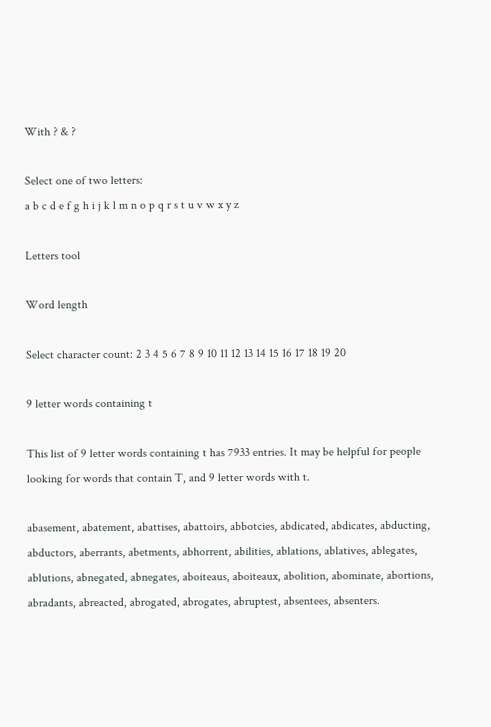With ? & ?

Select one of two letters:
a b c d e f g h i j k l m n o p q r s t u v w x y z

Letters tool

Word length

Select character count: 2 3 4 5 6 7 8 9 10 11 12 13 14 15 16 17 18 19 20

9 letter words containing t

This list of 9 letter words containing t has 7933 entries. It may be helpful for people looking for words that contain T, and 9 letter words with t.

abasement, abatement, abattises, abattoirs, abbotcies, abdicated, abdicates, abducting, abductors, aberrants, abetments, abhorrent, abilities, ablations, ablatives, ablegates, ablutions, abnegated, abnegates, aboiteaus, aboiteaux, abolition, abominate, abortions, abradants, abreacted, abrogated, abrogates, abruptest, absentees, absenters.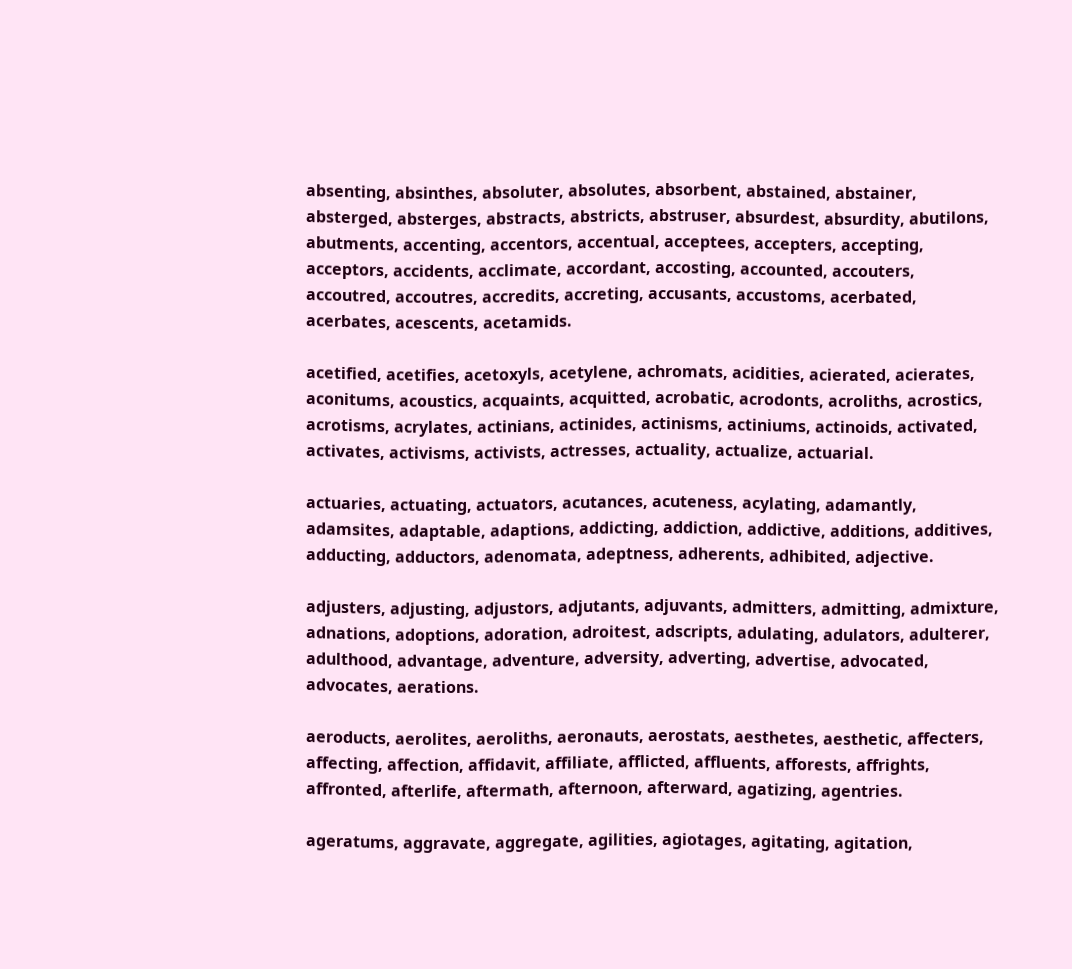absenting, absinthes, absoluter, absolutes, absorbent, abstained, abstainer, absterged, absterges, abstracts, abstricts, abstruser, absurdest, absurdity, abutilons, abutments, accenting, accentors, accentual, acceptees, accepters, accepting, acceptors, accidents, acclimate, accordant, accosting, accounted, accouters, accoutred, accoutres, accredits, accreting, accusants, accustoms, acerbated, acerbates, acescents, acetamids.

acetified, acetifies, acetoxyls, acetylene, achromats, acidities, acierated, acierates, aconitums, acoustics, acquaints, acquitted, acrobatic, acrodonts, acroliths, acrostics, acrotisms, acrylates, actinians, actinides, actinisms, actiniums, actinoids, activated, activates, activisms, activists, actresses, actuality, actualize, actuarial.

actuaries, actuating, actuators, acutances, acuteness, acylating, adamantly, adamsites, adaptable, adaptions, addicting, addiction, addictive, additions, additives, adducting, adductors, adenomata, adeptness, adherents, adhibited, adjective.

adjusters, adjusting, adjustors, adjutants, adjuvants, admitters, admitting, admixture, adnations, adoptions, adoration, adroitest, adscripts, adulating, adulators, adulterer, adulthood, advantage, adventure, adversity, adverting, advertise, advocated, advocates, aerations.

aeroducts, aerolites, aeroliths, aeronauts, aerostats, aesthetes, aesthetic, affecters, affecting, affection, affidavit, affiliate, afflicted, affluents, afforests, affrights, affronted, afterlife, aftermath, afternoon, afterward, agatizing, agentries.

ageratums, aggravate, aggregate, agilities, agiotages, agitating, agitation,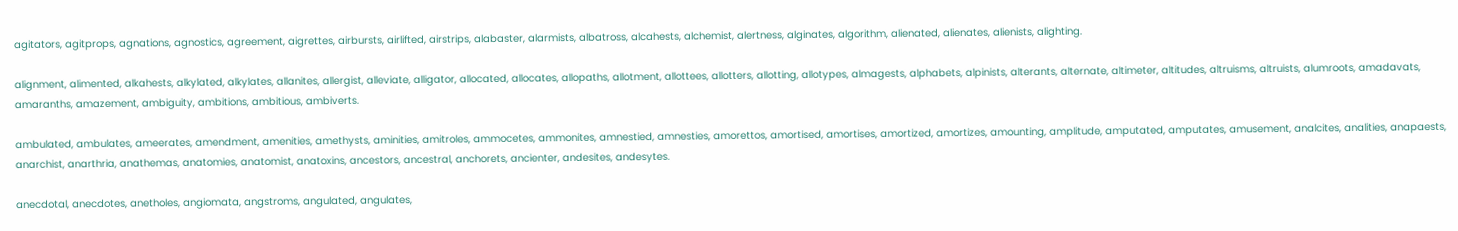agitators, agitprops, agnations, agnostics, agreement, aigrettes, airbursts, airlifted, airstrips, alabaster, alarmists, albatross, alcahests, alchemist, alertness, alginates, algorithm, alienated, alienates, alienists, alighting.

alignment, alimented, alkahests, alkylated, alkylates, allanites, allergist, alleviate, alligator, allocated, allocates, allopaths, allotment, allottees, allotters, allotting, allotypes, almagests, alphabets, alpinists, alterants, alternate, altimeter, altitudes, altruisms, altruists, alumroots, amadavats, amaranths, amazement, ambiguity, ambitions, ambitious, ambiverts.

ambulated, ambulates, ameerates, amendment, amenities, amethysts, aminities, amitroles, ammocetes, ammonites, amnestied, amnesties, amorettos, amortised, amortises, amortized, amortizes, amounting, amplitude, amputated, amputates, amusement, analcites, analities, anapaests, anarchist, anarthria, anathemas, anatomies, anatomist, anatoxins, ancestors, ancestral, anchorets, ancienter, andesites, andesytes.

anecdotal, anecdotes, anetholes, angiomata, angstroms, angulated, angulates,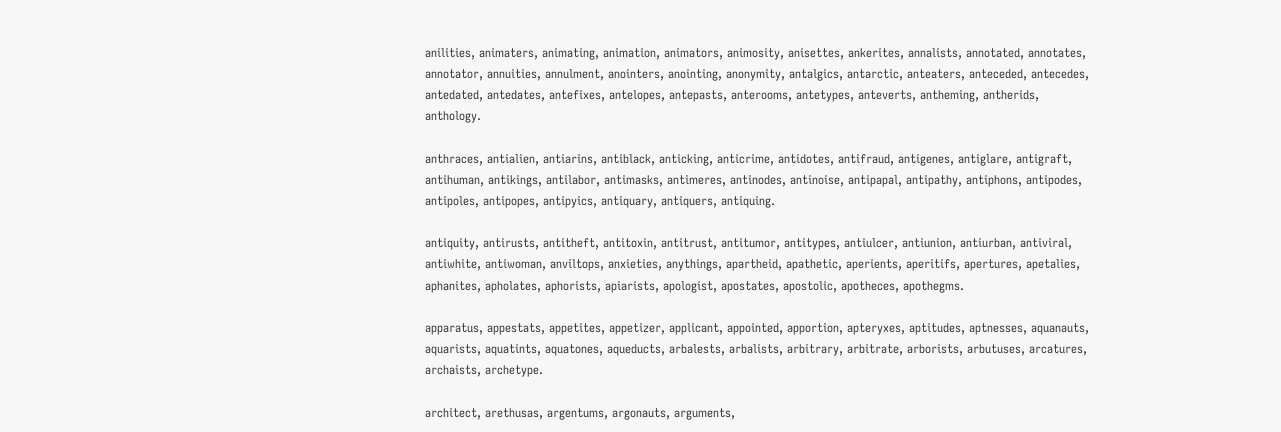anilities, animaters, animating, animation, animators, animosity, anisettes, ankerites, annalists, annotated, annotates, annotator, annuities, annulment, anointers, anointing, anonymity, antalgics, antarctic, anteaters, anteceded, antecedes, antedated, antedates, antefixes, antelopes, antepasts, anterooms, antetypes, anteverts, antheming, antherids, anthology.

anthraces, antialien, antiarins, antiblack, anticking, anticrime, antidotes, antifraud, antigenes, antiglare, antigraft, antihuman, antikings, antilabor, antimasks, antimeres, antinodes, antinoise, antipapal, antipathy, antiphons, antipodes, antipoles, antipopes, antipyics, antiquary, antiquers, antiquing.

antiquity, antirusts, antitheft, antitoxin, antitrust, antitumor, antitypes, antiulcer, antiunion, antiurban, antiviral, antiwhite, antiwoman, anviltops, anxieties, anythings, apartheid, apathetic, aperients, aperitifs, apertures, apetalies, aphanites, apholates, aphorists, apiarists, apologist, apostates, apostolic, apotheces, apothegms.

apparatus, appestats, appetites, appetizer, applicant, appointed, apportion, apteryxes, aptitudes, aptnesses, aquanauts, aquarists, aquatints, aquatones, aqueducts, arbalests, arbalists, arbitrary, arbitrate, arborists, arbutuses, arcatures, archaists, archetype.

architect, arethusas, argentums, argonauts, arguments,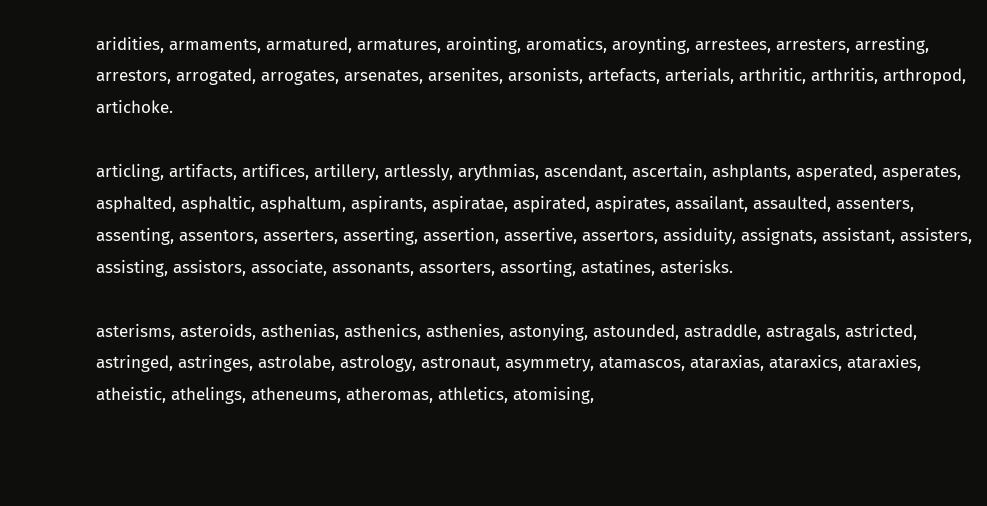aridities, armaments, armatured, armatures, arointing, aromatics, aroynting, arrestees, arresters, arresting, arrestors, arrogated, arrogates, arsenates, arsenites, arsonists, artefacts, arterials, arthritic, arthritis, arthropod, artichoke.

articling, artifacts, artifices, artillery, artlessly, arythmias, ascendant, ascertain, ashplants, asperated, asperates, asphalted, asphaltic, asphaltum, aspirants, aspiratae, aspirated, aspirates, assailant, assaulted, assenters, assenting, assentors, asserters, asserting, assertion, assertive, assertors, assiduity, assignats, assistant, assisters, assisting, assistors, associate, assonants, assorters, assorting, astatines, asterisks.

asterisms, asteroids, asthenias, asthenics, asthenies, astonying, astounded, astraddle, astragals, astricted, astringed, astringes, astrolabe, astrology, astronaut, asymmetry, atamascos, ataraxias, ataraxics, ataraxies, atheistic, athelings, atheneums, atheromas, athletics, atomising,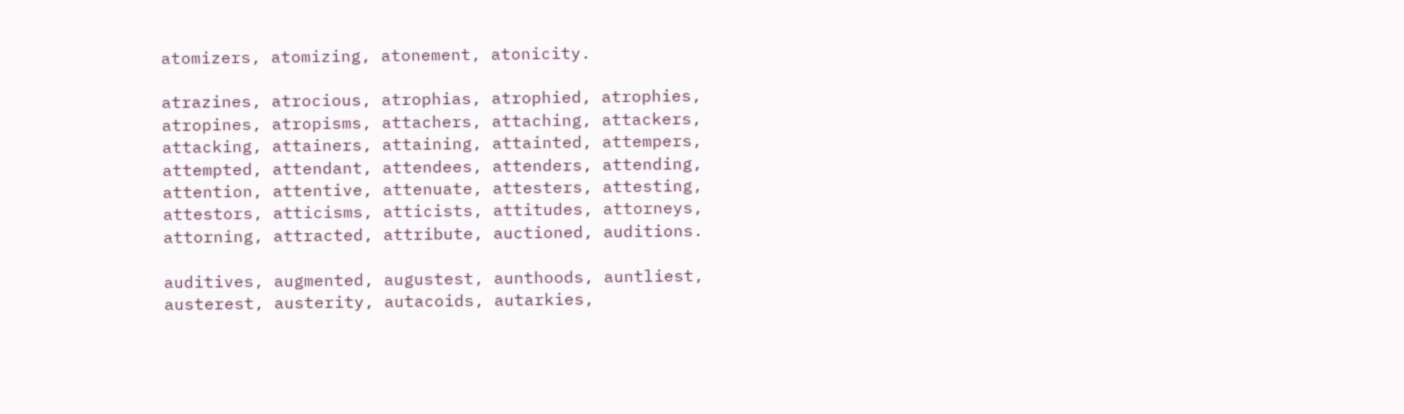atomizers, atomizing, atonement, atonicity.

atrazines, atrocious, atrophias, atrophied, atrophies, atropines, atropisms, attachers, attaching, attackers, attacking, attainers, attaining, attainted, attempers, attempted, attendant, attendees, attenders, attending, attention, attentive, attenuate, attesters, attesting, attestors, atticisms, atticists, attitudes, attorneys, attorning, attracted, attribute, auctioned, auditions.

auditives, augmented, augustest, aunthoods, auntliest, austerest, austerity, autacoids, autarkies,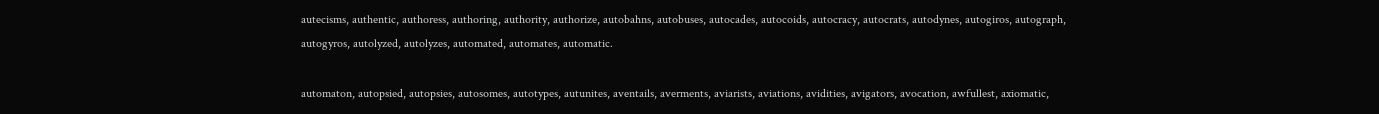autecisms, authentic, authoress, authoring, authority, authorize, autobahns, autobuses, autocades, autocoids, autocracy, autocrats, autodynes, autogiros, autograph, autogyros, autolyzed, autolyzes, automated, automates, automatic.

automaton, autopsied, autopsies, autosomes, autotypes, autunites, aventails, averments, aviarists, aviations, avidities, avigators, avocation, awfullest, axiomatic,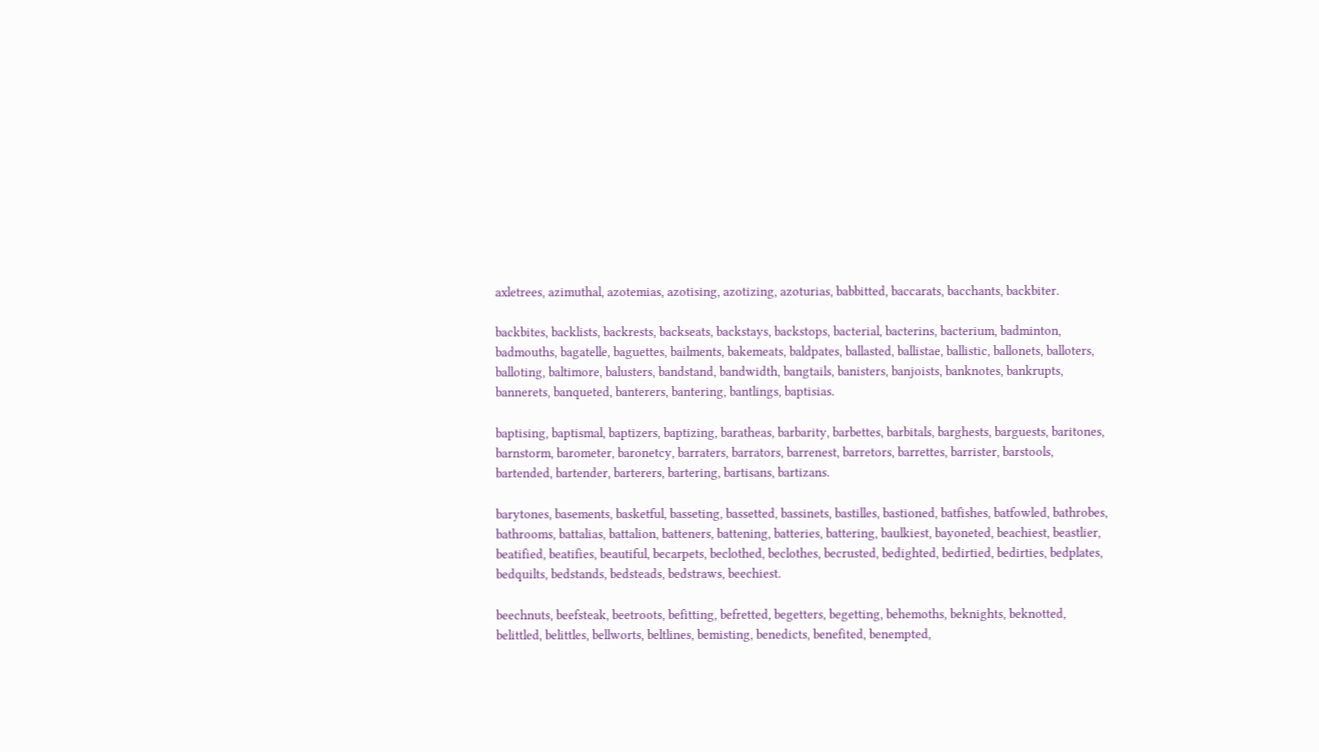axletrees, azimuthal, azotemias, azotising, azotizing, azoturias, babbitted, baccarats, bacchants, backbiter.

backbites, backlists, backrests, backseats, backstays, backstops, bacterial, bacterins, bacterium, badminton, badmouths, bagatelle, baguettes, bailments, bakemeats, baldpates, ballasted, ballistae, ballistic, ballonets, balloters, balloting, baltimore, balusters, bandstand, bandwidth, bangtails, banisters, banjoists, banknotes, bankrupts, bannerets, banqueted, banterers, bantering, bantlings, baptisias.

baptising, baptismal, baptizers, baptizing, baratheas, barbarity, barbettes, barbitals, barghests, barguests, baritones, barnstorm, barometer, baronetcy, barraters, barrators, barrenest, barretors, barrettes, barrister, barstools, bartended, bartender, barterers, bartering, bartisans, bartizans.

barytones, basements, basketful, basseting, bassetted, bassinets, bastilles, bastioned, batfishes, batfowled, bathrobes, bathrooms, battalias, battalion, batteners, battening, batteries, battering, baulkiest, bayoneted, beachiest, beastlier, beatified, beatifies, beautiful, becarpets, beclothed, beclothes, becrusted, bedighted, bedirtied, bedirties, bedplates, bedquilts, bedstands, bedsteads, bedstraws, beechiest.

beechnuts, beefsteak, beetroots, befitting, befretted, begetters, begetting, behemoths, beknights, beknotted, belittled, belittles, bellworts, beltlines, bemisting, benedicts, benefited, benempted,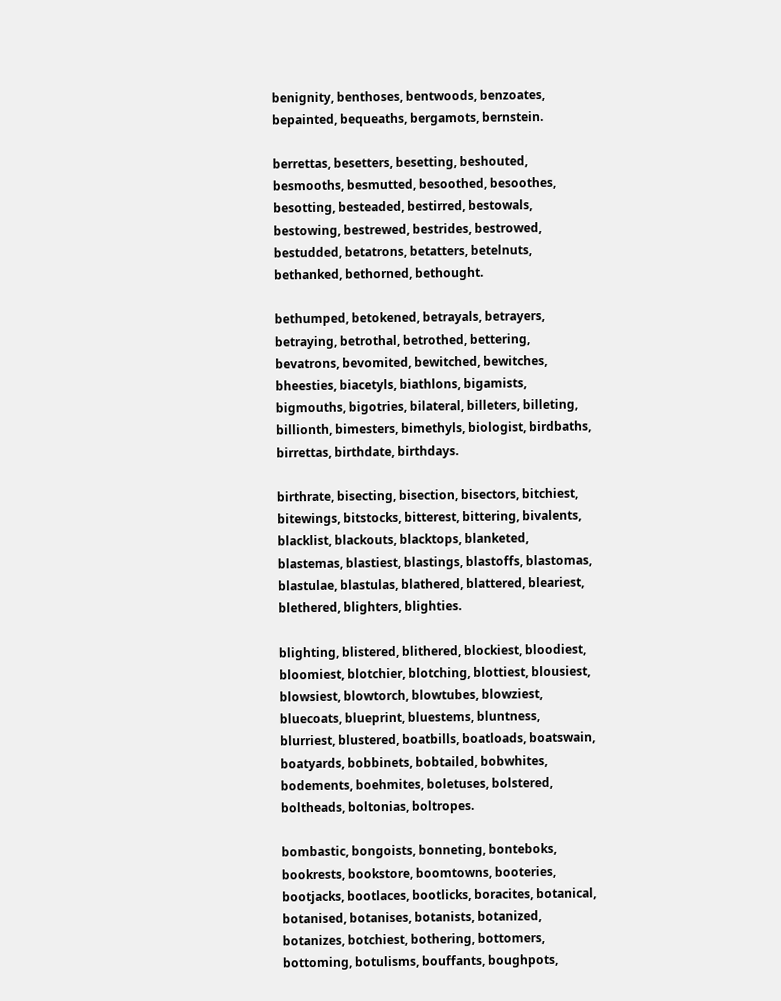benignity, benthoses, bentwoods, benzoates, bepainted, bequeaths, bergamots, bernstein.

berrettas, besetters, besetting, beshouted, besmooths, besmutted, besoothed, besoothes, besotting, besteaded, bestirred, bestowals, bestowing, bestrewed, bestrides, bestrowed, bestudded, betatrons, betatters, betelnuts, bethanked, bethorned, bethought.

bethumped, betokened, betrayals, betrayers, betraying, betrothal, betrothed, bettering, bevatrons, bevomited, bewitched, bewitches, bheesties, biacetyls, biathlons, bigamists, bigmouths, bigotries, bilateral, billeters, billeting, billionth, bimesters, bimethyls, biologist, birdbaths, birrettas, birthdate, birthdays.

birthrate, bisecting, bisection, bisectors, bitchiest, bitewings, bitstocks, bitterest, bittering, bivalents, blacklist, blackouts, blacktops, blanketed, blastemas, blastiest, blastings, blastoffs, blastomas, blastulae, blastulas, blathered, blattered, bleariest, blethered, blighters, blighties.

blighting, blistered, blithered, blockiest, bloodiest, bloomiest, blotchier, blotching, blottiest, blousiest, blowsiest, blowtorch, blowtubes, blowziest, bluecoats, blueprint, bluestems, bluntness, blurriest, blustered, boatbills, boatloads, boatswain, boatyards, bobbinets, bobtailed, bobwhites, bodements, boehmites, boletuses, bolstered, boltheads, boltonias, boltropes.

bombastic, bongoists, bonneting, bonteboks, bookrests, bookstore, boomtowns, booteries, bootjacks, bootlaces, bootlicks, boracites, botanical, botanised, botanises, botanists, botanized, botanizes, botchiest, bothering, bottomers, bottoming, botulisms, bouffants, boughpots,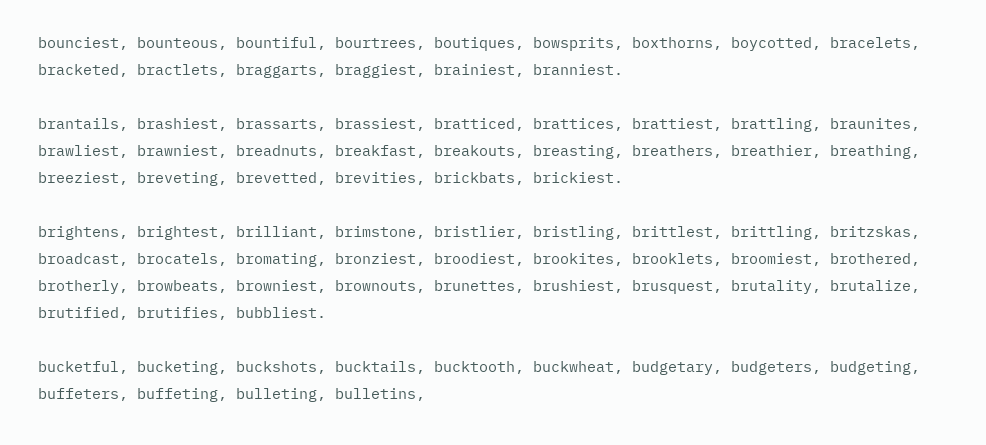bounciest, bounteous, bountiful, bourtrees, boutiques, bowsprits, boxthorns, boycotted, bracelets, bracketed, bractlets, braggarts, braggiest, brainiest, branniest.

brantails, brashiest, brassarts, brassiest, bratticed, brattices, brattiest, brattling, braunites, brawliest, brawniest, breadnuts, breakfast, breakouts, breasting, breathers, breathier, breathing, breeziest, breveting, brevetted, brevities, brickbats, brickiest.

brightens, brightest, brilliant, brimstone, bristlier, bristling, brittlest, brittling, britzskas, broadcast, brocatels, bromating, bronziest, broodiest, brookites, brooklets, broomiest, brothered, brotherly, browbeats, browniest, brownouts, brunettes, brushiest, brusquest, brutality, brutalize, brutified, brutifies, bubbliest.

bucketful, bucketing, buckshots, bucktails, bucktooth, buckwheat, budgetary, budgeters, budgeting, buffeters, buffeting, bulleting, bulletins,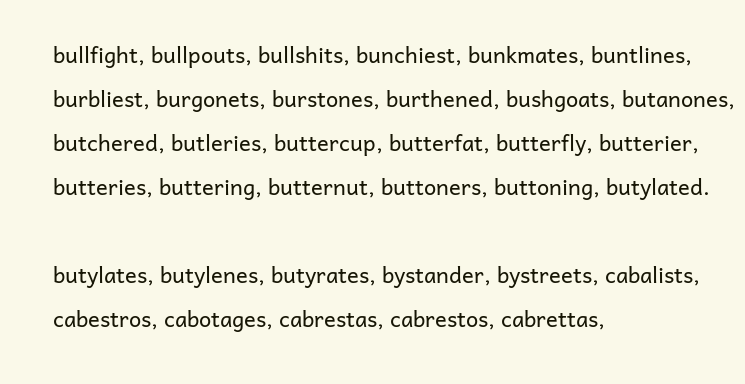bullfight, bullpouts, bullshits, bunchiest, bunkmates, buntlines, burbliest, burgonets, burstones, burthened, bushgoats, butanones, butchered, butleries, buttercup, butterfat, butterfly, butterier, butteries, buttering, butternut, buttoners, buttoning, butylated.

butylates, butylenes, butyrates, bystander, bystreets, cabalists, cabestros, cabotages, cabrestas, cabrestos, cabrettas,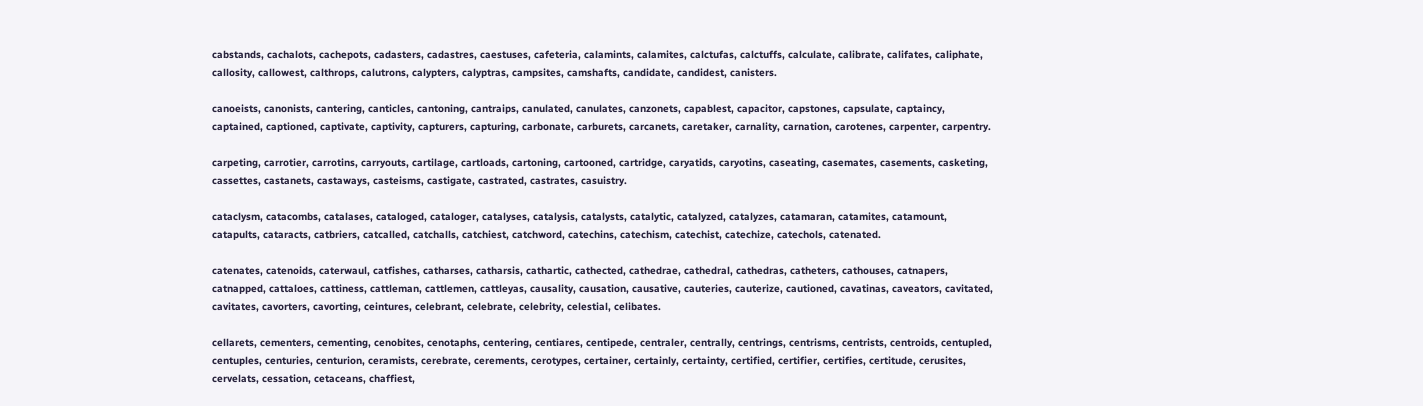cabstands, cachalots, cachepots, cadasters, cadastres, caestuses, cafeteria, calamints, calamites, calctufas, calctuffs, calculate, calibrate, califates, caliphate, callosity, callowest, calthrops, calutrons, calypters, calyptras, campsites, camshafts, candidate, candidest, canisters.

canoeists, canonists, cantering, canticles, cantoning, cantraips, canulated, canulates, canzonets, capablest, capacitor, capstones, capsulate, captaincy, captained, captioned, captivate, captivity, capturers, capturing, carbonate, carburets, carcanets, caretaker, carnality, carnation, carotenes, carpenter, carpentry.

carpeting, carrotier, carrotins, carryouts, cartilage, cartloads, cartoning, cartooned, cartridge, caryatids, caryotins, caseating, casemates, casements, casketing, cassettes, castanets, castaways, casteisms, castigate, castrated, castrates, casuistry.

cataclysm, catacombs, catalases, cataloged, cataloger, catalyses, catalysis, catalysts, catalytic, catalyzed, catalyzes, catamaran, catamites, catamount, catapults, cataracts, catbriers, catcalled, catchalls, catchiest, catchword, catechins, catechism, catechist, catechize, catechols, catenated.

catenates, catenoids, caterwaul, catfishes, catharses, catharsis, cathartic, cathected, cathedrae, cathedral, cathedras, catheters, cathouses, catnapers, catnapped, cattaloes, cattiness, cattleman, cattlemen, cattleyas, causality, causation, causative, cauteries, cauterize, cautioned, cavatinas, caveators, cavitated, cavitates, cavorters, cavorting, ceintures, celebrant, celebrate, celebrity, celestial, celibates.

cellarets, cementers, cementing, cenobites, cenotaphs, centering, centiares, centipede, centraler, centrally, centrings, centrisms, centrists, centroids, centupled, centuples, centuries, centurion, ceramists, cerebrate, cerements, cerotypes, certainer, certainly, certainty, certified, certifier, certifies, certitude, cerusites, cervelats, cessation, cetaceans, chaffiest,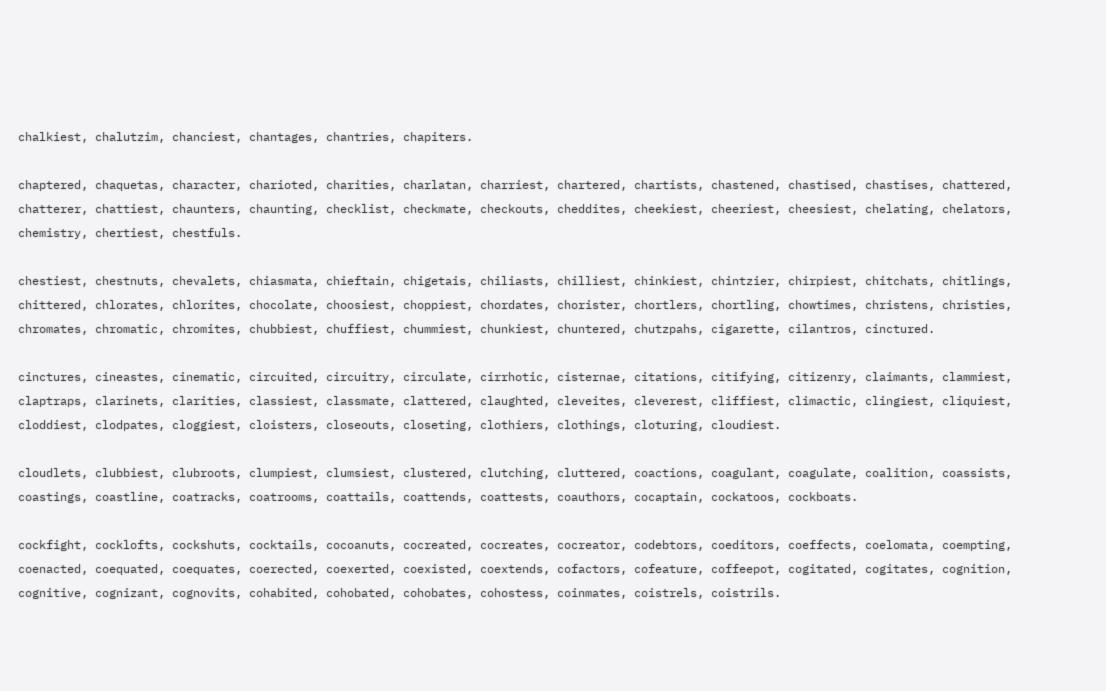chalkiest, chalutzim, chanciest, chantages, chantries, chapiters.

chaptered, chaquetas, character, charioted, charities, charlatan, charriest, chartered, chartists, chastened, chastised, chastises, chattered, chatterer, chattiest, chaunters, chaunting, checklist, checkmate, checkouts, cheddites, cheekiest, cheeriest, cheesiest, chelating, chelators, chemistry, chertiest, chestfuls.

chestiest, chestnuts, chevalets, chiasmata, chieftain, chigetais, chiliasts, chilliest, chinkiest, chintzier, chirpiest, chitchats, chitlings, chittered, chlorates, chlorites, chocolate, choosiest, choppiest, chordates, chorister, chortlers, chortling, chowtimes, christens, christies, chromates, chromatic, chromites, chubbiest, chuffiest, chummiest, chunkiest, chuntered, chutzpahs, cigarette, cilantros, cinctured.

cinctures, cineastes, cinematic, circuited, circuitry, circulate, cirrhotic, cisternae, citations, citifying, citizenry, claimants, clammiest, claptraps, clarinets, clarities, classiest, classmate, clattered, claughted, cleveites, cleverest, cliffiest, climactic, clingiest, cliquiest, cloddiest, clodpates, cloggiest, cloisters, closeouts, closeting, clothiers, clothings, cloturing, cloudiest.

cloudlets, clubbiest, clubroots, clumpiest, clumsiest, clustered, clutching, cluttered, coactions, coagulant, coagulate, coalition, coassists, coastings, coastline, coatracks, coatrooms, coattails, coattends, coattests, coauthors, cocaptain, cockatoos, cockboats.

cockfight, cocklofts, cockshuts, cocktails, cocoanuts, cocreated, cocreates, cocreator, codebtors, coeditors, coeffects, coelomata, coempting, coenacted, coequated, coequates, coerected, coexerted, coexisted, coextends, cofactors, cofeature, coffeepot, cogitated, cogitates, cognition, cognitive, cognizant, cognovits, cohabited, cohobated, cohobates, cohostess, coinmates, coistrels, coistrils.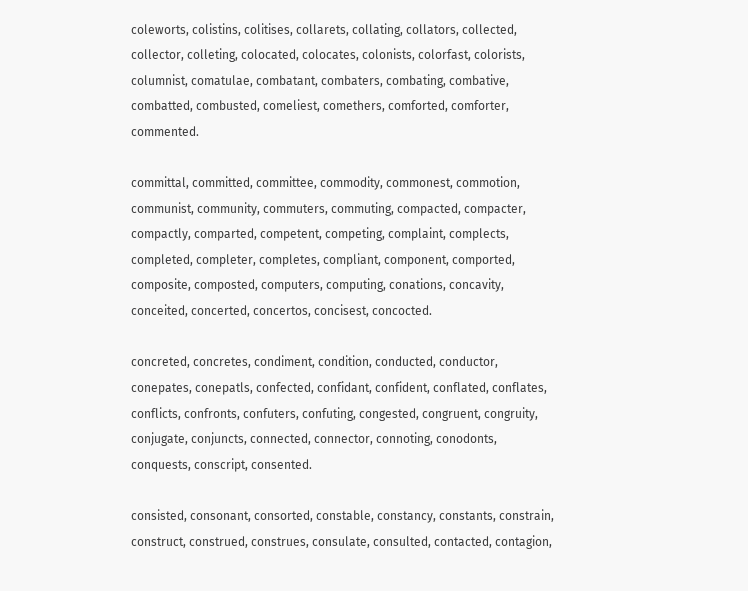coleworts, colistins, colitises, collarets, collating, collators, collected, collector, colleting, colocated, colocates, colonists, colorfast, colorists, columnist, comatulae, combatant, combaters, combating, combative, combatted, combusted, comeliest, comethers, comforted, comforter, commented.

committal, committed, committee, commodity, commonest, commotion, communist, community, commuters, commuting, compacted, compacter, compactly, comparted, competent, competing, complaint, complects, completed, completer, completes, compliant, component, comported, composite, composted, computers, computing, conations, concavity, conceited, concerted, concertos, concisest, concocted.

concreted, concretes, condiment, condition, conducted, conductor, conepates, conepatls, confected, confidant, confident, conflated, conflates, conflicts, confronts, confuters, confuting, congested, congruent, congruity, conjugate, conjuncts, connected, connector, connoting, conodonts, conquests, conscript, consented.

consisted, consonant, consorted, constable, constancy, constants, constrain, construct, construed, construes, consulate, consulted, contacted, contagion,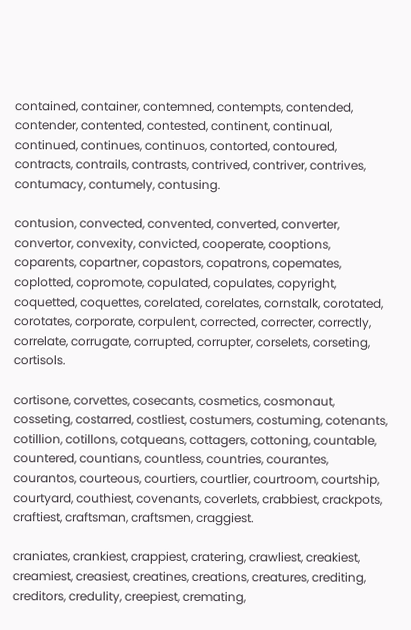contained, container, contemned, contempts, contended, contender, contented, contested, continent, continual, continued, continues, continuos, contorted, contoured, contracts, contrails, contrasts, contrived, contriver, contrives, contumacy, contumely, contusing.

contusion, convected, convented, converted, converter, convertor, convexity, convicted, cooperate, cooptions, coparents, copartner, copastors, copatrons, copemates, coplotted, copromote, copulated, copulates, copyright, coquetted, coquettes, corelated, corelates, cornstalk, corotated, corotates, corporate, corpulent, corrected, correcter, correctly, correlate, corrugate, corrupted, corrupter, corselets, corseting, cortisols.

cortisone, corvettes, cosecants, cosmetics, cosmonaut, cosseting, costarred, costliest, costumers, costuming, cotenants, cotillion, cotillons, cotqueans, cottagers, cottoning, countable, countered, countians, countless, countries, courantes, courantos, courteous, courtiers, courtlier, courtroom, courtship, courtyard, couthiest, covenants, coverlets, crabbiest, crackpots, craftiest, craftsman, craftsmen, craggiest.

craniates, crankiest, crappiest, cratering, crawliest, creakiest, creamiest, creasiest, creatines, creations, creatures, crediting, creditors, credulity, creepiest, cremating,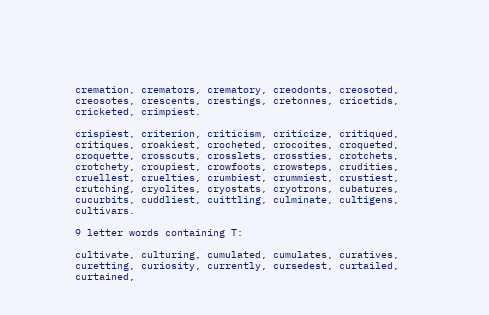cremation, cremators, crematory, creodonts, creosoted, creosotes, crescents, crestings, cretonnes, cricetids, cricketed, crimpiest.

crispiest, criterion, criticism, criticize, critiqued, critiques, croakiest, crocheted, crocoites, croqueted, croquette, crosscuts, crosslets, crossties, crotchets, crotchety, croupiest, crowfoots, crowsteps, crudities, cruellest, cruelties, crumbiest, crummiest, crustiest, crutching, cryolites, cryostats, cryotrons, cubatures, cucurbits, cuddliest, cuittling, culminate, cultigens, cultivars.

9 letter words containing T:

cultivate, culturing, cumulated, cumulates, curatives, curetting, curiosity, currently, cursedest, curtailed, curtained,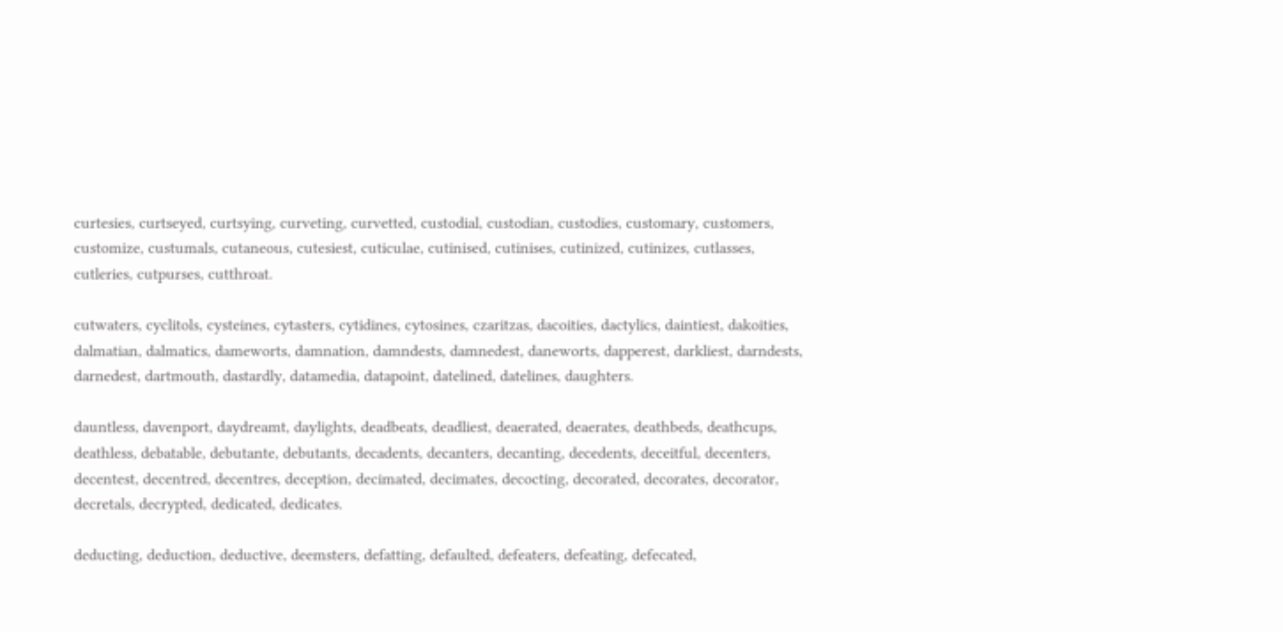curtesies, curtseyed, curtsying, curveting, curvetted, custodial, custodian, custodies, customary, customers, customize, custumals, cutaneous, cutesiest, cuticulae, cutinised, cutinises, cutinized, cutinizes, cutlasses, cutleries, cutpurses, cutthroat.

cutwaters, cyclitols, cysteines, cytasters, cytidines, cytosines, czaritzas, dacoities, dactylics, daintiest, dakoities, dalmatian, dalmatics, dameworts, damnation, damndests, damnedest, daneworts, dapperest, darkliest, darndests, darnedest, dartmouth, dastardly, datamedia, datapoint, datelined, datelines, daughters.

dauntless, davenport, daydreamt, daylights, deadbeats, deadliest, deaerated, deaerates, deathbeds, deathcups, deathless, debatable, debutante, debutants, decadents, decanters, decanting, decedents, deceitful, decenters, decentest, decentred, decentres, deception, decimated, decimates, decocting, decorated, decorates, decorator, decretals, decrypted, dedicated, dedicates.

deducting, deduction, deductive, deemsters, defatting, defaulted, defeaters, defeating, defecated,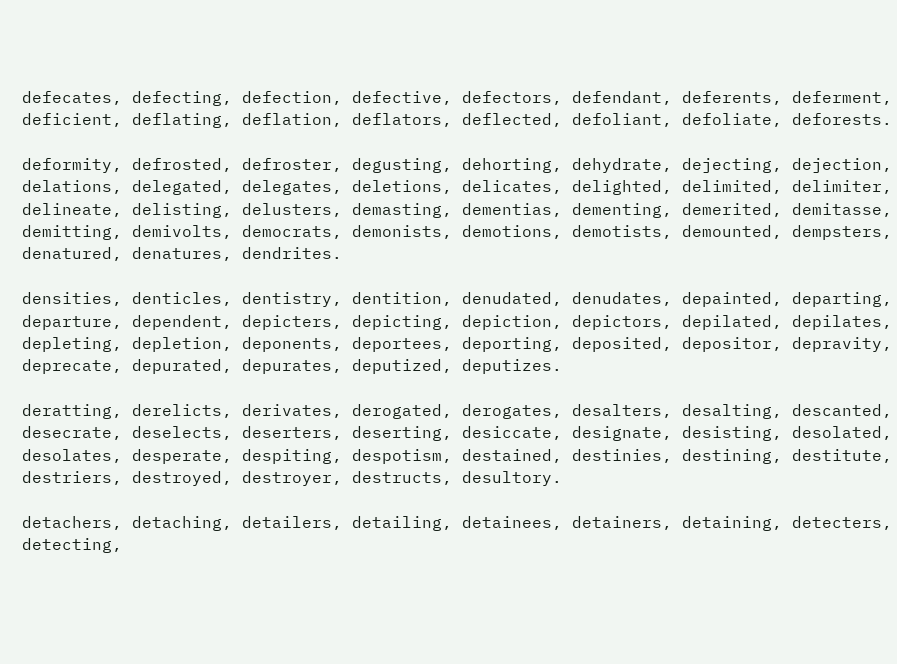defecates, defecting, defection, defective, defectors, defendant, deferents, deferment, deficient, deflating, deflation, deflators, deflected, defoliant, defoliate, deforests.

deformity, defrosted, defroster, degusting, dehorting, dehydrate, dejecting, dejection, delations, delegated, delegates, deletions, delicates, delighted, delimited, delimiter, delineate, delisting, delusters, demasting, dementias, dementing, demerited, demitasse, demitting, demivolts, democrats, demonists, demotions, demotists, demounted, dempsters, denatured, denatures, dendrites.

densities, denticles, dentistry, dentition, denudated, denudates, depainted, departing, departure, dependent, depicters, depicting, depiction, depictors, depilated, depilates, depleting, depletion, deponents, deportees, deporting, deposited, depositor, depravity, deprecate, depurated, depurates, deputized, deputizes.

deratting, derelicts, derivates, derogated, derogates, desalters, desalting, descanted, desecrate, deselects, deserters, deserting, desiccate, designate, desisting, desolated, desolates, desperate, despiting, despotism, destained, destinies, destining, destitute, destriers, destroyed, destroyer, destructs, desultory.

detachers, detaching, detailers, detailing, detainees, detainers, detaining, detecters, detecting,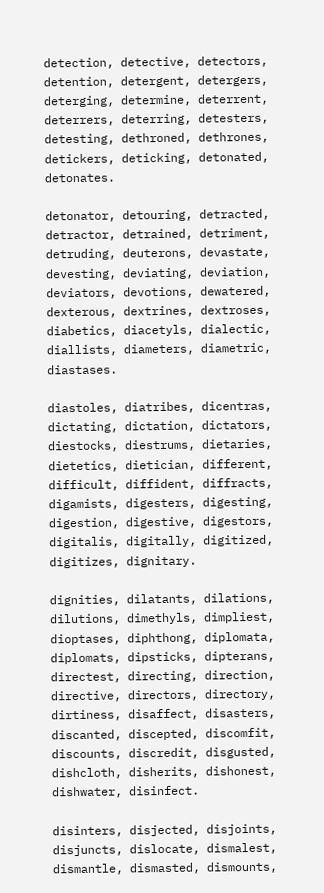detection, detective, detectors, detention, detergent, detergers, deterging, determine, deterrent, deterrers, deterring, detesters, detesting, dethroned, dethrones, detickers, deticking, detonated, detonates.

detonator, detouring, detracted, detractor, detrained, detriment, detruding, deuterons, devastate, devesting, deviating, deviation, deviators, devotions, dewatered, dexterous, dextrines, dextroses, diabetics, diacetyls, dialectic, diallists, diameters, diametric, diastases.

diastoles, diatribes, dicentras, dictating, dictation, dictators, diestocks, diestrums, dietaries, dietetics, dietician, different, difficult, diffident, diffracts, digamists, digesters, digesting, digestion, digestive, digestors, digitalis, digitally, digitized, digitizes, dignitary.

dignities, dilatants, dilations, dilutions, dimethyls, dimpliest, dioptases, diphthong, diplomata, diplomats, dipsticks, dipterans, directest, directing, direction, directive, directors, directory, dirtiness, disaffect, disasters, discanted, discepted, discomfit, discounts, discredit, disgusted, dishcloth, disherits, dishonest, dishwater, disinfect.

disinters, disjected, disjoints, disjuncts, dislocate, dismalest, dismantle, dismasted, dismounts,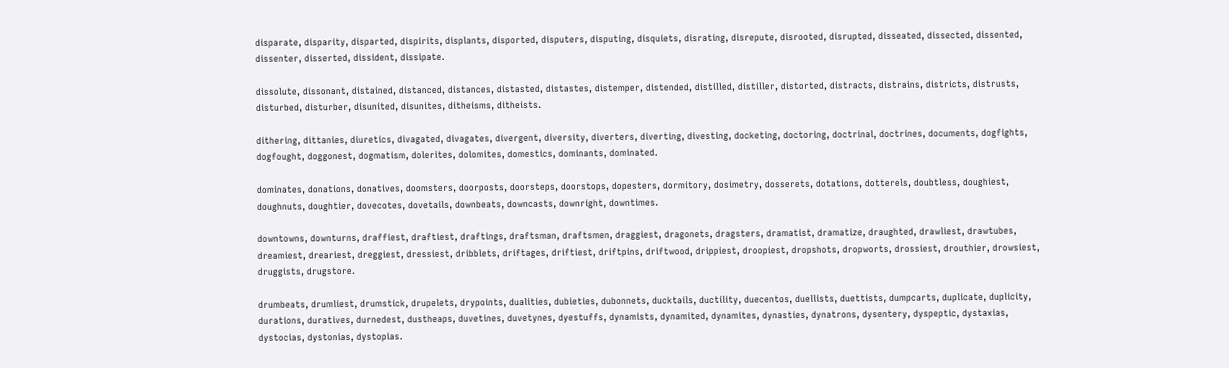disparate, disparity, disparted, dispirits, displants, disported, disputers, disputing, disquiets, disrating, disrepute, disrooted, disrupted, disseated, dissected, dissented, dissenter, disserted, dissident, dissipate.

dissolute, dissonant, distained, distanced, distances, distasted, distastes, distemper, distended, distilled, distiller, distorted, distracts, distrains, districts, distrusts, disturbed, disturber, disunited, disunites, ditheisms, ditheists.

dithering, dittanies, diuretics, divagated, divagates, divergent, diversity, diverters, diverting, divesting, docketing, doctoring, doctrinal, doctrines, documents, dogfights, dogfought, doggonest, dogmatism, dolerites, dolomites, domestics, dominants, dominated.

dominates, donations, donatives, doomsters, doorposts, doorsteps, doorstops, dopesters, dormitory, dosimetry, dosserets, dotations, dotterels, doubtless, doughiest, doughnuts, doughtier, dovecotes, dovetails, downbeats, downcasts, downright, downtimes.

downtowns, downturns, draffiest, draftiest, draftings, draftsman, draftsmen, draggiest, dragonets, dragsters, dramatist, dramatize, draughted, drawliest, drawtubes, dreamiest, dreariest, dreggiest, dressiest, dribblets, driftages, driftiest, driftpins, driftwood, drippiest, droopiest, dropshots, dropworts, drossiest, drouthier, drowsiest, druggists, drugstore.

drumbeats, drumliest, drumstick, drupelets, drypoints, dualities, dubieties, dubonnets, ducktails, ductility, duecentos, duellists, duettists, dumpcarts, duplicate, duplicity, durations, duratives, durnedest, dustheaps, duvetines, duvetynes, dyestuffs, dynamists, dynamited, dynamites, dynasties, dynatrons, dysentery, dyspeptic, dystaxias, dystocias, dystonias, dystopias.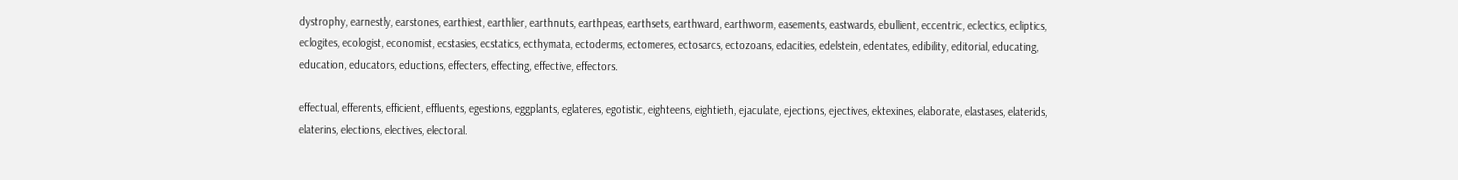dystrophy, earnestly, earstones, earthiest, earthlier, earthnuts, earthpeas, earthsets, earthward, earthworm, easements, eastwards, ebullient, eccentric, eclectics, ecliptics, eclogites, ecologist, economist, ecstasies, ecstatics, ecthymata, ectoderms, ectomeres, ectosarcs, ectozoans, edacities, edelstein, edentates, edibility, editorial, educating, education, educators, eductions, effecters, effecting, effective, effectors.

effectual, efferents, efficient, effluents, egestions, eggplants, eglateres, egotistic, eighteens, eightieth, ejaculate, ejections, ejectives, ektexines, elaborate, elastases, elaterids, elaterins, elections, electives, electoral.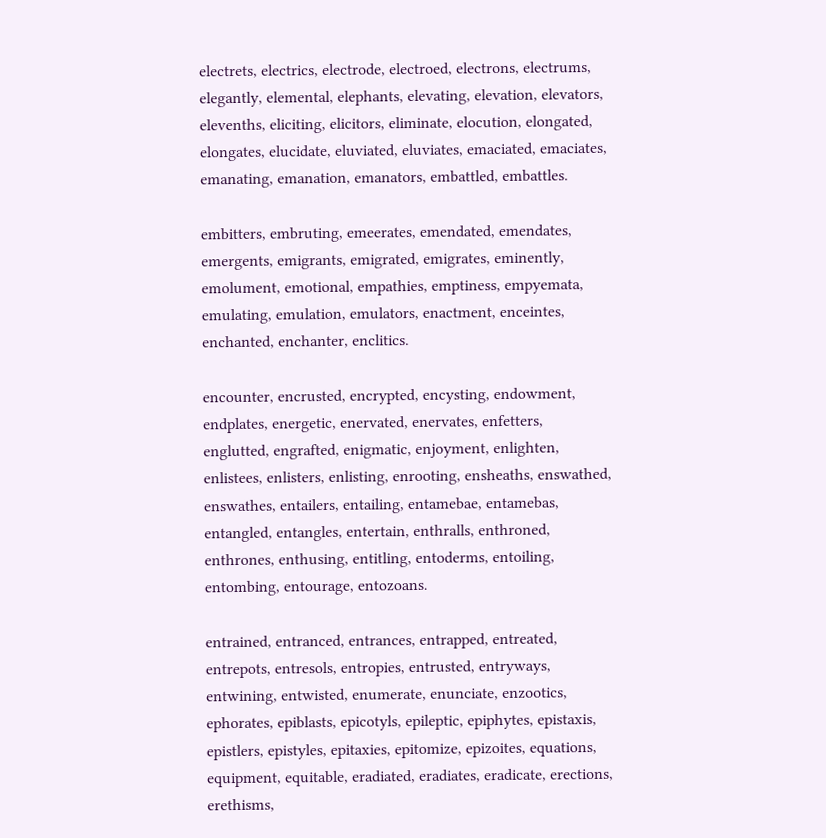electrets, electrics, electrode, electroed, electrons, electrums, elegantly, elemental, elephants, elevating, elevation, elevators, elevenths, eliciting, elicitors, eliminate, elocution, elongated, elongates, elucidate, eluviated, eluviates, emaciated, emaciates, emanating, emanation, emanators, embattled, embattles.

embitters, embruting, emeerates, emendated, emendates, emergents, emigrants, emigrated, emigrates, eminently, emolument, emotional, empathies, emptiness, empyemata, emulating, emulation, emulators, enactment, enceintes, enchanted, enchanter, enclitics.

encounter, encrusted, encrypted, encysting, endowment, endplates, energetic, enervated, enervates, enfetters, englutted, engrafted, enigmatic, enjoyment, enlighten, enlistees, enlisters, enlisting, enrooting, ensheaths, enswathed, enswathes, entailers, entailing, entamebae, entamebas, entangled, entangles, entertain, enthralls, enthroned, enthrones, enthusing, entitling, entoderms, entoiling, entombing, entourage, entozoans.

entrained, entranced, entrances, entrapped, entreated, entrepots, entresols, entropies, entrusted, entryways, entwining, entwisted, enumerate, enunciate, enzootics, ephorates, epiblasts, epicotyls, epileptic, epiphytes, epistaxis, epistlers, epistyles, epitaxies, epitomize, epizoites, equations, equipment, equitable, eradiated, eradiates, eradicate, erections, erethisms,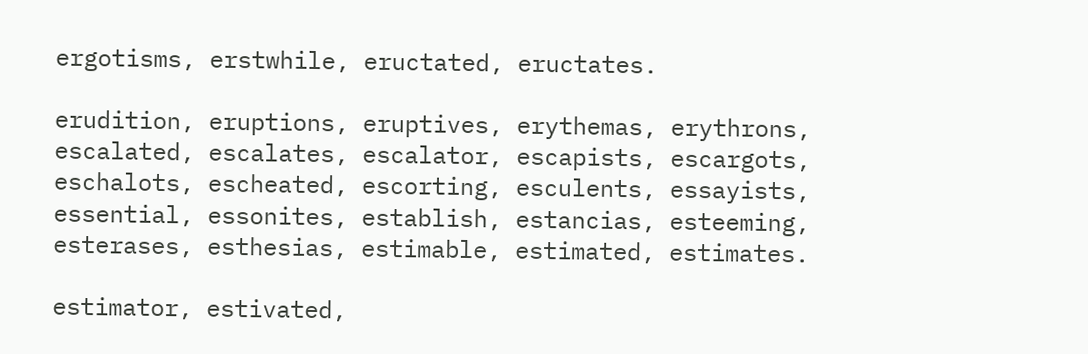ergotisms, erstwhile, eructated, eructates.

erudition, eruptions, eruptives, erythemas, erythrons, escalated, escalates, escalator, escapists, escargots, eschalots, escheated, escorting, esculents, essayists, essential, essonites, establish, estancias, esteeming, esterases, esthesias, estimable, estimated, estimates.

estimator, estivated,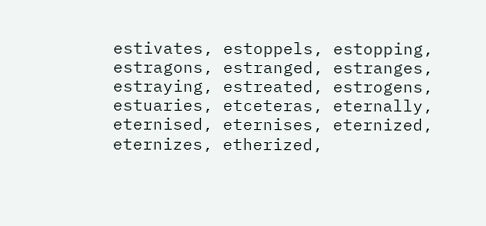estivates, estoppels, estopping, estragons, estranged, estranges, estraying, estreated, estrogens, estuaries, etceteras, eternally, eternised, eternises, eternized, eternizes, etherized,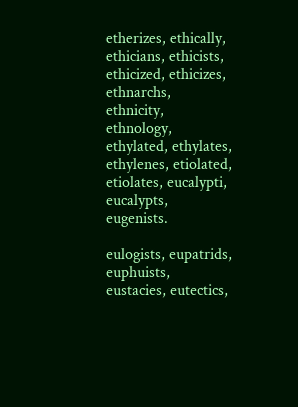etherizes, ethically, ethicians, ethicists, ethicized, ethicizes, ethnarchs, ethnicity, ethnology, ethylated, ethylates, ethylenes, etiolated, etiolates, eucalypti, eucalypts, eugenists.

eulogists, eupatrids, euphuists, eustacies, eutectics,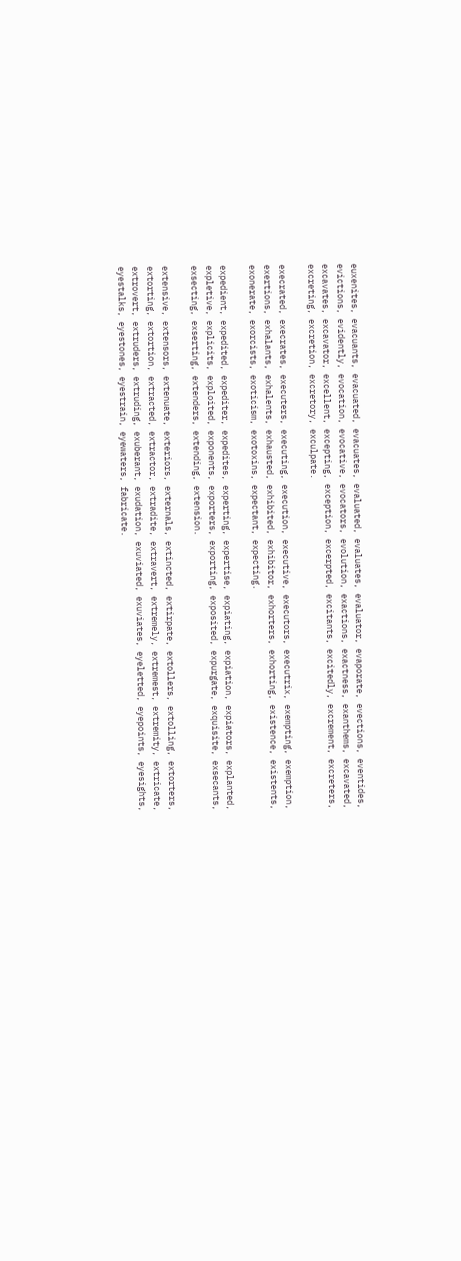euxenites, evacuants, evacuated, evacuates, evaluated, evaluates, evaluator, evaporate, evections, eventides, evictions, evidently, evocation, evocative, evocators, evolution, exactions, exactness, exanthems, excavated, excavates, excavator, excellent, excepting, exception, excerpted, excitants, excitedly, excrement, excreters, excreting, excretion, excretory, exculpate.

execrated, execrates, executers, executing, execution, executive, executors, executrix, exempting, exemption, exertions, exhalants, exhalents, exhausted, exhibited, exhibitor, exhorters, exhorting, existence, existents, exonerate, exorcists, exoticism, exotoxins, expectant, expecting.

expedient, expedited, expediter, expedites, experting, expertise, expiating, expiation, expiators, explanted, expletive, explicits, exploited, exponents, exporters, exporting, exposited, expurgate, exquisite, exsecants, exsecting, exserting, extenders, extending, extension.

extensive, extensors, extenuate, exteriors, externals, extincted, extirpate, extollers, extolling, extorters, extorting, extortion, extracted, extractor, extradite, extravert, extremely, extremest, extremity, extricate, extrovert, extruders, extruding, exuberant, exudation, exuviated, exuviates, eyeletted, eyepoints, eyesights, eyestalks, eyestones, eyestrain, eyewaters, fabricate.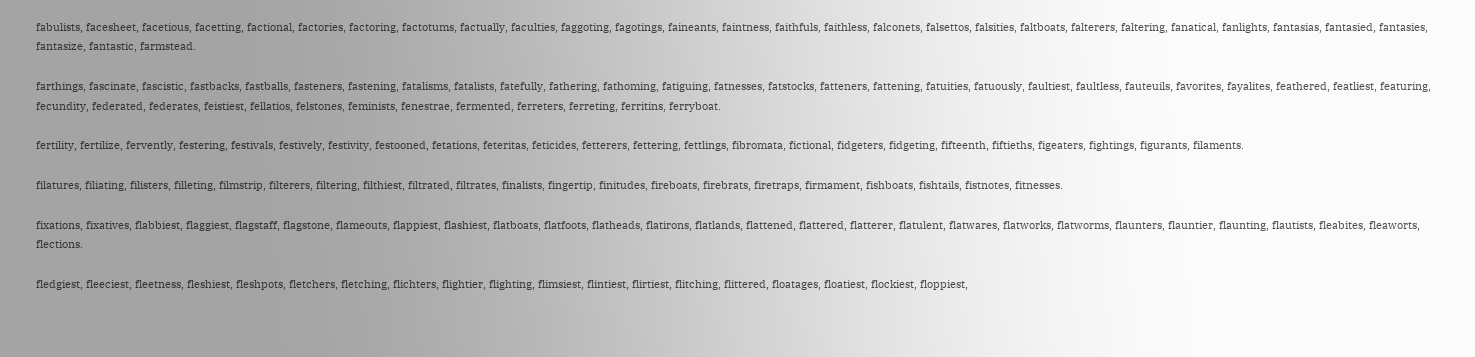fabulists, facesheet, facetious, facetting, factional, factories, factoring, factotums, factually, faculties, faggoting, fagotings, faineants, faintness, faithfuls, faithless, falconets, falsettos, falsities, faltboats, falterers, faltering, fanatical, fanlights, fantasias, fantasied, fantasies, fantasize, fantastic, farmstead.

farthings, fascinate, fascistic, fastbacks, fastballs, fasteners, fastening, fatalisms, fatalists, fatefully, fathering, fathoming, fatiguing, fatnesses, fatstocks, fatteners, fattening, fatuities, fatuously, faultiest, faultless, fauteuils, favorites, fayalites, feathered, featliest, featuring, fecundity, federated, federates, feistiest, fellatios, felstones, feminists, fenestrae, fermented, ferreters, ferreting, ferritins, ferryboat.

fertility, fertilize, fervently, festering, festivals, festively, festivity, festooned, fetations, feteritas, feticides, fetterers, fettering, fettlings, fibromata, fictional, fidgeters, fidgeting, fifteenth, fiftieths, figeaters, fightings, figurants, filaments.

filatures, filiating, filisters, filleting, filmstrip, filterers, filtering, filthiest, filtrated, filtrates, finalists, fingertip, finitudes, fireboats, firebrats, firetraps, firmament, fishboats, fishtails, fistnotes, fitnesses.

fixations, fixatives, flabbiest, flaggiest, flagstaff, flagstone, flameouts, flappiest, flashiest, flatboats, flatfoots, flatheads, flatirons, flatlands, flattened, flattered, flatterer, flatulent, flatwares, flatworks, flatworms, flaunters, flauntier, flaunting, flautists, fleabites, fleaworts, flections.

fledgiest, fleeciest, fleetness, fleshiest, fleshpots, fletchers, fletching, flichters, flightier, flighting, flimsiest, flintiest, flirtiest, flitching, flittered, floatages, floatiest, flockiest, floppiest,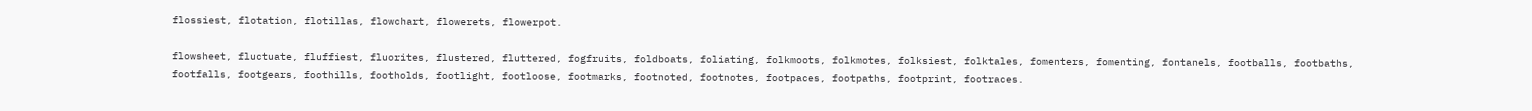flossiest, flotation, flotillas, flowchart, flowerets, flowerpot.

flowsheet, fluctuate, fluffiest, fluorites, flustered, fluttered, fogfruits, foldboats, foliating, folkmoots, folkmotes, folksiest, folktales, fomenters, fomenting, fontanels, footballs, footbaths, footfalls, footgears, foothills, footholds, footlight, footloose, footmarks, footnoted, footnotes, footpaces, footpaths, footprint, footraces.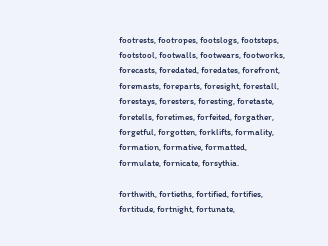footrests, footropes, footslogs, footsteps, footstool, footwalls, footwears, footworks, forecasts, foredated, foredates, forefront, foremasts, foreparts, foresight, forestall, forestays, foresters, foresting, foretaste, foretells, foretimes, forfeited, forgather, forgetful, forgotten, forklifts, formality, formation, formative, formatted, formulate, fornicate, forsythia.

forthwith, fortieths, fortified, fortifies, fortitude, fortnight, fortunate,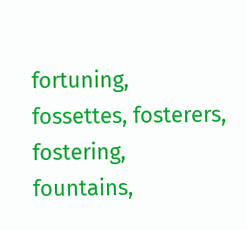fortuning, fossettes, fosterers, fostering, fountains,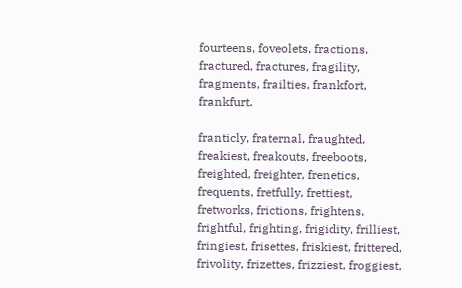fourteens, foveolets, fractions, fractured, fractures, fragility, fragments, frailties, frankfort, frankfurt.

franticly, fraternal, fraughted, freakiest, freakouts, freeboots, freighted, freighter, frenetics, frequents, fretfully, frettiest, fretworks, frictions, frightens, frightful, frighting, frigidity, frilliest, fringiest, frisettes, friskiest, frittered, frivolity, frizettes, frizziest, froggiest,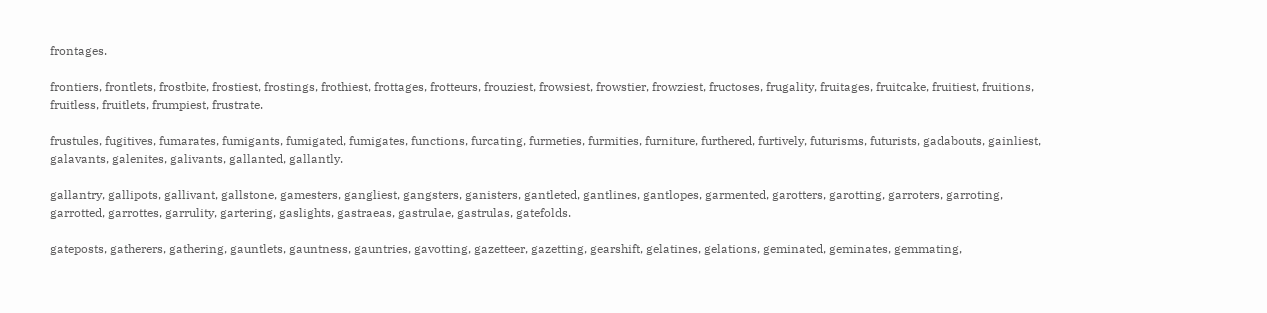frontages.

frontiers, frontlets, frostbite, frostiest, frostings, frothiest, frottages, frotteurs, frouziest, frowsiest, frowstier, frowziest, fructoses, frugality, fruitages, fruitcake, fruitiest, fruitions, fruitless, fruitlets, frumpiest, frustrate.

frustules, fugitives, fumarates, fumigants, fumigated, fumigates, functions, furcating, furmeties, furmities, furniture, furthered, furtively, futurisms, futurists, gadabouts, gainliest, galavants, galenites, galivants, gallanted, gallantly.

gallantry, gallipots, gallivant, gallstone, gamesters, gangliest, gangsters, ganisters, gantleted, gantlines, gantlopes, garmented, garotters, garotting, garroters, garroting, garrotted, garrottes, garrulity, gartering, gaslights, gastraeas, gastrulae, gastrulas, gatefolds.

gateposts, gatherers, gathering, gauntlets, gauntness, gauntries, gavotting, gazetteer, gazetting, gearshift, gelatines, gelations, geminated, geminates, gemmating,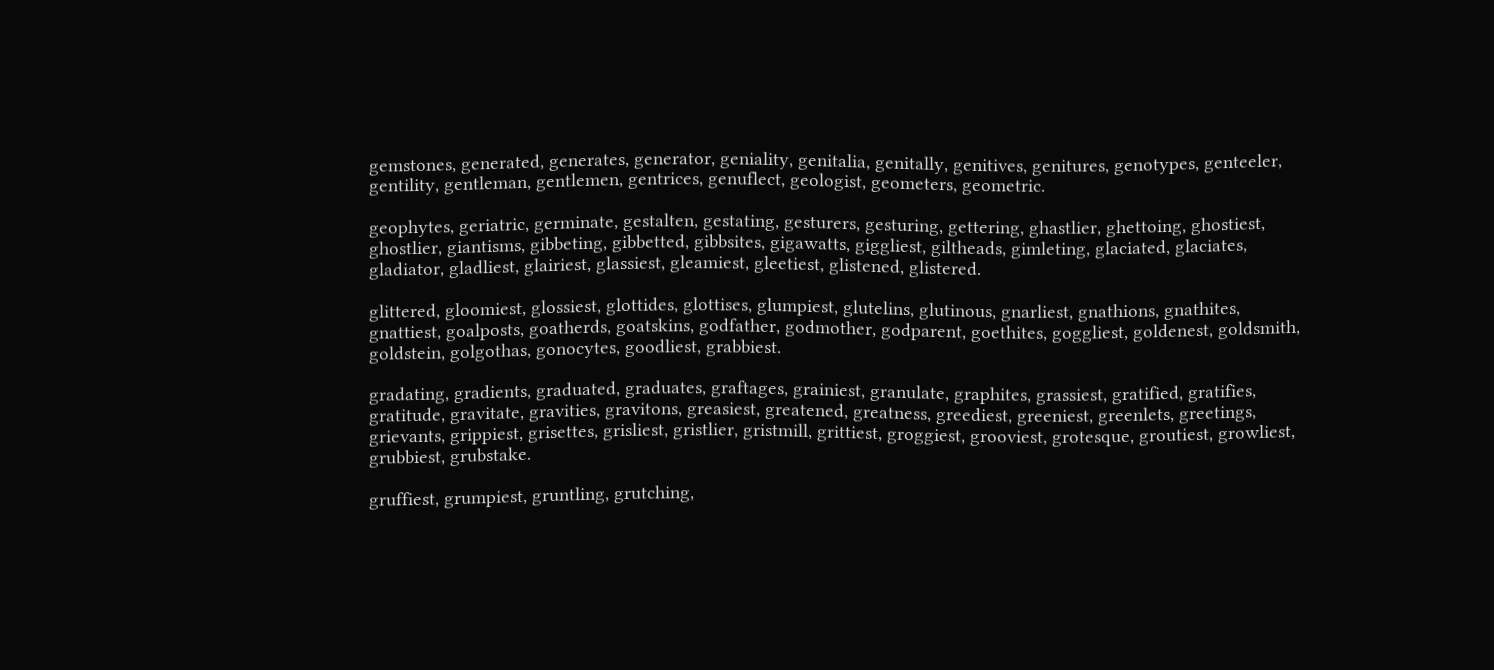gemstones, generated, generates, generator, geniality, genitalia, genitally, genitives, genitures, genotypes, genteeler, gentility, gentleman, gentlemen, gentrices, genuflect, geologist, geometers, geometric.

geophytes, geriatric, germinate, gestalten, gestating, gesturers, gesturing, gettering, ghastlier, ghettoing, ghostiest, ghostlier, giantisms, gibbeting, gibbetted, gibbsites, gigawatts, giggliest, giltheads, gimleting, glaciated, glaciates, gladiator, gladliest, glairiest, glassiest, gleamiest, gleetiest, glistened, glistered.

glittered, gloomiest, glossiest, glottides, glottises, glumpiest, glutelins, glutinous, gnarliest, gnathions, gnathites, gnattiest, goalposts, goatherds, goatskins, godfather, godmother, godparent, goethites, goggliest, goldenest, goldsmith, goldstein, golgothas, gonocytes, goodliest, grabbiest.

gradating, gradients, graduated, graduates, graftages, grainiest, granulate, graphites, grassiest, gratified, gratifies, gratitude, gravitate, gravities, gravitons, greasiest, greatened, greatness, greediest, greeniest, greenlets, greetings, grievants, grippiest, grisettes, grisliest, gristlier, gristmill, grittiest, groggiest, grooviest, grotesque, groutiest, growliest, grubbiest, grubstake.

gruffiest, grumpiest, gruntling, grutching,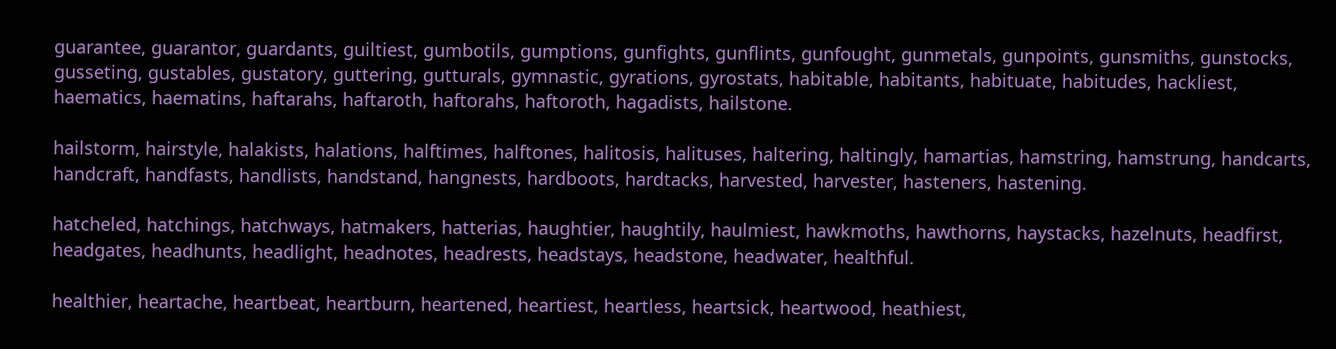guarantee, guarantor, guardants, guiltiest, gumbotils, gumptions, gunfights, gunflints, gunfought, gunmetals, gunpoints, gunsmiths, gunstocks, gusseting, gustables, gustatory, guttering, gutturals, gymnastic, gyrations, gyrostats, habitable, habitants, habituate, habitudes, hackliest, haematics, haematins, haftarahs, haftaroth, haftorahs, haftoroth, hagadists, hailstone.

hailstorm, hairstyle, halakists, halations, halftimes, halftones, halitosis, halituses, haltering, haltingly, hamartias, hamstring, hamstrung, handcarts, handcraft, handfasts, handlists, handstand, hangnests, hardboots, hardtacks, harvested, harvester, hasteners, hastening.

hatcheled, hatchings, hatchways, hatmakers, hatterias, haughtier, haughtily, haulmiest, hawkmoths, hawthorns, haystacks, hazelnuts, headfirst, headgates, headhunts, headlight, headnotes, headrests, headstays, headstone, headwater, healthful.

healthier, heartache, heartbeat, heartburn, heartened, heartiest, heartless, heartsick, heartwood, heathiest,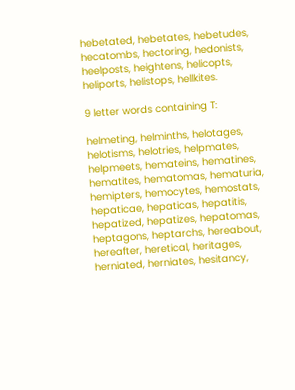hebetated, hebetates, hebetudes, hecatombs, hectoring, hedonists, heelposts, heightens, helicopts, heliports, helistops, hellkites.

9 letter words containing T:

helmeting, helminths, helotages, helotisms, helotries, helpmates, helpmeets, hemateins, hematines, hematites, hematomas, hematuria, hemipters, hemocytes, hemostats, hepaticae, hepaticas, hepatitis, hepatized, hepatizes, hepatomas, heptagons, heptarchs, hereabout, hereafter, heretical, heritages, herniated, herniates, hesitancy,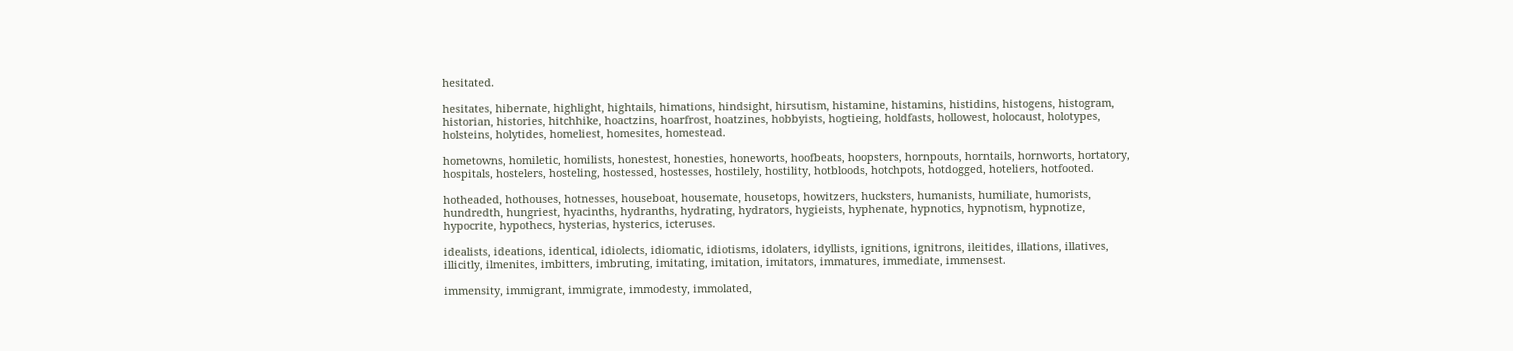hesitated.

hesitates, hibernate, highlight, hightails, himations, hindsight, hirsutism, histamine, histamins, histidins, histogens, histogram, historian, histories, hitchhike, hoactzins, hoarfrost, hoatzines, hobbyists, hogtieing, holdfasts, hollowest, holocaust, holotypes, holsteins, holytides, homeliest, homesites, homestead.

hometowns, homiletic, homilists, honestest, honesties, honeworts, hoofbeats, hoopsters, hornpouts, horntails, hornworts, hortatory, hospitals, hostelers, hosteling, hostessed, hostesses, hostilely, hostility, hotbloods, hotchpots, hotdogged, hoteliers, hotfooted.

hotheaded, hothouses, hotnesses, houseboat, housemate, housetops, howitzers, hucksters, humanists, humiliate, humorists, hundredth, hungriest, hyacinths, hydranths, hydrating, hydrators, hygieists, hyphenate, hypnotics, hypnotism, hypnotize, hypocrite, hypothecs, hysterias, hysterics, icteruses.

idealists, ideations, identical, idiolects, idiomatic, idiotisms, idolaters, idyllists, ignitions, ignitrons, ileitides, illations, illatives, illicitly, ilmenites, imbitters, imbruting, imitating, imitation, imitators, immatures, immediate, immensest.

immensity, immigrant, immigrate, immodesty, immolated,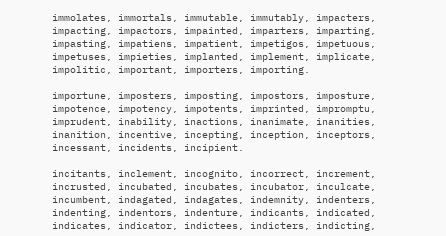immolates, immortals, immutable, immutably, impacters, impacting, impactors, impainted, imparters, imparting, impasting, impatiens, impatient, impetigos, impetuous, impetuses, impieties, implanted, implement, implicate, impolitic, important, importers, importing.

importune, imposters, imposting, impostors, imposture, impotence, impotency, impotents, imprinted, impromptu, imprudent, inability, inactions, inanimate, inanities, inanition, incentive, incepting, inception, inceptors, incessant, incidents, incipient.

incitants, inclement, incognito, incorrect, increment, incrusted, incubated, incubates, incubator, inculcate, incumbent, indagated, indagates, indemnity, indenters, indenting, indentors, indenture, indicants, indicated, indicates, indicator, indictees, indicters, indicting,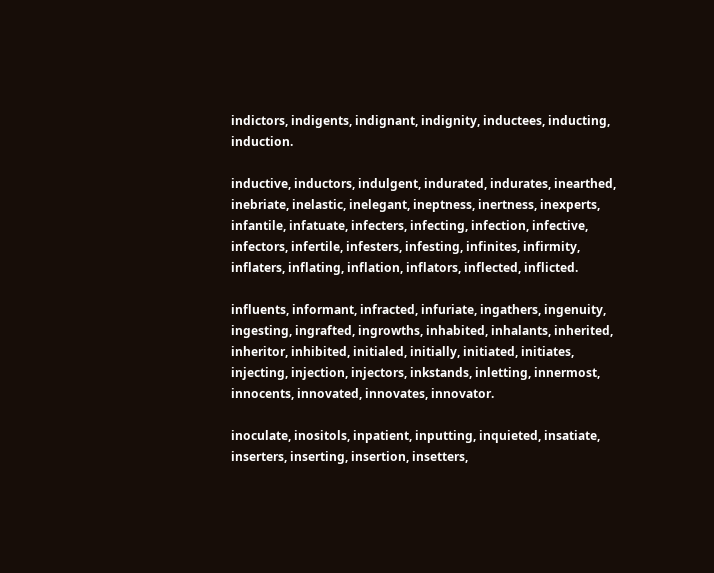indictors, indigents, indignant, indignity, inductees, inducting, induction.

inductive, inductors, indulgent, indurated, indurates, inearthed, inebriate, inelastic, inelegant, ineptness, inertness, inexperts, infantile, infatuate, infecters, infecting, infection, infective, infectors, infertile, infesters, infesting, infinites, infirmity, inflaters, inflating, inflation, inflators, inflected, inflicted.

influents, informant, infracted, infuriate, ingathers, ingenuity, ingesting, ingrafted, ingrowths, inhabited, inhalants, inherited, inheritor, inhibited, initialed, initially, initiated, initiates, injecting, injection, injectors, inkstands, inletting, innermost, innocents, innovated, innovates, innovator.

inoculate, inositols, inpatient, inputting, inquieted, insatiate, inserters, inserting, insertion, insetters,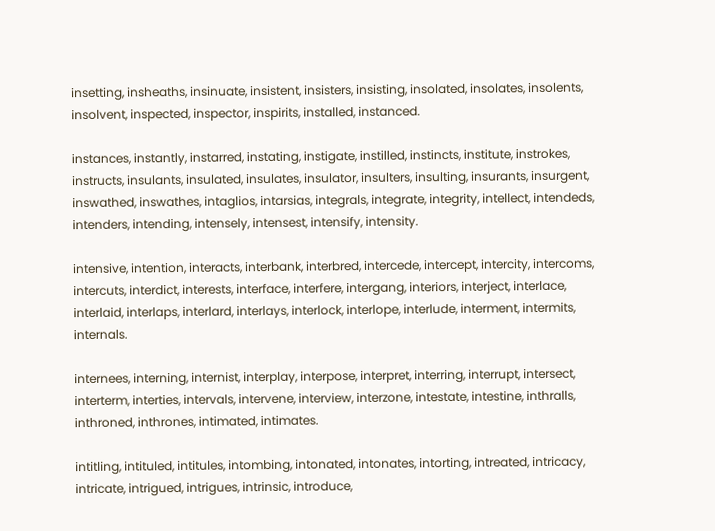insetting, insheaths, insinuate, insistent, insisters, insisting, insolated, insolates, insolents, insolvent, inspected, inspector, inspirits, installed, instanced.

instances, instantly, instarred, instating, instigate, instilled, instincts, institute, instrokes, instructs, insulants, insulated, insulates, insulator, insulters, insulting, insurants, insurgent, inswathed, inswathes, intaglios, intarsias, integrals, integrate, integrity, intellect, intendeds, intenders, intending, intensely, intensest, intensify, intensity.

intensive, intention, interacts, interbank, interbred, intercede, intercept, intercity, intercoms, intercuts, interdict, interests, interface, interfere, intergang, interiors, interject, interlace, interlaid, interlaps, interlard, interlays, interlock, interlope, interlude, interment, intermits, internals.

internees, interning, internist, interplay, interpose, interpret, interring, interrupt, intersect, interterm, interties, intervals, intervene, interview, interzone, intestate, intestine, inthralls, inthroned, inthrones, intimated, intimates.

intitling, intituled, intitules, intombing, intonated, intonates, intorting, intreated, intricacy, intricate, intrigued, intrigues, intrinsic, introduce,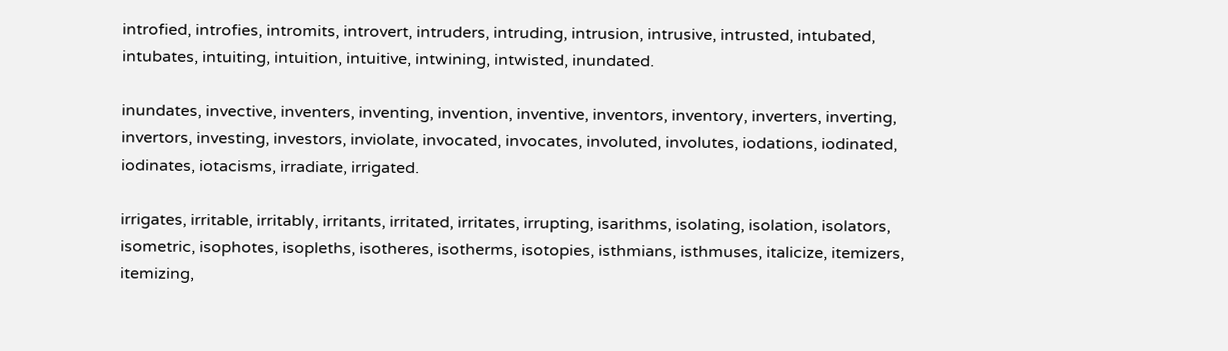introfied, introfies, intromits, introvert, intruders, intruding, intrusion, intrusive, intrusted, intubated, intubates, intuiting, intuition, intuitive, intwining, intwisted, inundated.

inundates, invective, inventers, inventing, invention, inventive, inventors, inventory, inverters, inverting, invertors, investing, investors, inviolate, invocated, invocates, involuted, involutes, iodations, iodinated, iodinates, iotacisms, irradiate, irrigated.

irrigates, irritable, irritably, irritants, irritated, irritates, irrupting, isarithms, isolating, isolation, isolators, isometric, isophotes, isopleths, isotheres, isotherms, isotopies, isthmians, isthmuses, italicize, itemizers, itemizing,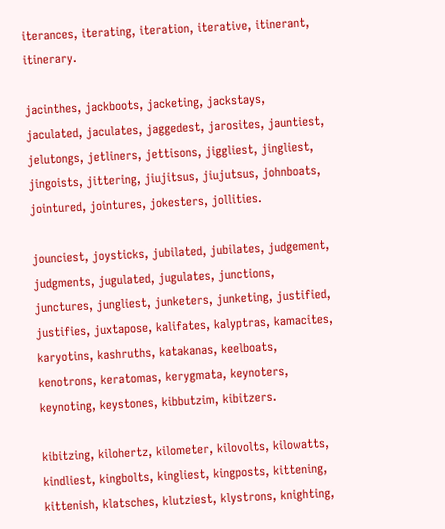iterances, iterating, iteration, iterative, itinerant, itinerary.

jacinthes, jackboots, jacketing, jackstays, jaculated, jaculates, jaggedest, jarosites, jauntiest, jelutongs, jetliners, jettisons, jiggliest, jingliest, jingoists, jittering, jiujitsus, jiujutsus, johnboats, jointured, jointures, jokesters, jollities.

jounciest, joysticks, jubilated, jubilates, judgement, judgments, jugulated, jugulates, junctions, junctures, jungliest, junketers, junketing, justified, justifies, juxtapose, kalifates, kalyptras, kamacites, karyotins, kashruths, katakanas, keelboats, kenotrons, keratomas, kerygmata, keynoters, keynoting, keystones, kibbutzim, kibitzers.

kibitzing, kilohertz, kilometer, kilovolts, kilowatts, kindliest, kingbolts, kingliest, kingposts, kittening, kittenish, klatsches, klutziest, klystrons, knighting,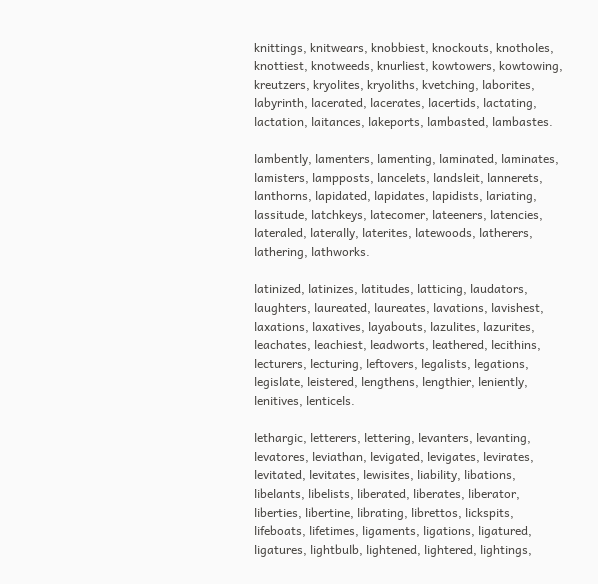knittings, knitwears, knobbiest, knockouts, knotholes, knottiest, knotweeds, knurliest, kowtowers, kowtowing, kreutzers, kryolites, kryoliths, kvetching, laborites, labyrinth, lacerated, lacerates, lacertids, lactating, lactation, laitances, lakeports, lambasted, lambastes.

lambently, lamenters, lamenting, laminated, laminates, lamisters, lampposts, lancelets, landsleit, lannerets, lanthorns, lapidated, lapidates, lapidists, lariating, lassitude, latchkeys, latecomer, lateeners, latencies, lateraled, laterally, laterites, latewoods, latherers, lathering, lathworks.

latinized, latinizes, latitudes, latticing, laudators, laughters, laureated, laureates, lavations, lavishest, laxations, laxatives, layabouts, lazulites, lazurites, leachates, leachiest, leadworts, leathered, lecithins, lecturers, lecturing, leftovers, legalists, legations, legislate, leistered, lengthens, lengthier, leniently, lenitives, lenticels.

lethargic, letterers, lettering, levanters, levanting, levatores, leviathan, levigated, levigates, levirates, levitated, levitates, lewisites, liability, libations, libelants, libelists, liberated, liberates, liberator, liberties, libertine, librating, librettos, lickspits, lifeboats, lifetimes, ligaments, ligations, ligatured, ligatures, lightbulb, lightened, lightered, lightings,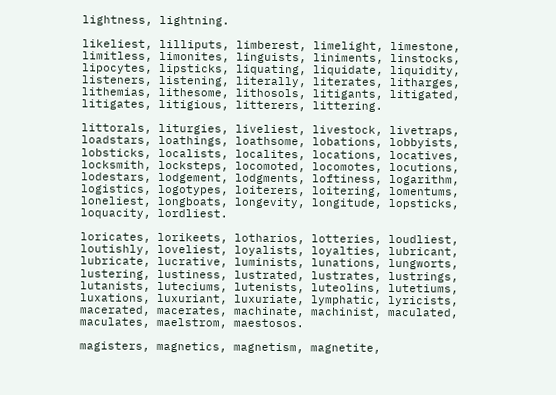lightness, lightning.

likeliest, lilliputs, limberest, limelight, limestone, limitless, limonites, linguists, liniments, linstocks, lipocytes, lipsticks, liquating, liquidate, liquidity, listeners, listening, literally, literates, litharges, lithemias, lithesome, lithosols, litigants, litigated, litigates, litigious, litterers, littering.

littorals, liturgies, liveliest, livestock, livetraps, loadstars, loathings, loathsome, lobations, lobbyists, lobsticks, localists, localites, locations, locatives, locksmith, locksteps, locomoted, locomotes, locutions, lodestars, lodgement, lodgments, loftiness, logarithm, logistics, logotypes, loiterers, loitering, lomentums, loneliest, longboats, longevity, longitude, lopsticks, loquacity, lordliest.

loricates, lorikeets, lotharios, lotteries, loudliest, loutishly, loveliest, loyalists, loyalties, lubricant, lubricate, lucrative, luminists, lunations, lungworts, lustering, lustiness, lustrated, lustrates, lustrings, lutanists, luteciums, lutenists, luteolins, lutetiums, luxations, luxuriant, luxuriate, lymphatic, lyricists, macerated, macerates, machinate, machinist, maculated, maculates, maelstrom, maestosos.

magisters, magnetics, magnetism, magnetite,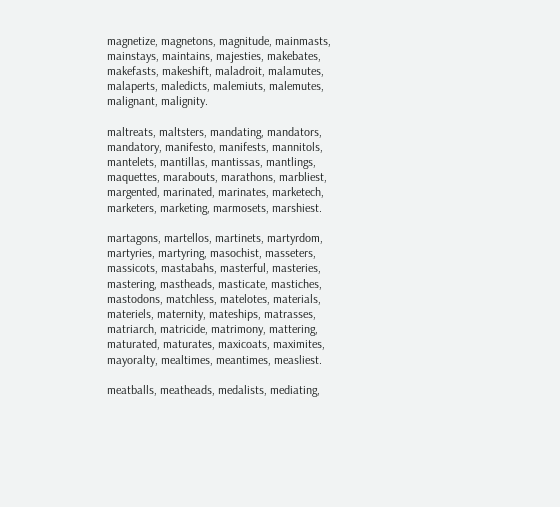magnetize, magnetons, magnitude, mainmasts, mainstays, maintains, majesties, makebates, makefasts, makeshift, maladroit, malamutes, malaperts, maledicts, malemiuts, malemutes, malignant, malignity.

maltreats, maltsters, mandating, mandators, mandatory, manifesto, manifests, mannitols, mantelets, mantillas, mantissas, mantlings, maquettes, marabouts, marathons, marbliest, margented, marinated, marinates, marketech, marketers, marketing, marmosets, marshiest.

martagons, martellos, martinets, martyrdom, martyries, martyring, masochist, masseters, massicots, mastabahs, masterful, masteries, mastering, mastheads, masticate, mastiches, mastodons, matchless, matelotes, materials, materiels, maternity, mateships, matrasses, matriarch, matricide, matrimony, mattering, maturated, maturates, maxicoats, maximites, mayoralty, mealtimes, meantimes, measliest.

meatballs, meatheads, medalists, mediating,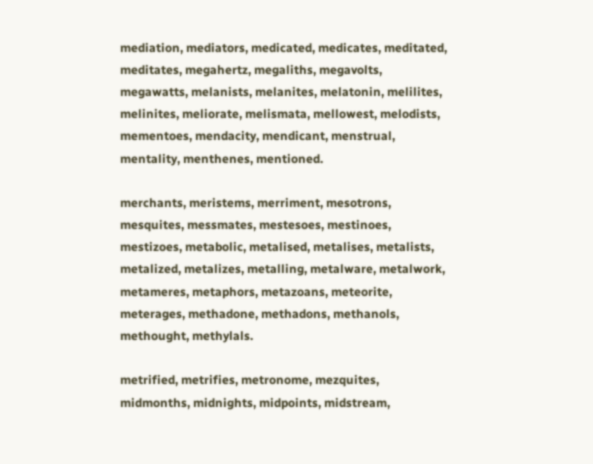mediation, mediators, medicated, medicates, meditated, meditates, megahertz, megaliths, megavolts, megawatts, melanists, melanites, melatonin, melilites, melinites, meliorate, melismata, mellowest, melodists, mementoes, mendacity, mendicant, menstrual, mentality, menthenes, mentioned.

merchants, meristems, merriment, mesotrons, mesquites, messmates, mestesoes, mestinoes, mestizoes, metabolic, metalised, metalises, metalists, metalized, metalizes, metalling, metalware, metalwork, metameres, metaphors, metazoans, meteorite, meterages, methadone, methadons, methanols, methought, methylals.

metrified, metrifies, metronome, mezquites, midmonths, midnights, midpoints, midstream,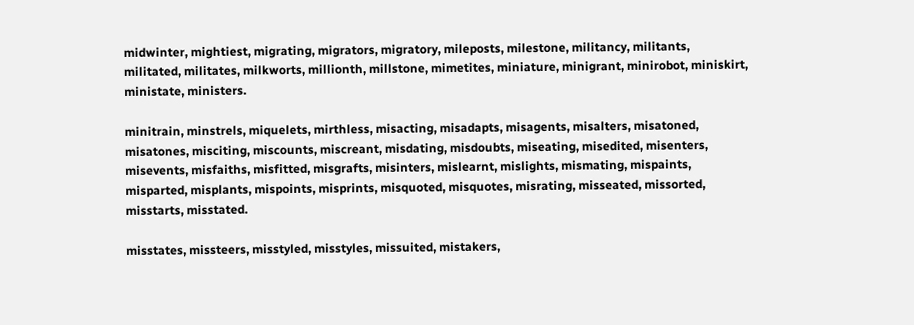midwinter, mightiest, migrating, migrators, migratory, mileposts, milestone, militancy, militants, militated, militates, milkworts, millionth, millstone, mimetites, miniature, minigrant, minirobot, miniskirt, ministate, ministers.

minitrain, minstrels, miquelets, mirthless, misacting, misadapts, misagents, misalters, misatoned, misatones, misciting, miscounts, miscreant, misdating, misdoubts, miseating, misedited, misenters, misevents, misfaiths, misfitted, misgrafts, misinters, mislearnt, mislights, mismating, mispaints, misparted, misplants, mispoints, misprints, misquoted, misquotes, misrating, misseated, missorted, misstarts, misstated.

misstates, missteers, misstyled, misstyles, missuited, mistakers,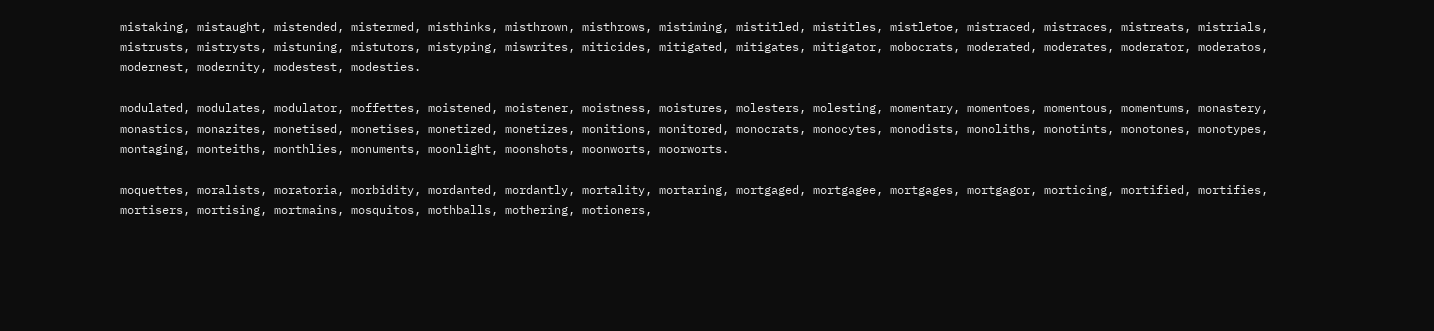mistaking, mistaught, mistended, mistermed, misthinks, misthrown, misthrows, mistiming, mistitled, mistitles, mistletoe, mistraced, mistraces, mistreats, mistrials, mistrusts, mistrysts, mistuning, mistutors, mistyping, miswrites, miticides, mitigated, mitigates, mitigator, mobocrats, moderated, moderates, moderator, moderatos, modernest, modernity, modestest, modesties.

modulated, modulates, modulator, moffettes, moistened, moistener, moistness, moistures, molesters, molesting, momentary, momentoes, momentous, momentums, monastery, monastics, monazites, monetised, monetises, monetized, monetizes, monitions, monitored, monocrats, monocytes, monodists, monoliths, monotints, monotones, monotypes, montaging, monteiths, monthlies, monuments, moonlight, moonshots, moonworts, moorworts.

moquettes, moralists, moratoria, morbidity, mordanted, mordantly, mortality, mortaring, mortgaged, mortgagee, mortgages, mortgagor, morticing, mortified, mortifies, mortisers, mortising, mortmains, mosquitos, mothballs, mothering, motioners,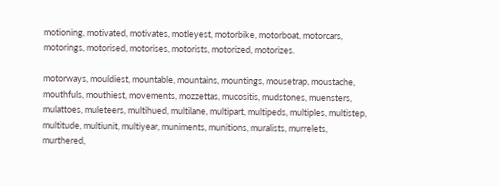motioning, motivated, motivates, motleyest, motorbike, motorboat, motorcars, motorings, motorised, motorises, motorists, motorized, motorizes.

motorways, mouldiest, mountable, mountains, mountings, mousetrap, moustache, mouthfuls, mouthiest, movements, mozzettas, mucositis, mudstones, muensters, mulattoes, muleteers, multihued, multilane, multipart, multipeds, multiples, multistep, multitude, multiunit, multiyear, muniments, munitions, muralists, murrelets, murthered,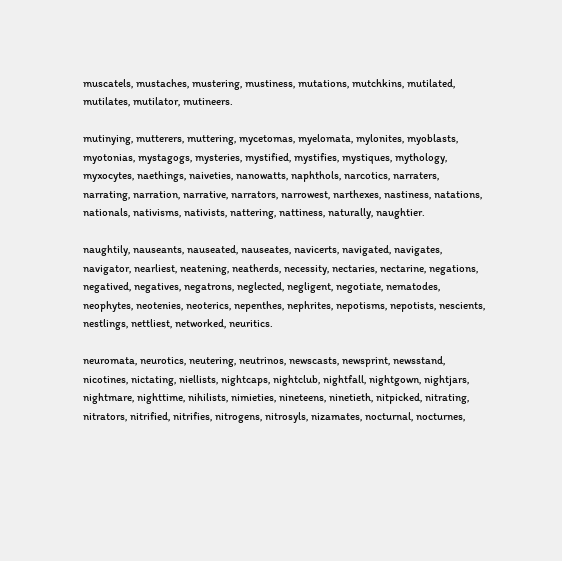muscatels, mustaches, mustering, mustiness, mutations, mutchkins, mutilated, mutilates, mutilator, mutineers.

mutinying, mutterers, muttering, mycetomas, myelomata, mylonites, myoblasts, myotonias, mystagogs, mysteries, mystified, mystifies, mystiques, mythology, myxocytes, naethings, naiveties, nanowatts, naphthols, narcotics, narraters, narrating, narration, narrative, narrators, narrowest, narthexes, nastiness, natations, nationals, nativisms, nativists, nattering, nattiness, naturally, naughtier.

naughtily, nauseants, nauseated, nauseates, navicerts, navigated, navigates, navigator, nearliest, neatening, neatherds, necessity, nectaries, nectarine, negations, negatived, negatives, negatrons, neglected, negligent, negotiate, nematodes, neophytes, neotenies, neoterics, nepenthes, nephrites, nepotisms, nepotists, nescients, nestlings, nettliest, networked, neuritics.

neuromata, neurotics, neutering, neutrinos, newscasts, newsprint, newsstand, nicotines, nictating, niellists, nightcaps, nightclub, nightfall, nightgown, nightjars, nightmare, nighttime, nihilists, nimieties, nineteens, ninetieth, nitpicked, nitrating, nitrators, nitrified, nitrifies, nitrogens, nitrosyls, nizamates, nocturnal, nocturnes,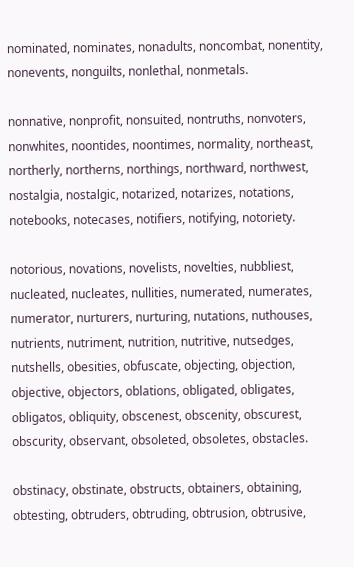nominated, nominates, nonadults, noncombat, nonentity, nonevents, nonguilts, nonlethal, nonmetals.

nonnative, nonprofit, nonsuited, nontruths, nonvoters, nonwhites, noontides, noontimes, normality, northeast, northerly, northerns, northings, northward, northwest, nostalgia, nostalgic, notarized, notarizes, notations, notebooks, notecases, notifiers, notifying, notoriety.

notorious, novations, novelists, novelties, nubbliest, nucleated, nucleates, nullities, numerated, numerates, numerator, nurturers, nurturing, nutations, nuthouses, nutrients, nutriment, nutrition, nutritive, nutsedges, nutshells, obesities, obfuscate, objecting, objection, objective, objectors, oblations, obligated, obligates, obligatos, obliquity, obscenest, obscenity, obscurest, obscurity, observant, obsoleted, obsoletes, obstacles.

obstinacy, obstinate, obstructs, obtainers, obtaining, obtesting, obtruders, obtruding, obtrusion, obtrusive,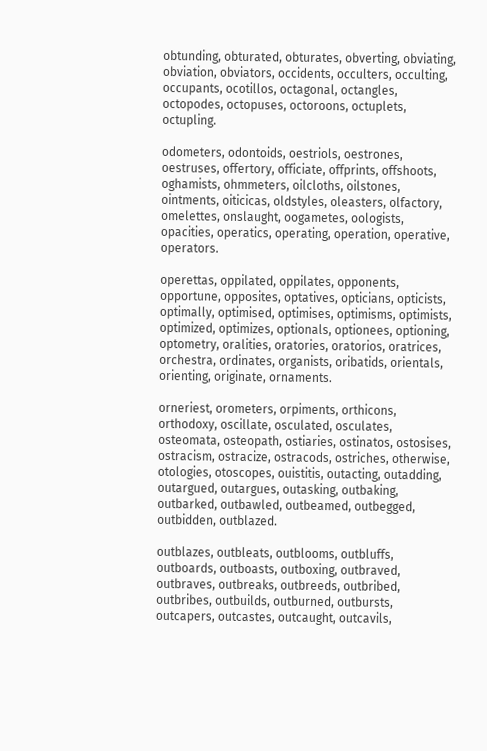obtunding, obturated, obturates, obverting, obviating, obviation, obviators, occidents, occulters, occulting, occupants, ocotillos, octagonal, octangles, octopodes, octopuses, octoroons, octuplets, octupling.

odometers, odontoids, oestriols, oestrones, oestruses, offertory, officiate, offprints, offshoots, oghamists, ohmmeters, oilcloths, oilstones, ointments, oiticicas, oldstyles, oleasters, olfactory, omelettes, onslaught, oogametes, oologists, opacities, operatics, operating, operation, operative, operators.

operettas, oppilated, oppilates, opponents, opportune, opposites, optatives, opticians, opticists, optimally, optimised, optimises, optimisms, optimists, optimized, optimizes, optionals, optionees, optioning, optometry, oralities, oratories, oratorios, oratrices, orchestra, ordinates, organists, oribatids, orientals, orienting, originate, ornaments.

orneriest, orometers, orpiments, orthicons, orthodoxy, oscillate, osculated, osculates, osteomata, osteopath, ostiaries, ostinatos, ostosises, ostracism, ostracize, ostracods, ostriches, otherwise, otologies, otoscopes, ouistitis, outacting, outadding, outargued, outargues, outasking, outbaking, outbarked, outbawled, outbeamed, outbegged, outbidden, outblazed.

outblazes, outbleats, outblooms, outbluffs, outboards, outboasts, outboxing, outbraved, outbraves, outbreaks, outbreeds, outbribed, outbribes, outbuilds, outburned, outbursts, outcapers, outcastes, outcaught, outcavils,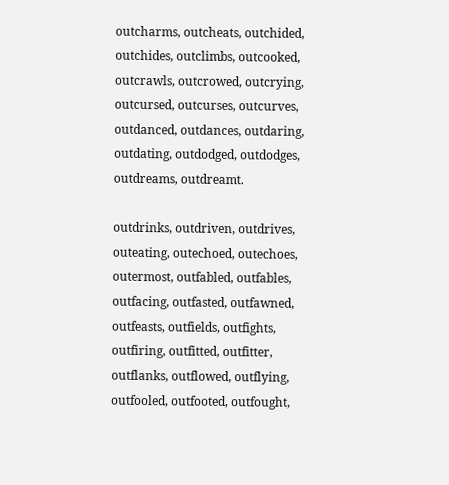outcharms, outcheats, outchided, outchides, outclimbs, outcooked, outcrawls, outcrowed, outcrying, outcursed, outcurses, outcurves, outdanced, outdances, outdaring, outdating, outdodged, outdodges, outdreams, outdreamt.

outdrinks, outdriven, outdrives, outeating, outechoed, outechoes, outermost, outfabled, outfables, outfacing, outfasted, outfawned, outfeasts, outfields, outfights, outfiring, outfitted, outfitter, outflanks, outflowed, outflying, outfooled, outfooted, outfought,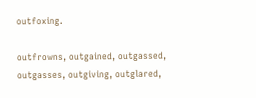outfoxing.

outfrowns, outgained, outgassed, outgasses, outgiving, outglared,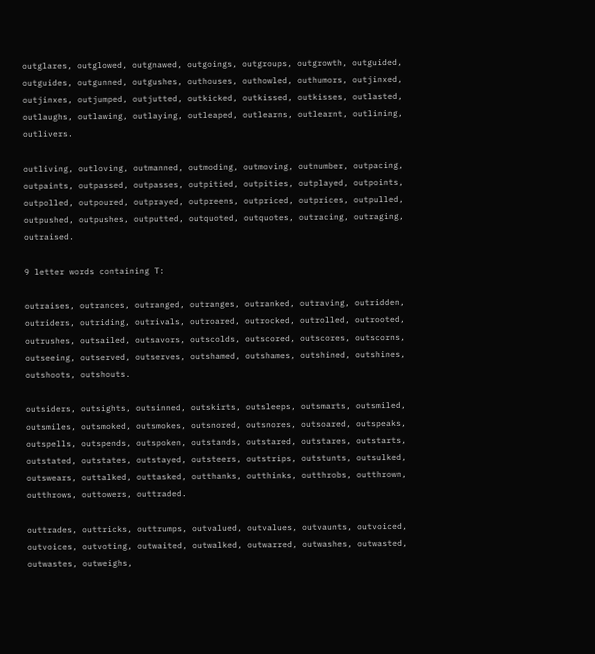outglares, outglowed, outgnawed, outgoings, outgroups, outgrowth, outguided, outguides, outgunned, outgushes, outhouses, outhowled, outhumors, outjinxed, outjinxes, outjumped, outjutted, outkicked, outkissed, outkisses, outlasted, outlaughs, outlawing, outlaying, outleaped, outlearns, outlearnt, outlining, outlivers.

outliving, outloving, outmanned, outmoding, outmoving, outnumber, outpacing, outpaints, outpassed, outpasses, outpitied, outpities, outplayed, outpoints, outpolled, outpoured, outprayed, outpreens, outpriced, outprices, outpulled, outpushed, outpushes, outputted, outquoted, outquotes, outracing, outraging, outraised.

9 letter words containing T:

outraises, outrances, outranged, outranges, outranked, outraving, outridden, outriders, outriding, outrivals, outroared, outrocked, outrolled, outrooted, outrushes, outsailed, outsavors, outscolds, outscored, outscores, outscorns, outseeing, outserved, outserves, outshamed, outshames, outshined, outshines, outshoots, outshouts.

outsiders, outsights, outsinned, outskirts, outsleeps, outsmarts, outsmiled, outsmiles, outsmoked, outsmokes, outsnored, outsnores, outsoared, outspeaks, outspells, outspends, outspoken, outstands, outstared, outstares, outstarts, outstated, outstates, outstayed, outsteers, outstrips, outstunts, outsulked, outswears, outtalked, outtasked, outthanks, outthinks, outthrobs, outthrown, outthrows, outtowers, outtraded.

outtrades, outtricks, outtrumps, outvalued, outvalues, outvaunts, outvoiced, outvoices, outvoting, outwaited, outwalked, outwarred, outwashes, outwasted, outwastes, outweighs,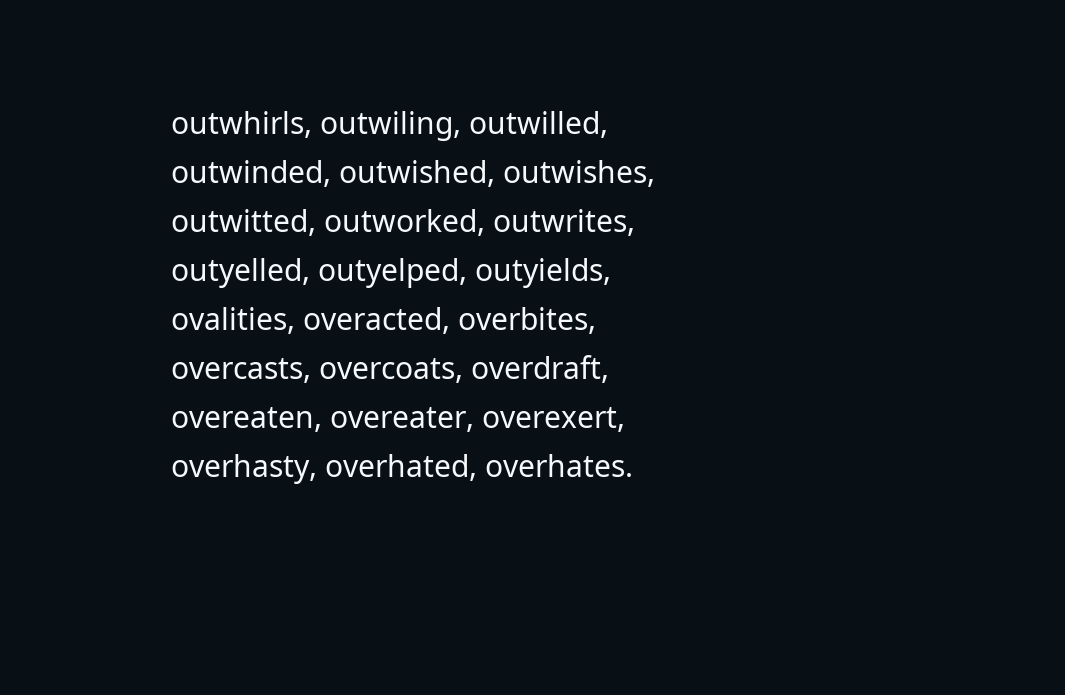outwhirls, outwiling, outwilled, outwinded, outwished, outwishes, outwitted, outworked, outwrites, outyelled, outyelped, outyields, ovalities, overacted, overbites, overcasts, overcoats, overdraft, overeaten, overeater, overexert, overhasty, overhated, overhates.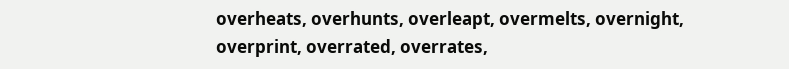overheats, overhunts, overleapt, overmelts, overnight, overprint, overrated, overrates,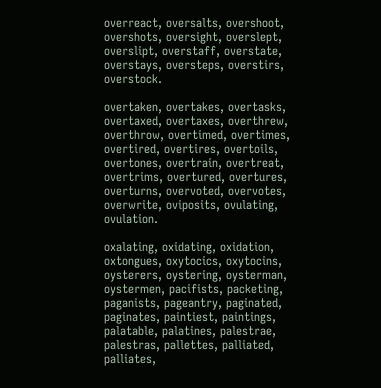overreact, oversalts, overshoot, overshots, oversight, overslept, overslipt, overstaff, overstate, overstays, oversteps, overstirs, overstock.

overtaken, overtakes, overtasks, overtaxed, overtaxes, overthrew, overthrow, overtimed, overtimes, overtired, overtires, overtoils, overtones, overtrain, overtreat, overtrims, overtured, overtures, overturns, overvoted, overvotes, overwrite, oviposits, ovulating, ovulation.

oxalating, oxidating, oxidation, oxtongues, oxytocics, oxytocins, oysterers, oystering, oysterman, oystermen, pacifists, packeting, paganists, pageantry, paginated, paginates, paintiest, paintings, palatable, palatines, palestrae, palestras, pallettes, palliated, palliates,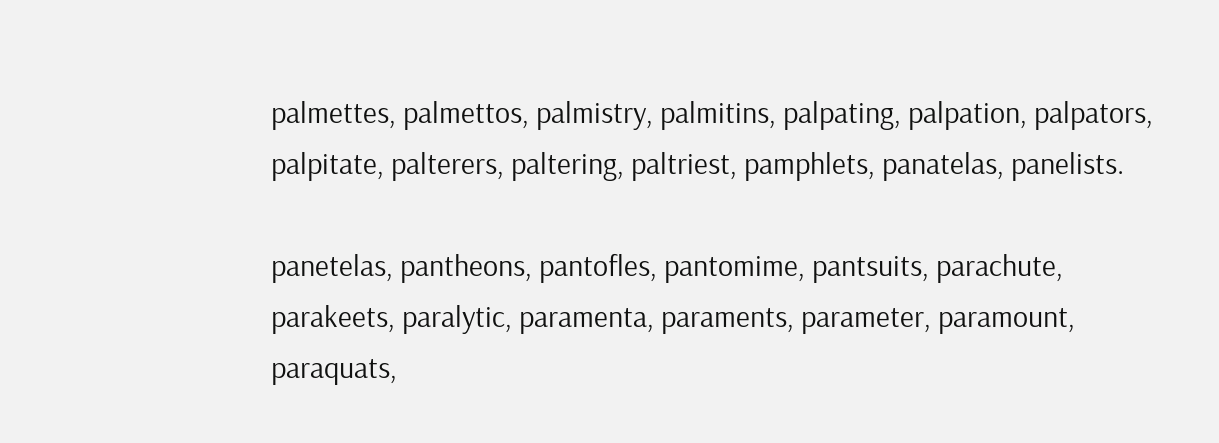palmettes, palmettos, palmistry, palmitins, palpating, palpation, palpators, palpitate, palterers, paltering, paltriest, pamphlets, panatelas, panelists.

panetelas, pantheons, pantofles, pantomime, pantsuits, parachute, parakeets, paralytic, paramenta, paraments, parameter, paramount, paraquats,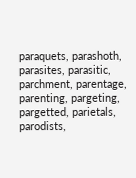paraquets, parashoth, parasites, parasitic, parchment, parentage, parenting, pargeting, pargetted, parietals, parodists,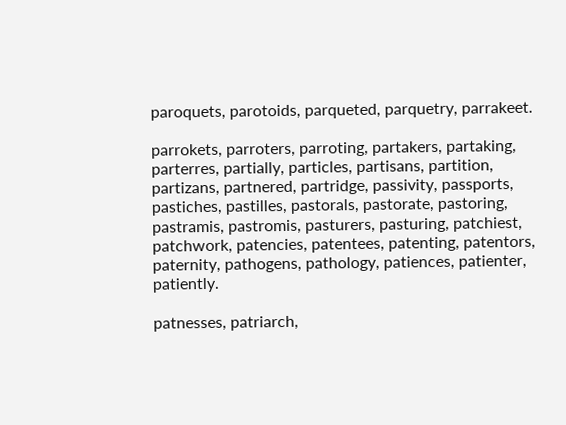paroquets, parotoids, parqueted, parquetry, parrakeet.

parrokets, parroters, parroting, partakers, partaking, parterres, partially, particles, partisans, partition, partizans, partnered, partridge, passivity, passports, pastiches, pastilles, pastorals, pastorate, pastoring, pastramis, pastromis, pasturers, pasturing, patchiest, patchwork, patencies, patentees, patenting, patentors, paternity, pathogens, pathology, patiences, patienter, patiently.

patnesses, patriarch,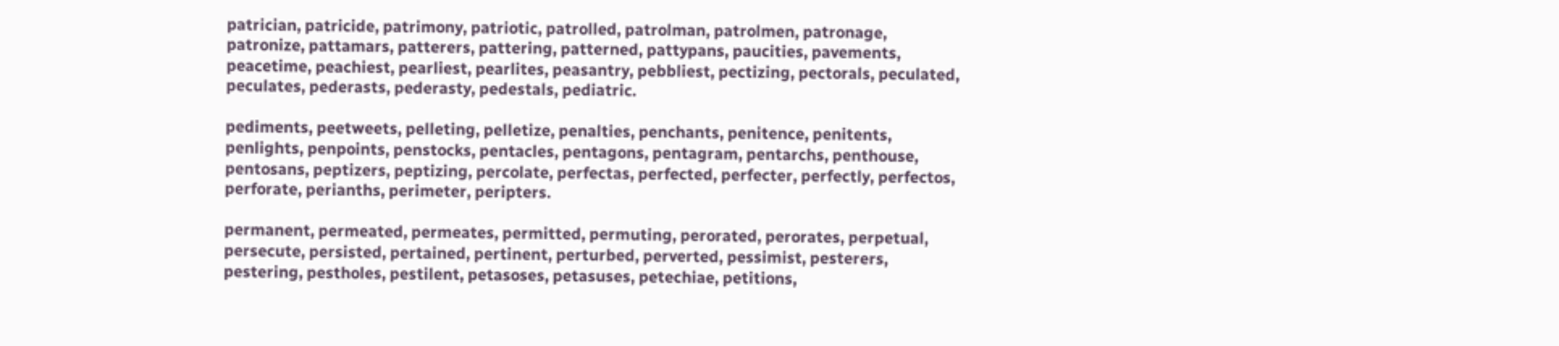patrician, patricide, patrimony, patriotic, patrolled, patrolman, patrolmen, patronage, patronize, pattamars, patterers, pattering, patterned, pattypans, paucities, pavements, peacetime, peachiest, pearliest, pearlites, peasantry, pebbliest, pectizing, pectorals, peculated, peculates, pederasts, pederasty, pedestals, pediatric.

pediments, peetweets, pelleting, pelletize, penalties, penchants, penitence, penitents, penlights, penpoints, penstocks, pentacles, pentagons, pentagram, pentarchs, penthouse, pentosans, peptizers, peptizing, percolate, perfectas, perfected, perfecter, perfectly, perfectos, perforate, perianths, perimeter, peripters.

permanent, permeated, permeates, permitted, permuting, perorated, perorates, perpetual, persecute, persisted, pertained, pertinent, perturbed, perverted, pessimist, pesterers, pestering, pestholes, pestilent, petasoses, petasuses, petechiae, petitions,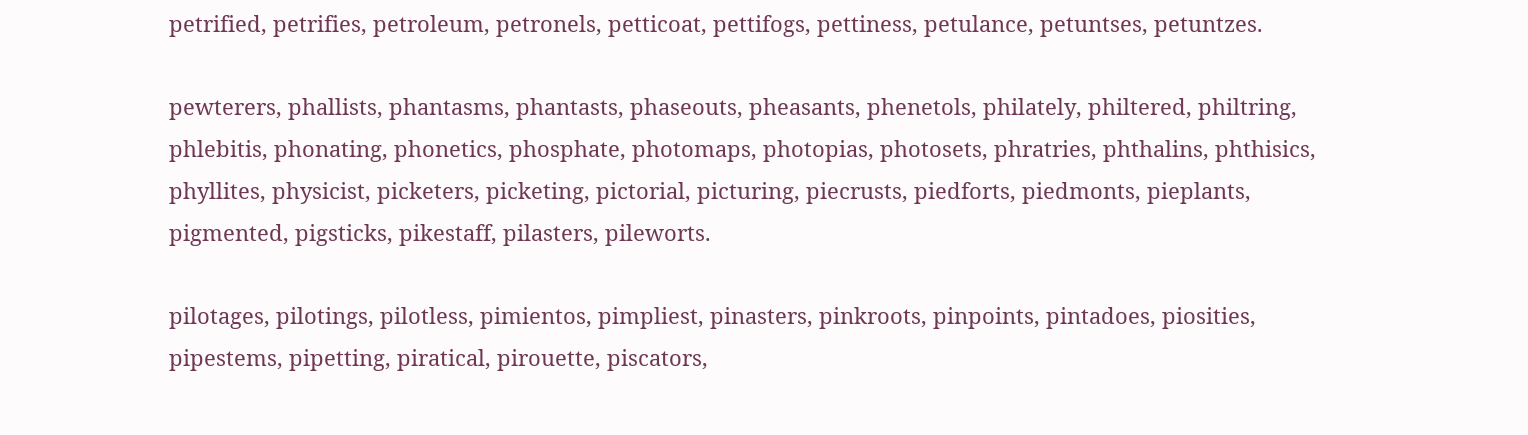petrified, petrifies, petroleum, petronels, petticoat, pettifogs, pettiness, petulance, petuntses, petuntzes.

pewterers, phallists, phantasms, phantasts, phaseouts, pheasants, phenetols, philately, philtered, philtring, phlebitis, phonating, phonetics, phosphate, photomaps, photopias, photosets, phratries, phthalins, phthisics, phyllites, physicist, picketers, picketing, pictorial, picturing, piecrusts, piedforts, piedmonts, pieplants, pigmented, pigsticks, pikestaff, pilasters, pileworts.

pilotages, pilotings, pilotless, pimientos, pimpliest, pinasters, pinkroots, pinpoints, pintadoes, piosities, pipestems, pipetting, piratical, pirouette, piscators,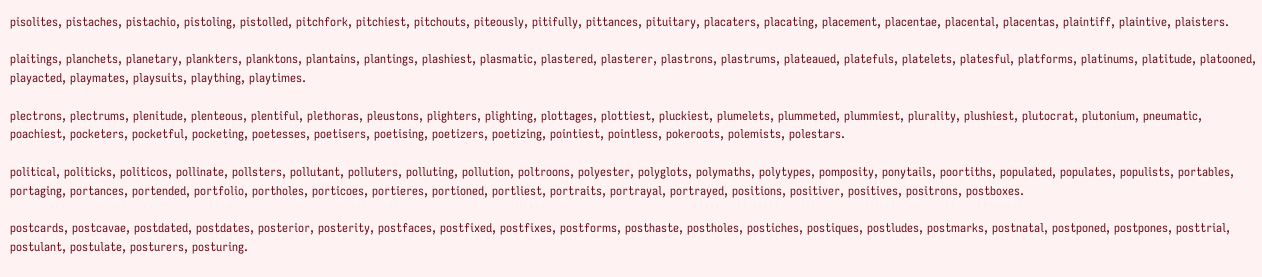pisolites, pistaches, pistachio, pistoling, pistolled, pitchfork, pitchiest, pitchouts, piteously, pitifully, pittances, pituitary, placaters, placating, placement, placentae, placental, placentas, plaintiff, plaintive, plaisters.

plaitings, planchets, planetary, plankters, planktons, plantains, plantings, plashiest, plasmatic, plastered, plasterer, plastrons, plastrums, plateaued, platefuls, platelets, platesful, platforms, platinums, platitude, platooned, playacted, playmates, playsuits, plaything, playtimes.

plectrons, plectrums, plenitude, plenteous, plentiful, plethoras, pleustons, plighters, plighting, plottages, plottiest, pluckiest, plumelets, plummeted, plummiest, plurality, plushiest, plutocrat, plutonium, pneumatic, poachiest, pocketers, pocketful, pocketing, poetesses, poetisers, poetising, poetizers, poetizing, pointiest, pointless, pokeroots, polemists, polestars.

political, politicks, politicos, pollinate, pollsters, pollutant, polluters, polluting, pollution, poltroons, polyester, polyglots, polymaths, polytypes, pomposity, ponytails, poortiths, populated, populates, populists, portables, portaging, portances, portended, portfolio, portholes, porticoes, portieres, portioned, portliest, portraits, portrayal, portrayed, positions, positiver, positives, positrons, postboxes.

postcards, postcavae, postdated, postdates, posterior, posterity, postfaces, postfixed, postfixes, postforms, posthaste, postholes, postiches, postiques, postludes, postmarks, postnatal, postponed, postpones, posttrial, postulant, postulate, posturers, posturing.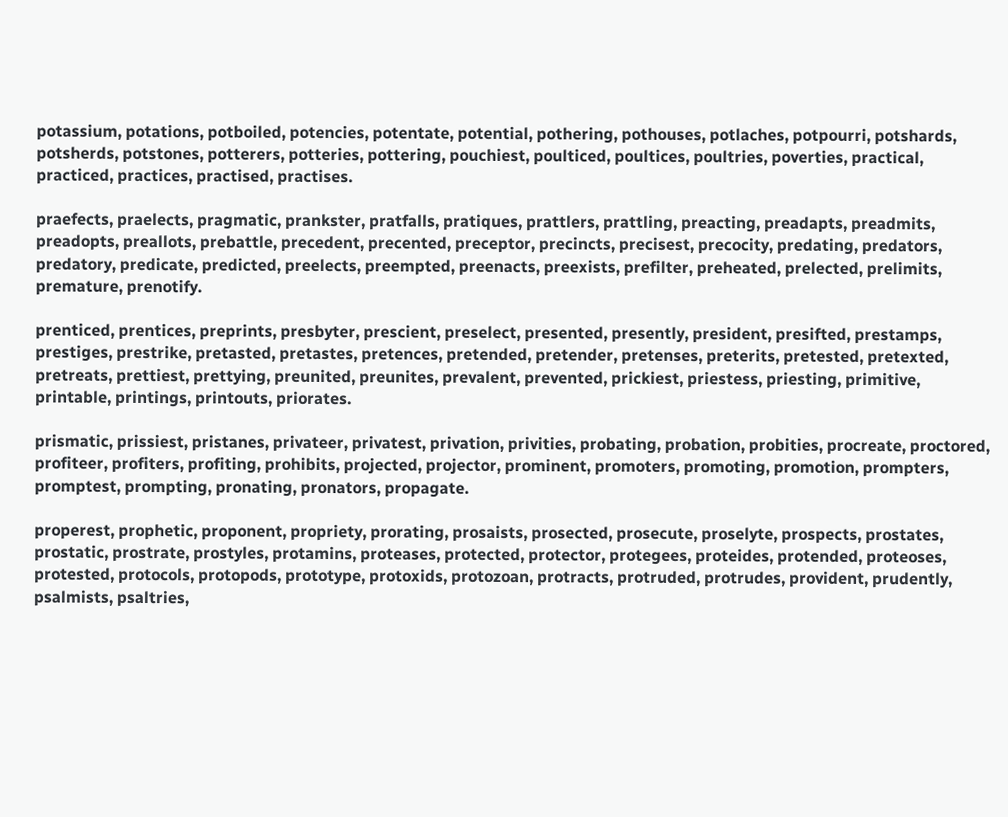potassium, potations, potboiled, potencies, potentate, potential, pothering, pothouses, potlaches, potpourri, potshards, potsherds, potstones, potterers, potteries, pottering, pouchiest, poulticed, poultices, poultries, poverties, practical, practiced, practices, practised, practises.

praefects, praelects, pragmatic, prankster, pratfalls, pratiques, prattlers, prattling, preacting, preadapts, preadmits, preadopts, preallots, prebattle, precedent, precented, preceptor, precincts, precisest, precocity, predating, predators, predatory, predicate, predicted, preelects, preempted, preenacts, preexists, prefilter, preheated, prelected, prelimits, premature, prenotify.

prenticed, prentices, preprints, presbyter, prescient, preselect, presented, presently, president, presifted, prestamps, prestiges, prestrike, pretasted, pretastes, pretences, pretended, pretender, pretenses, preterits, pretested, pretexted, pretreats, prettiest, prettying, preunited, preunites, prevalent, prevented, prickiest, priestess, priesting, primitive, printable, printings, printouts, priorates.

prismatic, prissiest, pristanes, privateer, privatest, privation, privities, probating, probation, probities, procreate, proctored, profiteer, profiters, profiting, prohibits, projected, projector, prominent, promoters, promoting, promotion, prompters, promptest, prompting, pronating, pronators, propagate.

properest, prophetic, proponent, propriety, prorating, prosaists, prosected, prosecute, proselyte, prospects, prostates, prostatic, prostrate, prostyles, protamins, proteases, protected, protector, protegees, proteides, protended, proteoses, protested, protocols, protopods, prototype, protoxids, protozoan, protracts, protruded, protrudes, provident, prudently, psalmists, psaltries,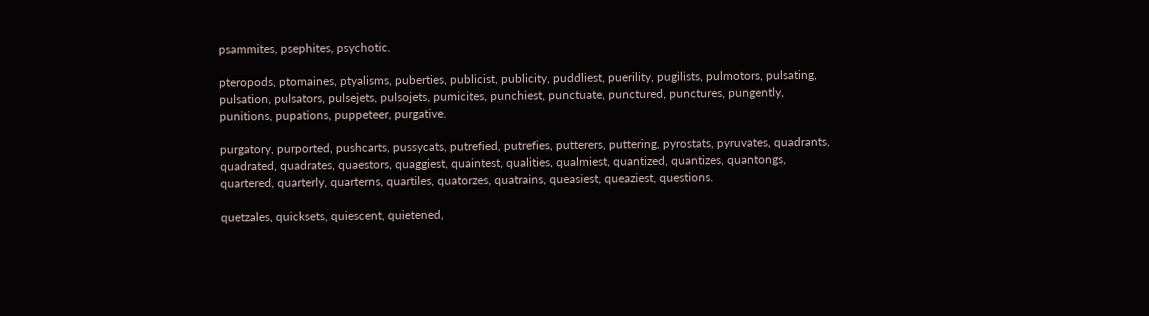psammites, psephites, psychotic.

pteropods, ptomaines, ptyalisms, puberties, publicist, publicity, puddliest, puerility, pugilists, pulmotors, pulsating, pulsation, pulsators, pulsejets, pulsojets, pumicites, punchiest, punctuate, punctured, punctures, pungently, punitions, pupations, puppeteer, purgative.

purgatory, purported, pushcarts, pussycats, putrefied, putrefies, putterers, puttering, pyrostats, pyruvates, quadrants, quadrated, quadrates, quaestors, quaggiest, quaintest, qualities, qualmiest, quantized, quantizes, quantongs, quartered, quarterly, quarterns, quartiles, quatorzes, quatrains, queasiest, queaziest, questions.

quetzales, quicksets, quiescent, quietened,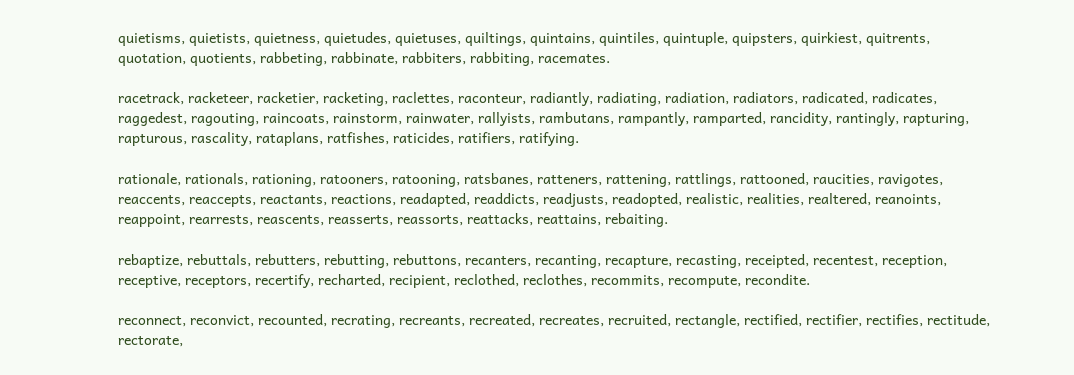quietisms, quietists, quietness, quietudes, quietuses, quiltings, quintains, quintiles, quintuple, quipsters, quirkiest, quitrents, quotation, quotients, rabbeting, rabbinate, rabbiters, rabbiting, racemates.

racetrack, racketeer, racketier, racketing, raclettes, raconteur, radiantly, radiating, radiation, radiators, radicated, radicates, raggedest, ragouting, raincoats, rainstorm, rainwater, rallyists, rambutans, rampantly, ramparted, rancidity, rantingly, rapturing, rapturous, rascality, rataplans, ratfishes, raticides, ratifiers, ratifying.

rationale, rationals, rationing, ratooners, ratooning, ratsbanes, ratteners, rattening, rattlings, rattooned, raucities, ravigotes, reaccents, reaccepts, reactants, reactions, readapted, readdicts, readjusts, readopted, realistic, realities, realtered, reanoints, reappoint, rearrests, reascents, reasserts, reassorts, reattacks, reattains, rebaiting.

rebaptize, rebuttals, rebutters, rebutting, rebuttons, recanters, recanting, recapture, recasting, receipted, recentest, reception, receptive, receptors, recertify, recharted, recipient, reclothed, reclothes, recommits, recompute, recondite.

reconnect, reconvict, recounted, recrating, recreants, recreated, recreates, recruited, rectangle, rectified, rectifier, rectifies, rectitude, rectorate,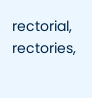rectorial, rectories,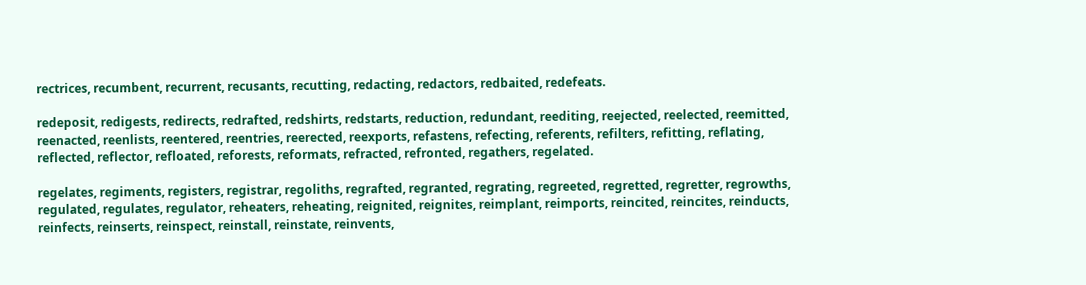rectrices, recumbent, recurrent, recusants, recutting, redacting, redactors, redbaited, redefeats.

redeposit, redigests, redirects, redrafted, redshirts, redstarts, reduction, redundant, reediting, reejected, reelected, reemitted, reenacted, reenlists, reentered, reentries, reerected, reexports, refastens, refecting, referents, refilters, refitting, reflating, reflected, reflector, refloated, reforests, reformats, refracted, refronted, regathers, regelated.

regelates, regiments, registers, registrar, regoliths, regrafted, regranted, regrating, regreeted, regretted, regretter, regrowths, regulated, regulates, regulator, reheaters, reheating, reignited, reignites, reimplant, reimports, reincited, reincites, reinducts, reinfects, reinserts, reinspect, reinstall, reinstate, reinvents,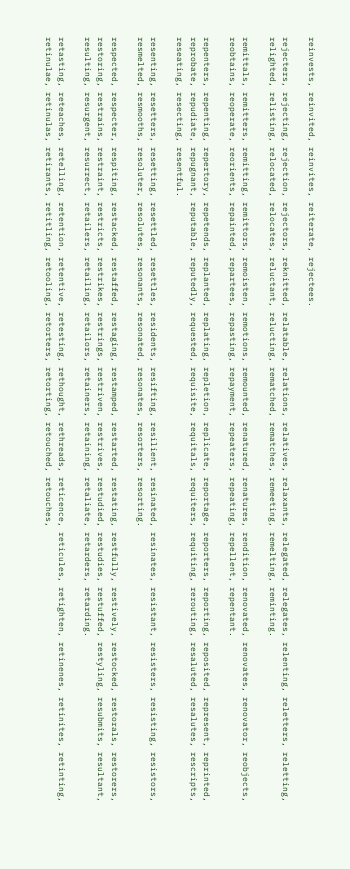reinvests, reinvited, reinvites, reiterate, rejectees.

rejecters, rejecting, rejection, rejectors, reknitted, relatable, relations, relatives, relaxants, relegated, relegates, relenting, reletters, reletting, relighted, relisting, relocated, relocates, reluctant, relucting, rematched, rematches, remeeting, remelting, reminting.

remittals, remitters, remitting, remittors, remoisten, remotions, remounted, renatured, renatures, rendition, renovated, renovates, renovator, reobjects, reobtains, reoperate, reorients, repainted, repartees, repasting, repayment, repeaters, repeating, repellent, repentant.

repenters, repenting, repertory, repetends, replanted, replating, repletion, replicate, reportage, reporters, reporting, reposited, represent, reprinted, reprobate, repudiate, repugnant, reputable, reputedly, requested, requisite, requitals, requiters, requiting, rerouting, resaluted, resalutes, rescripts, reseating, resecting, resentful.

resenting, resetters, resetting, resettled, resettles, residents, resifting, resilient, resinated, resinates, resistant, resisters, resisting, resistors, resmelted, resmooths, resoluter, resolutes, resonants, resonated, resonates, resorters, resorting.

respected, respecter, respiting, restacked, restaffed, restaging, restamped, restarted, restating, restfully, restively, restocked, restorals, restorers, restoring, restrains, restraint, restricts, restrikes, restrings, restriven, restrives, restudied, restudies, restuffed, restyling, resubmits, resultant, resulting, resurgent, resurrect, retailers, retailing, retailors, retainers, retaining, retaliate, retarders, retarding.

retasting, reteaches, retelling, retention, retentive, retesting, rethought, rethreads, reticence, reticules, retighten, retinenes, retinites, retinting, retinulae, retinulas, retirants, retitling, retooling, retorters, retorting, retouched, retouches,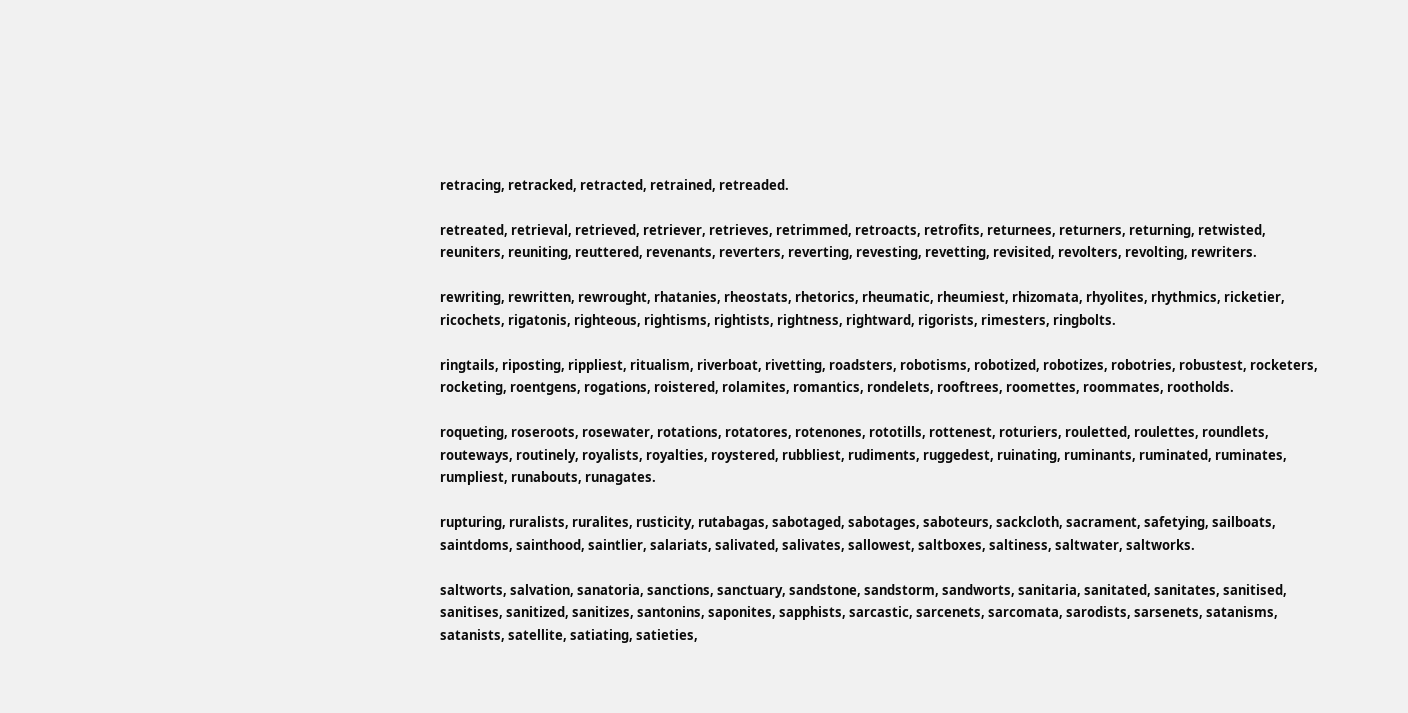retracing, retracked, retracted, retrained, retreaded.

retreated, retrieval, retrieved, retriever, retrieves, retrimmed, retroacts, retrofits, returnees, returners, returning, retwisted, reuniters, reuniting, reuttered, revenants, reverters, reverting, revesting, revetting, revisited, revolters, revolting, rewriters.

rewriting, rewritten, rewrought, rhatanies, rheostats, rhetorics, rheumatic, rheumiest, rhizomata, rhyolites, rhythmics, ricketier, ricochets, rigatonis, righteous, rightisms, rightists, rightness, rightward, rigorists, rimesters, ringbolts.

ringtails, riposting, rippliest, ritualism, riverboat, rivetting, roadsters, robotisms, robotized, robotizes, robotries, robustest, rocketers, rocketing, roentgens, rogations, roistered, rolamites, romantics, rondelets, rooftrees, roomettes, roommates, rootholds.

roqueting, roseroots, rosewater, rotations, rotatores, rotenones, rototills, rottenest, roturiers, rouletted, roulettes, roundlets, routeways, routinely, royalists, royalties, roystered, rubbliest, rudiments, ruggedest, ruinating, ruminants, ruminated, ruminates, rumpliest, runabouts, runagates.

rupturing, ruralists, ruralites, rusticity, rutabagas, sabotaged, sabotages, saboteurs, sackcloth, sacrament, safetying, sailboats, saintdoms, sainthood, saintlier, salariats, salivated, salivates, sallowest, saltboxes, saltiness, saltwater, saltworks.

saltworts, salvation, sanatoria, sanctions, sanctuary, sandstone, sandstorm, sandworts, sanitaria, sanitated, sanitates, sanitised, sanitises, sanitized, sanitizes, santonins, saponites, sapphists, sarcastic, sarcenets, sarcomata, sarodists, sarsenets, satanisms, satanists, satellite, satiating, satieties,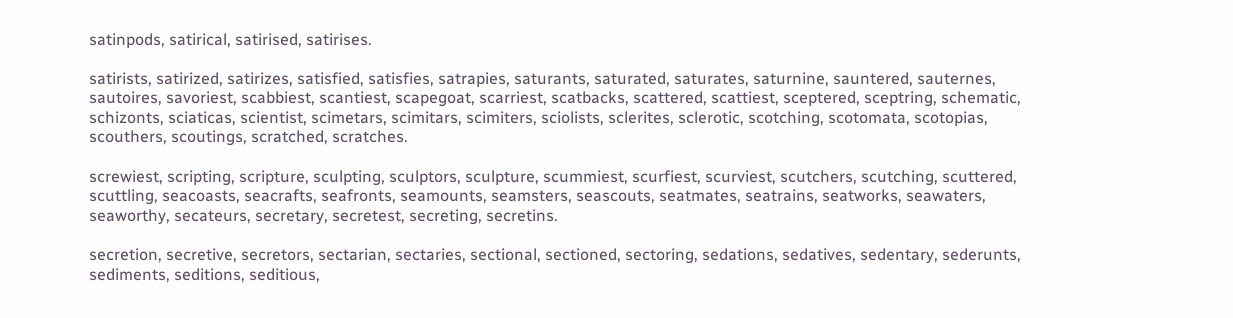satinpods, satirical, satirised, satirises.

satirists, satirized, satirizes, satisfied, satisfies, satrapies, saturants, saturated, saturates, saturnine, sauntered, sauternes, sautoires, savoriest, scabbiest, scantiest, scapegoat, scarriest, scatbacks, scattered, scattiest, sceptered, sceptring, schematic, schizonts, sciaticas, scientist, scimetars, scimitars, scimiters, sciolists, sclerites, sclerotic, scotching, scotomata, scotopias, scouthers, scoutings, scratched, scratches.

screwiest, scripting, scripture, sculpting, sculptors, sculpture, scummiest, scurfiest, scurviest, scutchers, scutching, scuttered, scuttling, seacoasts, seacrafts, seafronts, seamounts, seamsters, seascouts, seatmates, seatrains, seatworks, seawaters, seaworthy, secateurs, secretary, secretest, secreting, secretins.

secretion, secretive, secretors, sectarian, sectaries, sectional, sectioned, sectoring, sedations, sedatives, sedentary, sederunts, sediments, seditions, seditious,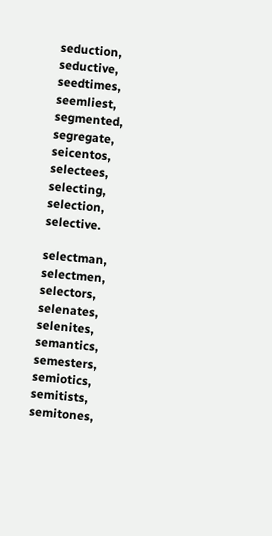seduction, seductive, seedtimes, seemliest, segmented, segregate, seicentos, selectees, selecting, selection, selective.

selectman, selectmen, selectors, selenates, selenites, semantics, semesters, semiotics, semitists, semitones,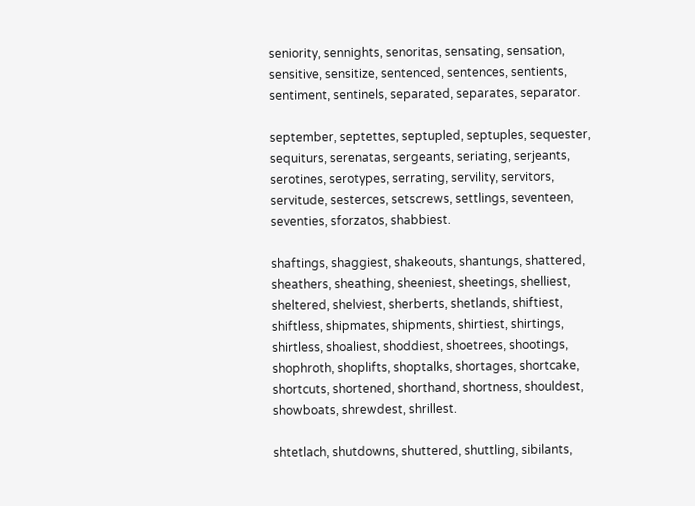seniority, sennights, senoritas, sensating, sensation, sensitive, sensitize, sentenced, sentences, sentients, sentiment, sentinels, separated, separates, separator.

september, septettes, septupled, septuples, sequester, sequiturs, serenatas, sergeants, seriating, serjeants, serotines, serotypes, serrating, servility, servitors, servitude, sesterces, setscrews, settlings, seventeen, seventies, sforzatos, shabbiest.

shaftings, shaggiest, shakeouts, shantungs, shattered, sheathers, sheathing, sheeniest, sheetings, shelliest, sheltered, shelviest, sherberts, shetlands, shiftiest, shiftless, shipmates, shipments, shirtiest, shirtings, shirtless, shoaliest, shoddiest, shoetrees, shootings, shophroth, shoplifts, shoptalks, shortages, shortcake, shortcuts, shortened, shorthand, shortness, shouldest, showboats, shrewdest, shrillest.

shtetlach, shutdowns, shuttered, shuttling, sibilants,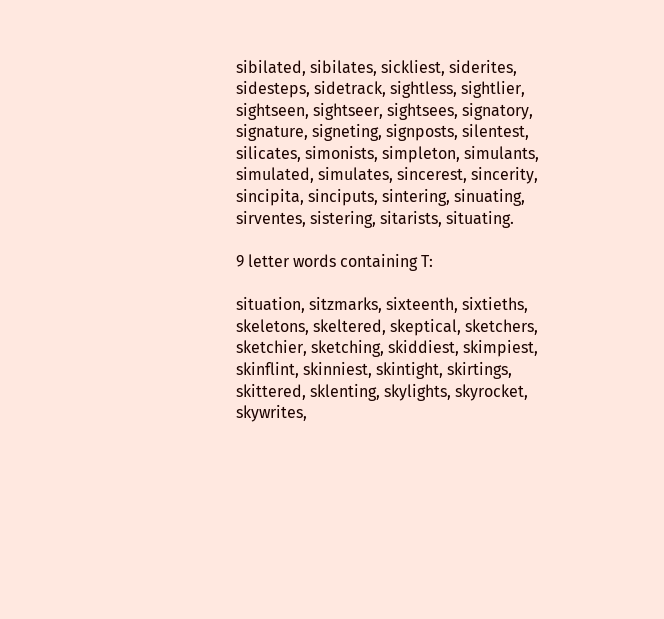sibilated, sibilates, sickliest, siderites, sidesteps, sidetrack, sightless, sightlier, sightseen, sightseer, sightsees, signatory, signature, signeting, signposts, silentest, silicates, simonists, simpleton, simulants, simulated, simulates, sincerest, sincerity, sincipita, sinciputs, sintering, sinuating, sirventes, sistering, sitarists, situating.

9 letter words containing T:

situation, sitzmarks, sixteenth, sixtieths, skeletons, skeltered, skeptical, sketchers, sketchier, sketching, skiddiest, skimpiest, skinflint, skinniest, skintight, skirtings, skittered, sklenting, skylights, skyrocket, skywrites,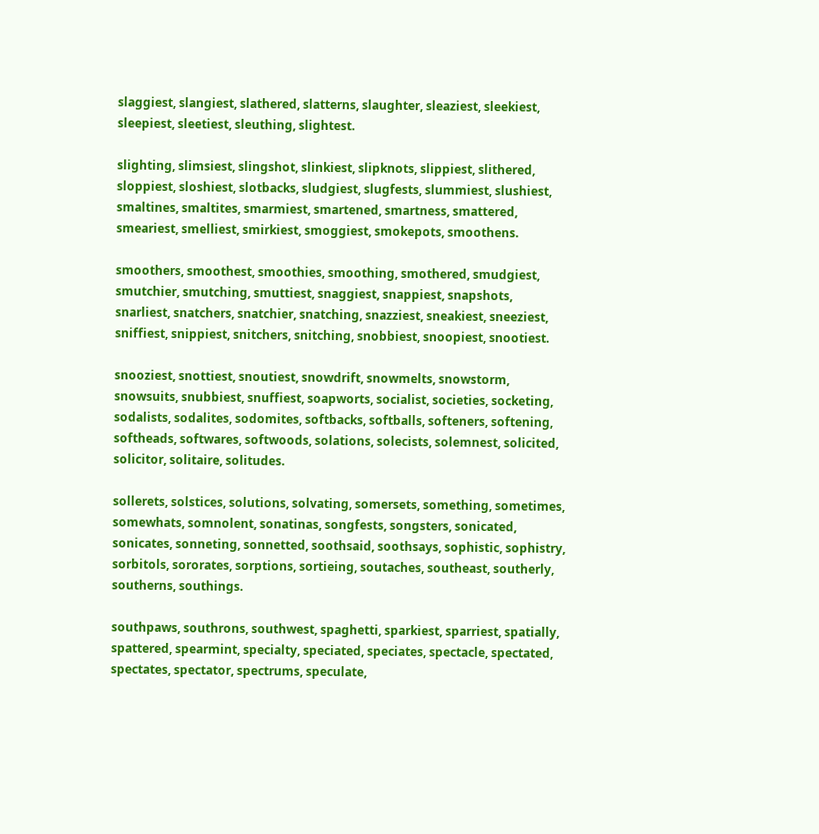slaggiest, slangiest, slathered, slatterns, slaughter, sleaziest, sleekiest, sleepiest, sleetiest, sleuthing, slightest.

slighting, slimsiest, slingshot, slinkiest, slipknots, slippiest, slithered, sloppiest, sloshiest, slotbacks, sludgiest, slugfests, slummiest, slushiest, smaltines, smaltites, smarmiest, smartened, smartness, smattered, smeariest, smelliest, smirkiest, smoggiest, smokepots, smoothens.

smoothers, smoothest, smoothies, smoothing, smothered, smudgiest, smutchier, smutching, smuttiest, snaggiest, snappiest, snapshots, snarliest, snatchers, snatchier, snatching, snazziest, sneakiest, sneeziest, sniffiest, snippiest, snitchers, snitching, snobbiest, snoopiest, snootiest.

snooziest, snottiest, snoutiest, snowdrift, snowmelts, snowstorm, snowsuits, snubbiest, snuffiest, soapworts, socialist, societies, socketing, sodalists, sodalites, sodomites, softbacks, softballs, softeners, softening, softheads, softwares, softwoods, solations, solecists, solemnest, solicited, solicitor, solitaire, solitudes.

sollerets, solstices, solutions, solvating, somersets, something, sometimes, somewhats, somnolent, sonatinas, songfests, songsters, sonicated, sonicates, sonneting, sonnetted, soothsaid, soothsays, sophistic, sophistry, sorbitols, sororates, sorptions, sortieing, soutaches, southeast, southerly, southerns, southings.

southpaws, southrons, southwest, spaghetti, sparkiest, sparriest, spatially, spattered, spearmint, specialty, speciated, speciates, spectacle, spectated, spectates, spectator, spectrums, speculate,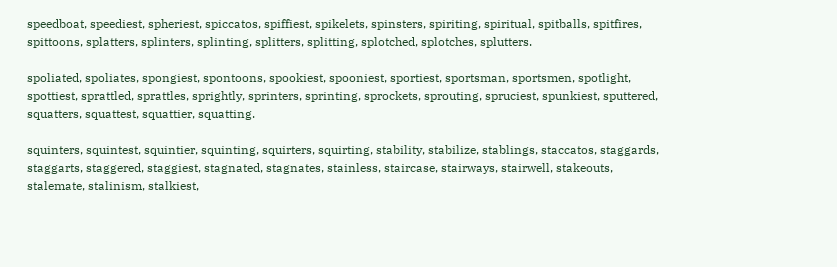speedboat, speediest, spheriest, spiccatos, spiffiest, spikelets, spinsters, spiriting, spiritual, spitballs, spitfires, spittoons, splatters, splinters, splinting, splitters, splitting, splotched, splotches, splutters.

spoliated, spoliates, spongiest, spontoons, spookiest, spooniest, sportiest, sportsman, sportsmen, spotlight, spottiest, sprattled, sprattles, sprightly, sprinters, sprinting, sprockets, sprouting, spruciest, spunkiest, sputtered, squatters, squattest, squattier, squatting.

squinters, squintest, squintier, squinting, squirters, squirting, stability, stabilize, stablings, staccatos, staggards, staggarts, staggered, staggiest, stagnated, stagnates, stainless, staircase, stairways, stairwell, stakeouts, stalemate, stalinism, stalkiest,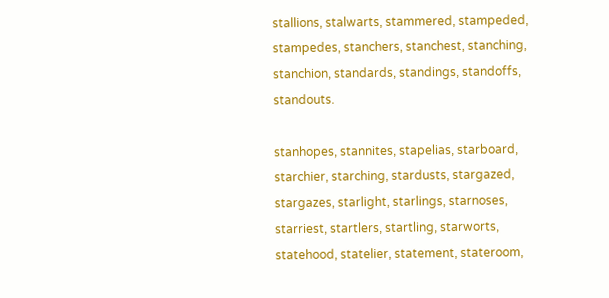stallions, stalwarts, stammered, stampeded, stampedes, stanchers, stanchest, stanching, stanchion, standards, standings, standoffs, standouts.

stanhopes, stannites, stapelias, starboard, starchier, starching, stardusts, stargazed, stargazes, starlight, starlings, starnoses, starriest, startlers, startling, starworts, statehood, statelier, statement, stateroom,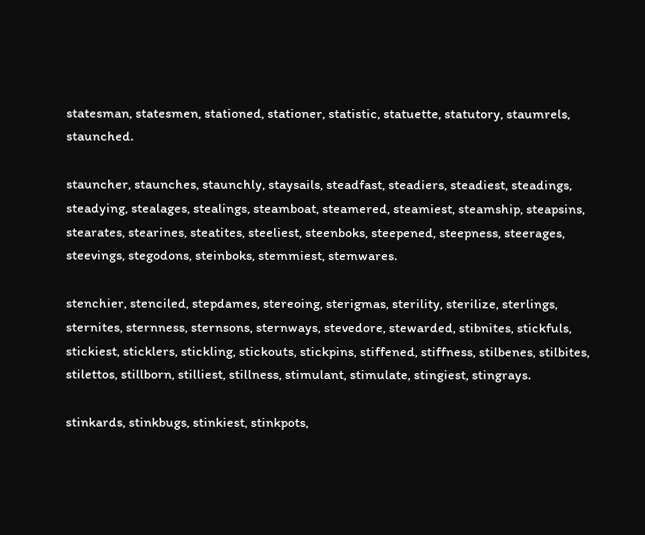statesman, statesmen, stationed, stationer, statistic, statuette, statutory, staumrels, staunched.

stauncher, staunches, staunchly, staysails, steadfast, steadiers, steadiest, steadings, steadying, stealages, stealings, steamboat, steamered, steamiest, steamship, steapsins, stearates, stearines, steatites, steeliest, steenboks, steepened, steepness, steerages, steevings, stegodons, steinboks, stemmiest, stemwares.

stenchier, stenciled, stepdames, stereoing, sterigmas, sterility, sterilize, sterlings, sternites, sternness, sternsons, sternways, stevedore, stewarded, stibnites, stickfuls, stickiest, sticklers, stickling, stickouts, stickpins, stiffened, stiffness, stilbenes, stilbites, stilettos, stillborn, stilliest, stillness, stimulant, stimulate, stingiest, stingrays.

stinkards, stinkbugs, stinkiest, stinkpots,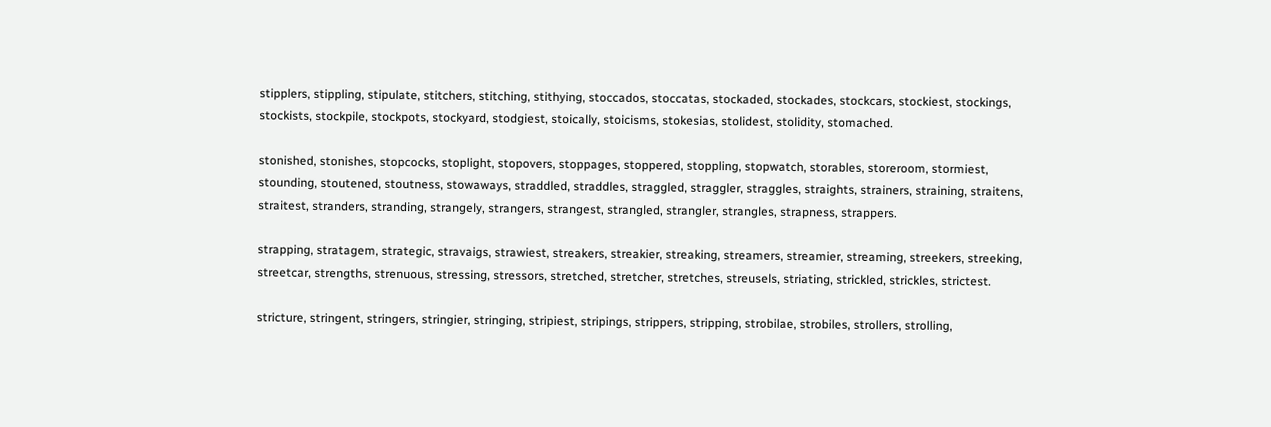stipplers, stippling, stipulate, stitchers, stitching, stithying, stoccados, stoccatas, stockaded, stockades, stockcars, stockiest, stockings, stockists, stockpile, stockpots, stockyard, stodgiest, stoically, stoicisms, stokesias, stolidest, stolidity, stomached.

stonished, stonishes, stopcocks, stoplight, stopovers, stoppages, stoppered, stoppling, stopwatch, storables, storeroom, stormiest, stounding, stoutened, stoutness, stowaways, straddled, straddles, straggled, straggler, straggles, straights, strainers, straining, straitens, straitest, stranders, stranding, strangely, strangers, strangest, strangled, strangler, strangles, strapness, strappers.

strapping, stratagem, strategic, stravaigs, strawiest, streakers, streakier, streaking, streamers, streamier, streaming, streekers, streeking, streetcar, strengths, strenuous, stressing, stressors, stretched, stretcher, stretches, streusels, striating, strickled, strickles, strictest.

stricture, stringent, stringers, stringier, stringing, stripiest, stripings, strippers, stripping, strobilae, strobiles, strollers, strolling,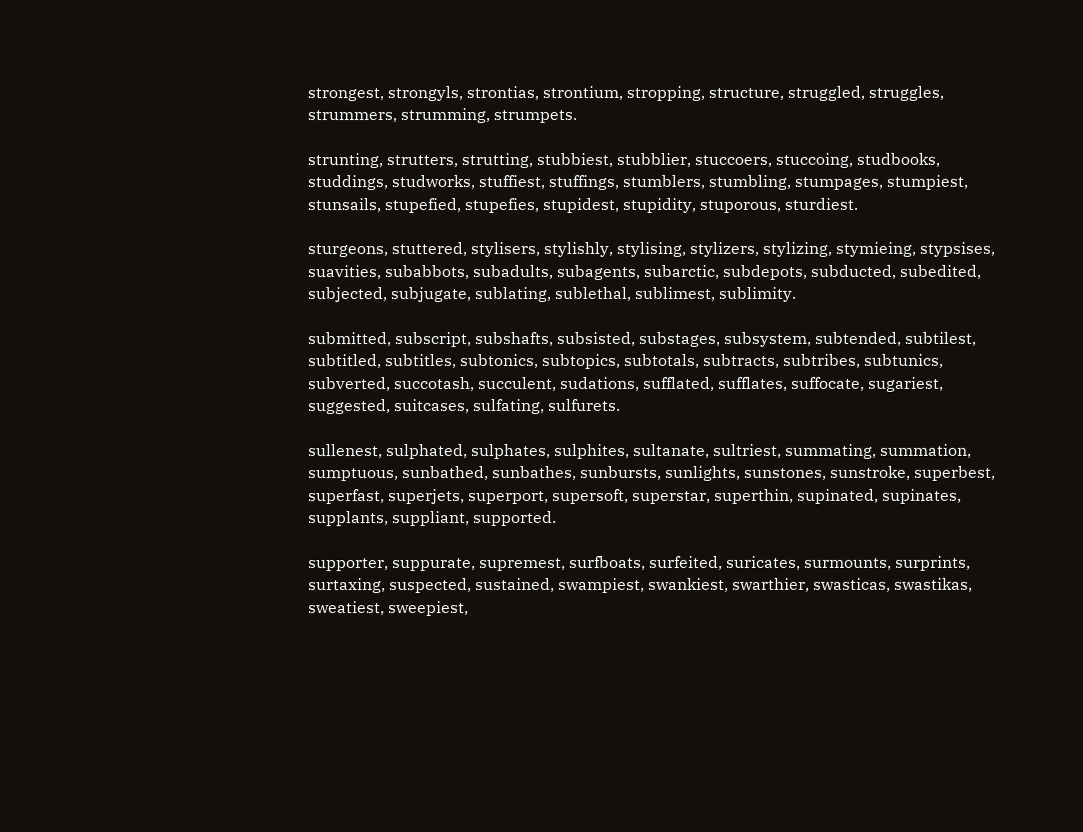strongest, strongyls, strontias, strontium, stropping, structure, struggled, struggles, strummers, strumming, strumpets.

strunting, strutters, strutting, stubbiest, stubblier, stuccoers, stuccoing, studbooks, studdings, studworks, stuffiest, stuffings, stumblers, stumbling, stumpages, stumpiest, stunsails, stupefied, stupefies, stupidest, stupidity, stuporous, sturdiest.

sturgeons, stuttered, stylisers, stylishly, stylising, stylizers, stylizing, stymieing, stypsises, suavities, subabbots, subadults, subagents, subarctic, subdepots, subducted, subedited, subjected, subjugate, sublating, sublethal, sublimest, sublimity.

submitted, subscript, subshafts, subsisted, substages, subsystem, subtended, subtilest, subtitled, subtitles, subtonics, subtopics, subtotals, subtracts, subtribes, subtunics, subverted, succotash, succulent, sudations, sufflated, sufflates, suffocate, sugariest, suggested, suitcases, sulfating, sulfurets.

sullenest, sulphated, sulphates, sulphites, sultanate, sultriest, summating, summation, sumptuous, sunbathed, sunbathes, sunbursts, sunlights, sunstones, sunstroke, superbest, superfast, superjets, superport, supersoft, superstar, superthin, supinated, supinates, supplants, suppliant, supported.

supporter, suppurate, supremest, surfboats, surfeited, suricates, surmounts, surprints, surtaxing, suspected, sustained, swampiest, swankiest, swarthier, swasticas, swastikas, sweatiest, sweepiest,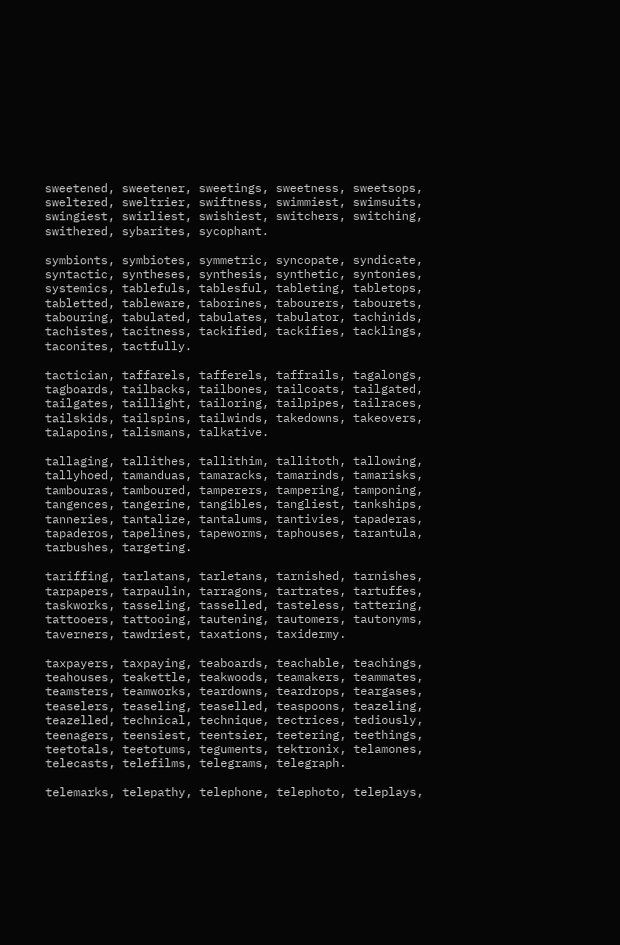sweetened, sweetener, sweetings, sweetness, sweetsops, sweltered, sweltrier, swiftness, swimmiest, swimsuits, swingiest, swirliest, swishiest, switchers, switching, swithered, sybarites, sycophant.

symbionts, symbiotes, symmetric, syncopate, syndicate, syntactic, syntheses, synthesis, synthetic, syntonies, systemics, tablefuls, tablesful, tableting, tabletops, tabletted, tableware, taborines, tabourers, tabourets, tabouring, tabulated, tabulates, tabulator, tachinids, tachistes, tacitness, tackified, tackifies, tacklings, taconites, tactfully.

tactician, taffarels, tafferels, taffrails, tagalongs, tagboards, tailbacks, tailbones, tailcoats, tailgated, tailgates, taillight, tailoring, tailpipes, tailraces, tailskids, tailspins, tailwinds, takedowns, takeovers, talapoins, talismans, talkative.

tallaging, tallithes, tallithim, tallitoth, tallowing, tallyhoed, tamanduas, tamaracks, tamarinds, tamarisks, tambouras, tamboured, tamperers, tampering, tamponing, tangences, tangerine, tangibles, tangliest, tankships, tanneries, tantalize, tantalums, tantivies, tapaderas, tapaderos, tapelines, tapeworms, taphouses, tarantula, tarbushes, targeting.

tariffing, tarlatans, tarletans, tarnished, tarnishes, tarpapers, tarpaulin, tarragons, tartrates, tartuffes, taskworks, tasseling, tasselled, tasteless, tattering, tattooers, tattooing, tautening, tautomers, tautonyms, taverners, tawdriest, taxations, taxidermy.

taxpayers, taxpaying, teaboards, teachable, teachings, teahouses, teakettle, teakwoods, teamakers, teammates, teamsters, teamworks, teardowns, teardrops, teargases, teaselers, teaseling, teaselled, teaspoons, teazeling, teazelled, technical, technique, tectrices, tediously, teenagers, teensiest, teentsier, teetering, teethings, teetotals, teetotums, teguments, tektronix, telamones, telecasts, telefilms, telegrams, telegraph.

telemarks, telepathy, telephone, telephoto, teleplays,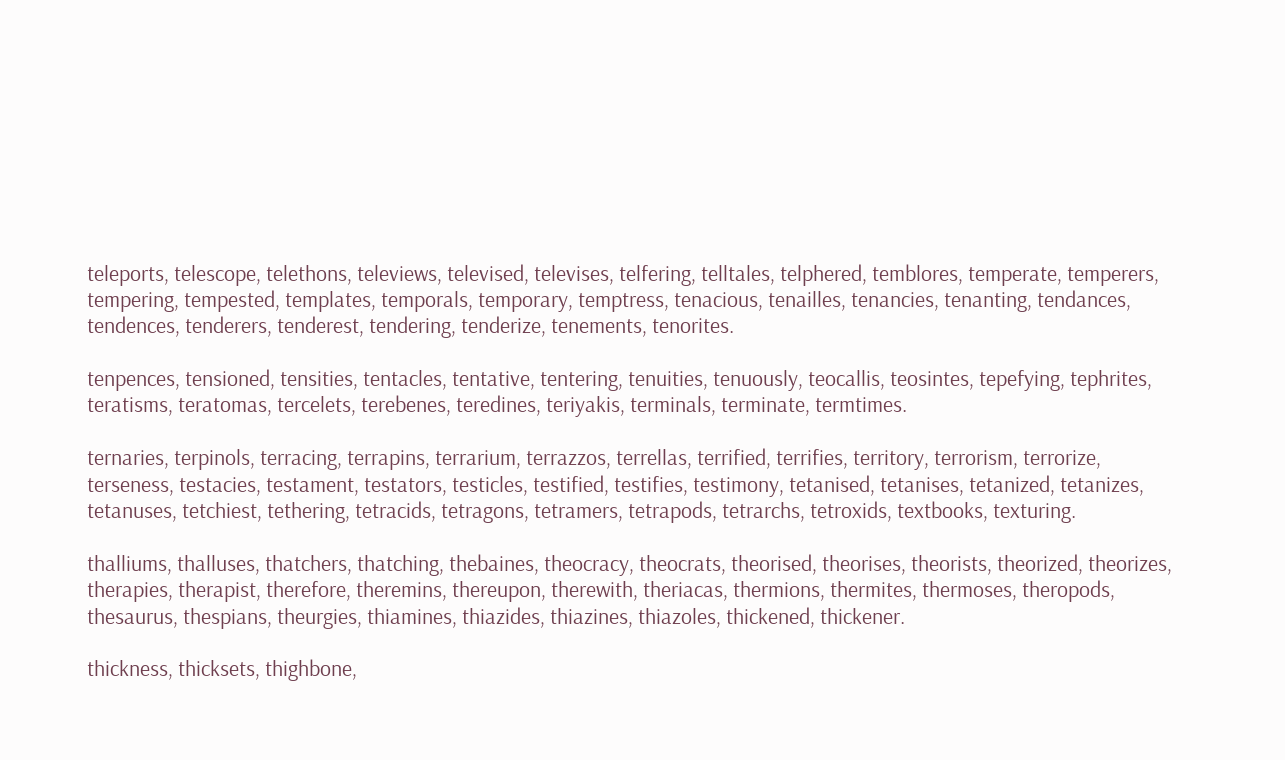teleports, telescope, telethons, televiews, televised, televises, telfering, telltales, telphered, temblores, temperate, temperers, tempering, tempested, templates, temporals, temporary, temptress, tenacious, tenailles, tenancies, tenanting, tendances, tendences, tenderers, tenderest, tendering, tenderize, tenements, tenorites.

tenpences, tensioned, tensities, tentacles, tentative, tentering, tenuities, tenuously, teocallis, teosintes, tepefying, tephrites, teratisms, teratomas, tercelets, terebenes, teredines, teriyakis, terminals, terminate, termtimes.

ternaries, terpinols, terracing, terrapins, terrarium, terrazzos, terrellas, terrified, terrifies, territory, terrorism, terrorize, terseness, testacies, testament, testators, testicles, testified, testifies, testimony, tetanised, tetanises, tetanized, tetanizes, tetanuses, tetchiest, tethering, tetracids, tetragons, tetramers, tetrapods, tetrarchs, tetroxids, textbooks, texturing.

thalliums, thalluses, thatchers, thatching, thebaines, theocracy, theocrats, theorised, theorises, theorists, theorized, theorizes, therapies, therapist, therefore, theremins, thereupon, therewith, theriacas, thermions, thermites, thermoses, theropods, thesaurus, thespians, theurgies, thiamines, thiazides, thiazines, thiazoles, thickened, thickener.

thickness, thicksets, thighbone,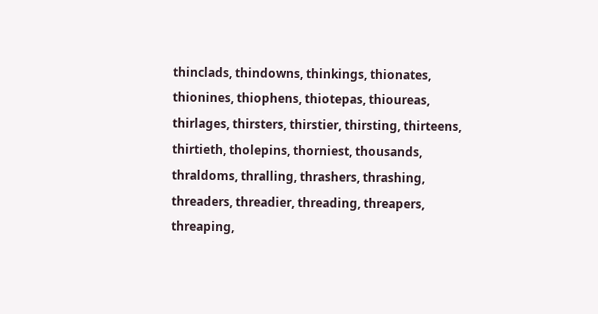thinclads, thindowns, thinkings, thionates, thionines, thiophens, thiotepas, thioureas, thirlages, thirsters, thirstier, thirsting, thirteens, thirtieth, tholepins, thorniest, thousands, thraldoms, thralling, thrashers, thrashing, threaders, threadier, threading, threapers, threaping,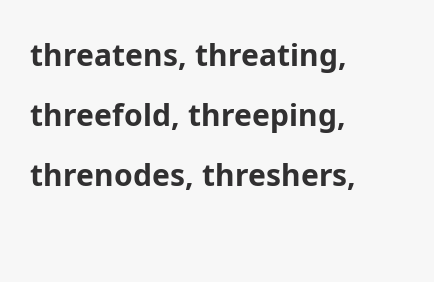threatens, threating, threefold, threeping, threnodes, threshers,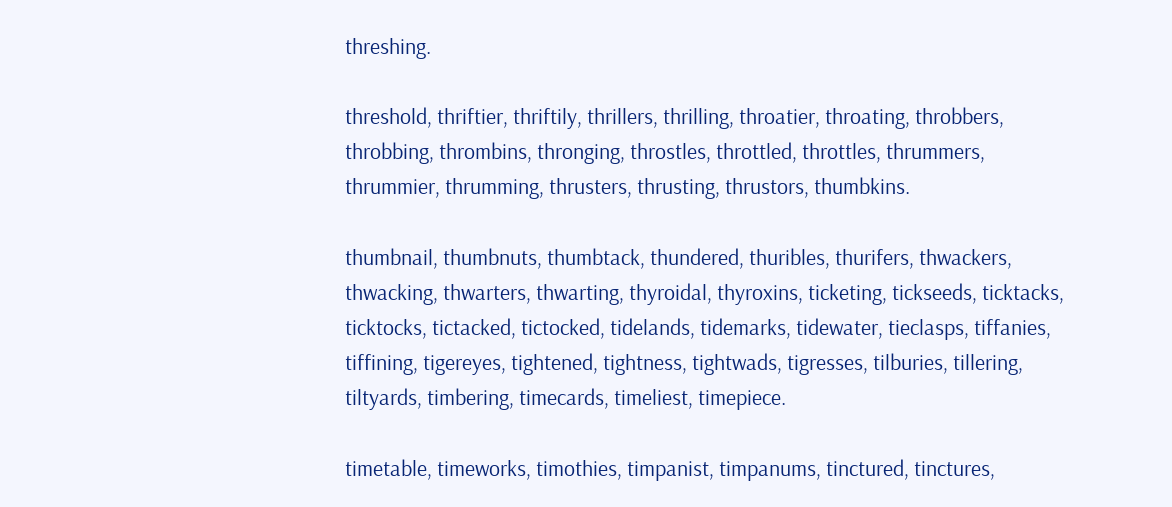threshing.

threshold, thriftier, thriftily, thrillers, thrilling, throatier, throating, throbbers, throbbing, thrombins, thronging, throstles, throttled, throttles, thrummers, thrummier, thrumming, thrusters, thrusting, thrustors, thumbkins.

thumbnail, thumbnuts, thumbtack, thundered, thuribles, thurifers, thwackers, thwacking, thwarters, thwarting, thyroidal, thyroxins, ticketing, tickseeds, ticktacks, ticktocks, tictacked, tictocked, tidelands, tidemarks, tidewater, tieclasps, tiffanies, tiffining, tigereyes, tightened, tightness, tightwads, tigresses, tilburies, tillering, tiltyards, timbering, timecards, timeliest, timepiece.

timetable, timeworks, timothies, timpanist, timpanums, tinctured, tinctures,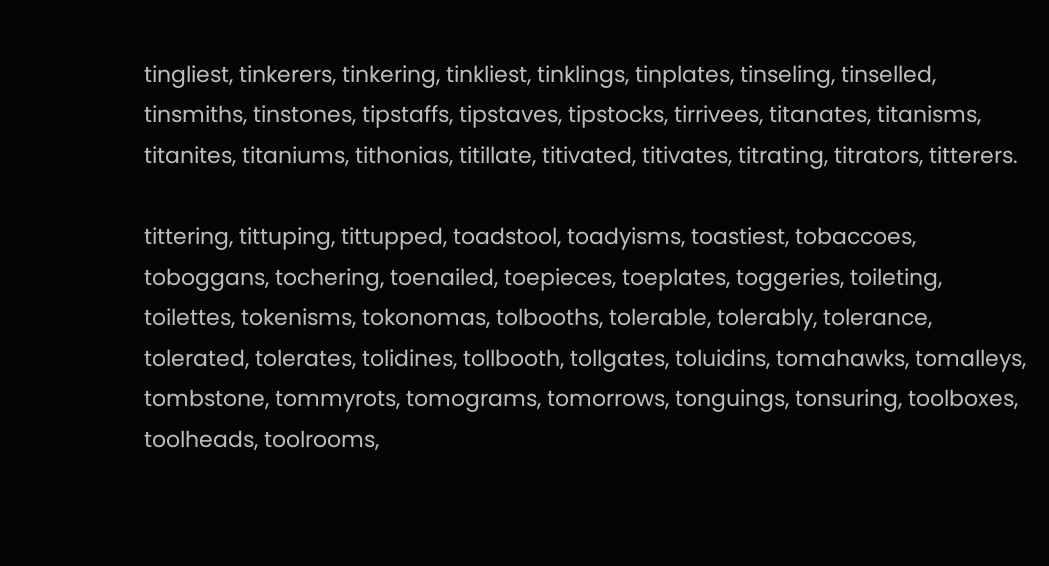tingliest, tinkerers, tinkering, tinkliest, tinklings, tinplates, tinseling, tinselled, tinsmiths, tinstones, tipstaffs, tipstaves, tipstocks, tirrivees, titanates, titanisms, titanites, titaniums, tithonias, titillate, titivated, titivates, titrating, titrators, titterers.

tittering, tittuping, tittupped, toadstool, toadyisms, toastiest, tobaccoes, toboggans, tochering, toenailed, toepieces, toeplates, toggeries, toileting, toilettes, tokenisms, tokonomas, tolbooths, tolerable, tolerably, tolerance, tolerated, tolerates, tolidines, tollbooth, tollgates, toluidins, tomahawks, tomalleys, tombstone, tommyrots, tomograms, tomorrows, tonguings, tonsuring, toolboxes, toolheads, toolrooms,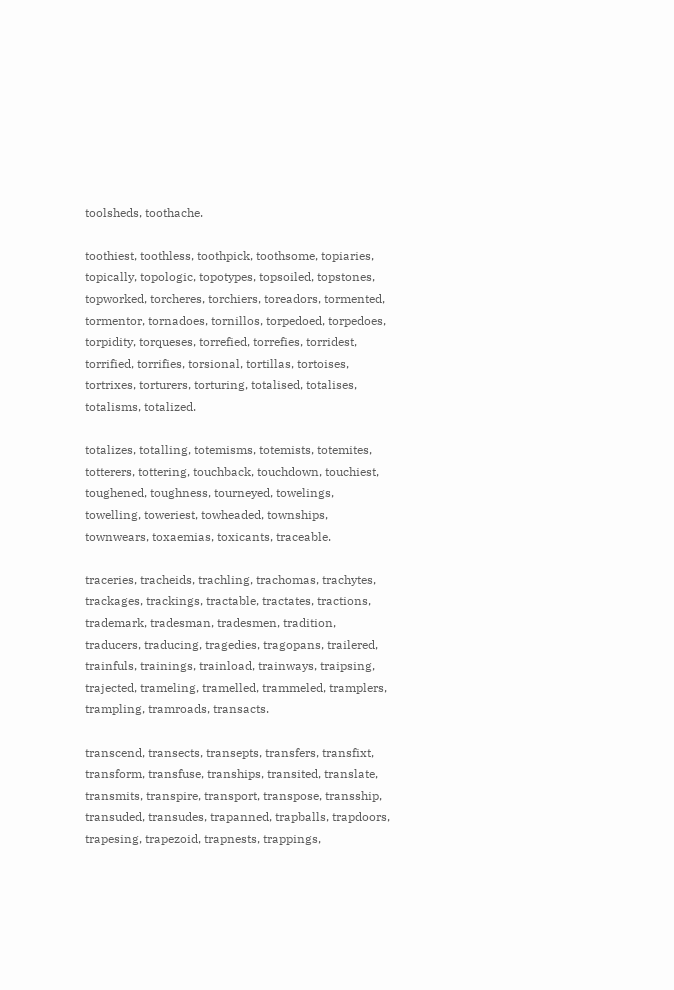toolsheds, toothache.

toothiest, toothless, toothpick, toothsome, topiaries, topically, topologic, topotypes, topsoiled, topstones, topworked, torcheres, torchiers, toreadors, tormented, tormentor, tornadoes, tornillos, torpedoed, torpedoes, torpidity, torqueses, torrefied, torrefies, torridest, torrified, torrifies, torsional, tortillas, tortoises, tortrixes, torturers, torturing, totalised, totalises, totalisms, totalized.

totalizes, totalling, totemisms, totemists, totemites, totterers, tottering, touchback, touchdown, touchiest, toughened, toughness, tourneyed, towelings, towelling, toweriest, towheaded, townships, townwears, toxaemias, toxicants, traceable.

traceries, tracheids, trachling, trachomas, trachytes, trackages, trackings, tractable, tractates, tractions, trademark, tradesman, tradesmen, tradition, traducers, traducing, tragedies, tragopans, trailered, trainfuls, trainings, trainload, trainways, traipsing, trajected, trameling, tramelled, trammeled, tramplers, trampling, tramroads, transacts.

transcend, transects, transepts, transfers, transfixt, transform, transfuse, tranships, transited, translate, transmits, transpire, transport, transpose, transship, transuded, transudes, trapanned, trapballs, trapdoors, trapesing, trapezoid, trapnests, trappings,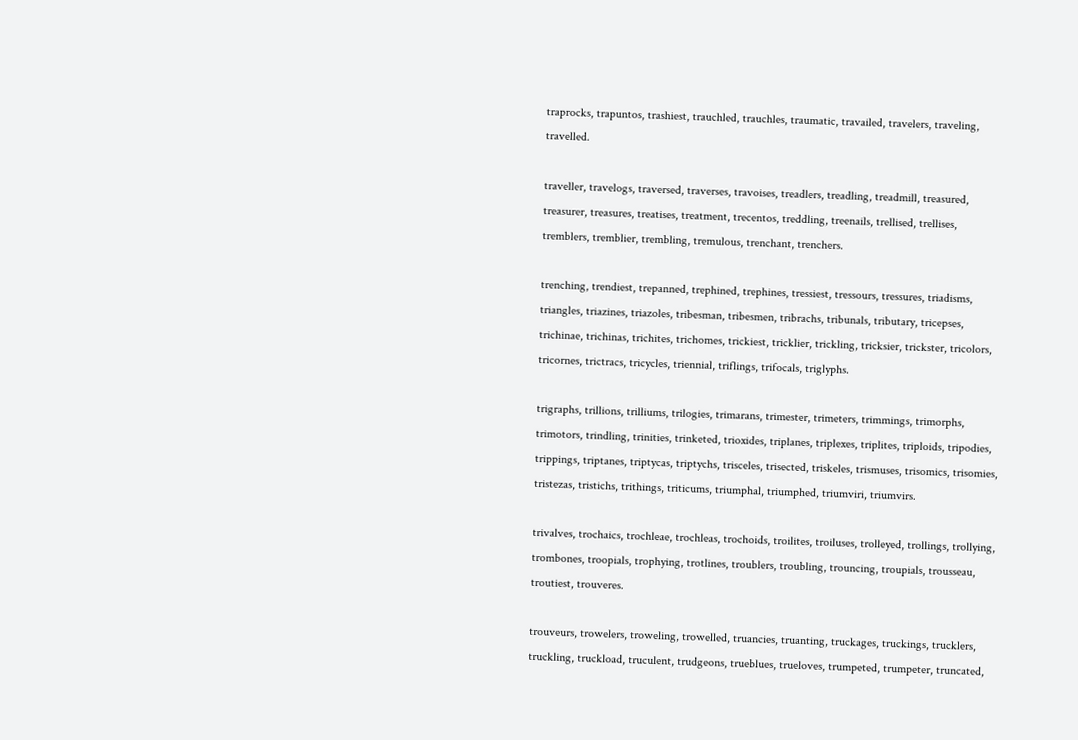traprocks, trapuntos, trashiest, trauchled, trauchles, traumatic, travailed, travelers, traveling, travelled.

traveller, travelogs, traversed, traverses, travoises, treadlers, treadling, treadmill, treasured, treasurer, treasures, treatises, treatment, trecentos, treddling, treenails, trellised, trellises, tremblers, tremblier, trembling, tremulous, trenchant, trenchers.

trenching, trendiest, trepanned, trephined, trephines, tressiest, tressours, tressures, triadisms, triangles, triazines, triazoles, tribesman, tribesmen, tribrachs, tribunals, tributary, tricepses, trichinae, trichinas, trichites, trichomes, trickiest, tricklier, trickling, tricksier, trickster, tricolors, tricornes, trictracs, tricycles, triennial, triflings, trifocals, triglyphs.

trigraphs, trillions, trilliums, trilogies, trimarans, trimester, trimeters, trimmings, trimorphs, trimotors, trindling, trinities, trinketed, trioxides, triplanes, triplexes, triplites, triploids, tripodies, trippings, triptanes, triptycas, triptychs, trisceles, trisected, triskeles, trismuses, trisomics, trisomies, tristezas, tristichs, trithings, triticums, triumphal, triumphed, triumviri, triumvirs.

trivalves, trochaics, trochleae, trochleas, trochoids, troilites, troiluses, trolleyed, trollings, trollying, trombones, troopials, trophying, trotlines, troublers, troubling, trouncing, troupials, trousseau, troutiest, trouveres.

trouveurs, trowelers, troweling, trowelled, truancies, truanting, truckages, truckings, trucklers, truckling, truckload, truculent, trudgeons, trueblues, trueloves, trumpeted, trumpeter, truncated,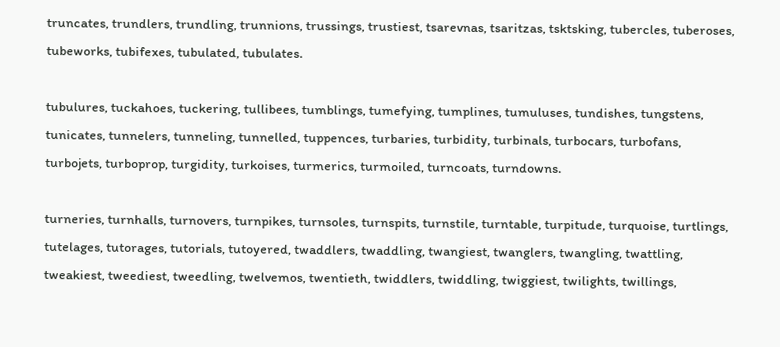truncates, trundlers, trundling, trunnions, trussings, trustiest, tsarevnas, tsaritzas, tsktsking, tubercles, tuberoses, tubeworks, tubifexes, tubulated, tubulates.

tubulures, tuckahoes, tuckering, tullibees, tumblings, tumefying, tumplines, tumuluses, tundishes, tungstens, tunicates, tunnelers, tunneling, tunnelled, tuppences, turbaries, turbidity, turbinals, turbocars, turbofans, turbojets, turboprop, turgidity, turkoises, turmerics, turmoiled, turncoats, turndowns.

turneries, turnhalls, turnovers, turnpikes, turnsoles, turnspits, turnstile, turntable, turpitude, turquoise, turtlings, tutelages, tutorages, tutorials, tutoyered, twaddlers, twaddling, twangiest, twanglers, twangling, twattling, tweakiest, tweediest, tweedling, twelvemos, twentieth, twiddlers, twiddling, twiggiest, twilights, twillings,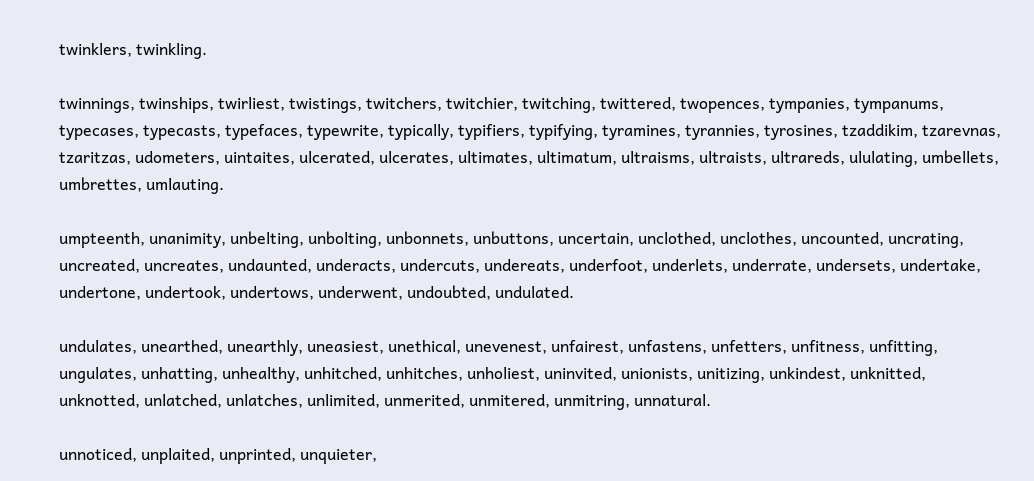twinklers, twinkling.

twinnings, twinships, twirliest, twistings, twitchers, twitchier, twitching, twittered, twopences, tympanies, tympanums, typecases, typecasts, typefaces, typewrite, typically, typifiers, typifying, tyramines, tyrannies, tyrosines, tzaddikim, tzarevnas, tzaritzas, udometers, uintaites, ulcerated, ulcerates, ultimates, ultimatum, ultraisms, ultraists, ultrareds, ululating, umbellets, umbrettes, umlauting.

umpteenth, unanimity, unbelting, unbolting, unbonnets, unbuttons, uncertain, unclothed, unclothes, uncounted, uncrating, uncreated, uncreates, undaunted, underacts, undercuts, undereats, underfoot, underlets, underrate, undersets, undertake, undertone, undertook, undertows, underwent, undoubted, undulated.

undulates, unearthed, unearthly, uneasiest, unethical, unevenest, unfairest, unfastens, unfetters, unfitness, unfitting, ungulates, unhatting, unhealthy, unhitched, unhitches, unholiest, uninvited, unionists, unitizing, unkindest, unknitted, unknotted, unlatched, unlatches, unlimited, unmerited, unmitered, unmitring, unnatural.

unnoticed, unplaited, unprinted, unquieter,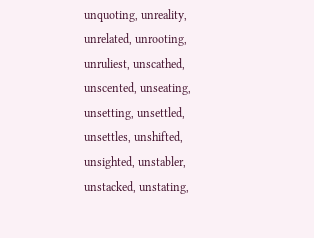unquoting, unreality, unrelated, unrooting, unruliest, unscathed, unscented, unseating, unsetting, unsettled, unsettles, unshifted, unsighted, unstabler, unstacked, unstating,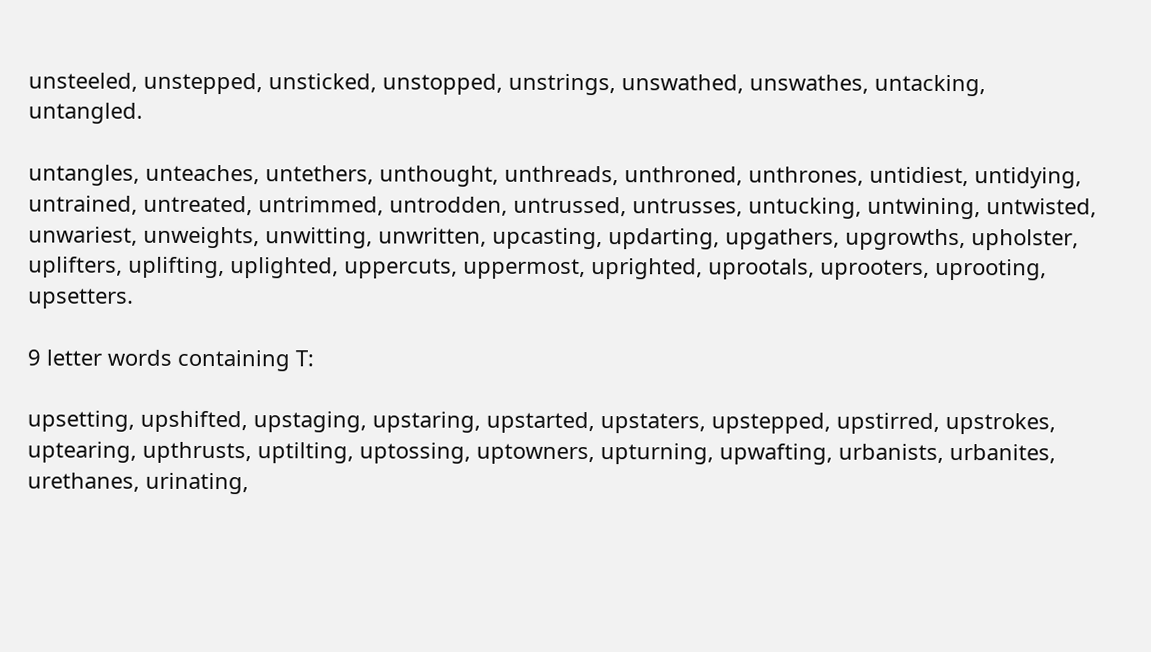unsteeled, unstepped, unsticked, unstopped, unstrings, unswathed, unswathes, untacking, untangled.

untangles, unteaches, untethers, unthought, unthreads, unthroned, unthrones, untidiest, untidying, untrained, untreated, untrimmed, untrodden, untrussed, untrusses, untucking, untwining, untwisted, unwariest, unweights, unwitting, unwritten, upcasting, updarting, upgathers, upgrowths, upholster, uplifters, uplifting, uplighted, uppercuts, uppermost, uprighted, uprootals, uprooters, uprooting, upsetters.

9 letter words containing T:

upsetting, upshifted, upstaging, upstaring, upstarted, upstaters, upstepped, upstirred, upstrokes, uptearing, upthrusts, uptilting, uptossing, uptowners, upturning, upwafting, urbanists, urbanites, urethanes, urinating,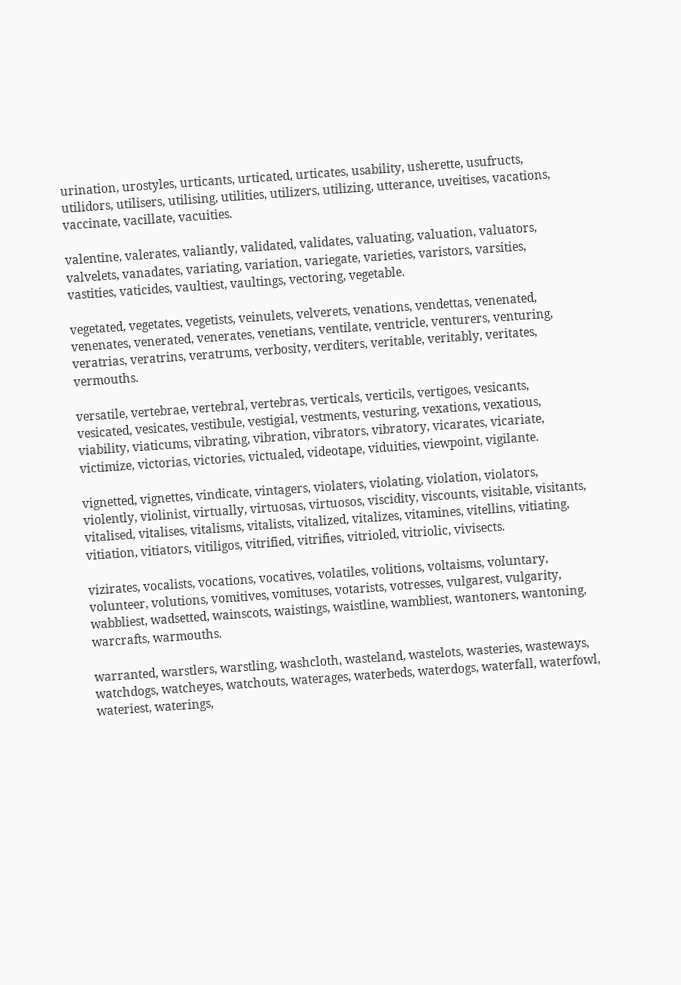urination, urostyles, urticants, urticated, urticates, usability, usherette, usufructs, utilidors, utilisers, utilising, utilities, utilizers, utilizing, utterance, uveitises, vacations, vaccinate, vacillate, vacuities.

valentine, valerates, valiantly, validated, validates, valuating, valuation, valuators, valvelets, vanadates, variating, variation, variegate, varieties, varistors, varsities, vastities, vaticides, vaultiest, vaultings, vectoring, vegetable.

vegetated, vegetates, vegetists, veinulets, velverets, venations, vendettas, venenated, venenates, venerated, venerates, venetians, ventilate, ventricle, venturers, venturing, veratrias, veratrins, veratrums, verbosity, verditers, veritable, veritably, veritates, vermouths.

versatile, vertebrae, vertebral, vertebras, verticals, verticils, vertigoes, vesicants, vesicated, vesicates, vestibule, vestigial, vestments, vesturing, vexations, vexatious, viability, viaticums, vibrating, vibration, vibrators, vibratory, vicarates, vicariate, victimize, victorias, victories, victualed, videotape, viduities, viewpoint, vigilante.

vignetted, vignettes, vindicate, vintagers, violaters, violating, violation, violators, violently, violinist, virtually, virtuosas, virtuosos, viscidity, viscounts, visitable, visitants, vitalised, vitalises, vitalisms, vitalists, vitalized, vitalizes, vitamines, vitellins, vitiating, vitiation, vitiators, vitiligos, vitrified, vitrifies, vitrioled, vitriolic, vivisects.

vizirates, vocalists, vocations, vocatives, volatiles, volitions, voltaisms, voluntary, volunteer, volutions, vomitives, vomituses, votarists, votresses, vulgarest, vulgarity, wabbliest, wadsetted, wainscots, waistings, waistline, wambliest, wantoners, wantoning, warcrafts, warmouths.

warranted, warstlers, warstling, washcloth, wasteland, wastelots, wasteries, wasteways, watchdogs, watcheyes, watchouts, waterages, waterbeds, waterdogs, waterfall, waterfowl, wateriest, waterings,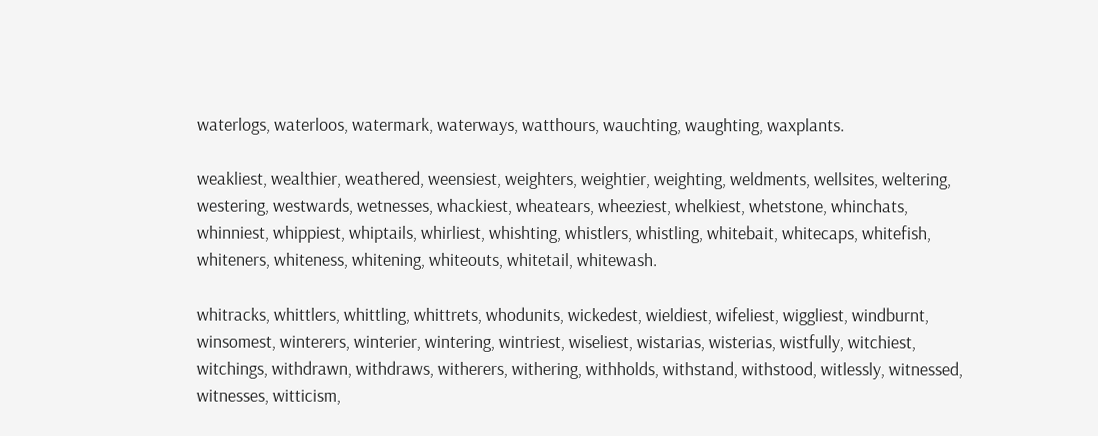waterlogs, waterloos, watermark, waterways, watthours, wauchting, waughting, waxplants.

weakliest, wealthier, weathered, weensiest, weighters, weightier, weighting, weldments, wellsites, weltering, westering, westwards, wetnesses, whackiest, wheatears, wheeziest, whelkiest, whetstone, whinchats, whinniest, whippiest, whiptails, whirliest, whishting, whistlers, whistling, whitebait, whitecaps, whitefish, whiteners, whiteness, whitening, whiteouts, whitetail, whitewash.

whitracks, whittlers, whittling, whittrets, whodunits, wickedest, wieldiest, wifeliest, wiggliest, windburnt, winsomest, winterers, winterier, wintering, wintriest, wiseliest, wistarias, wisterias, wistfully, witchiest, witchings, withdrawn, withdraws, witherers, withering, withholds, withstand, withstood, witlessly, witnessed, witnesses, witticism,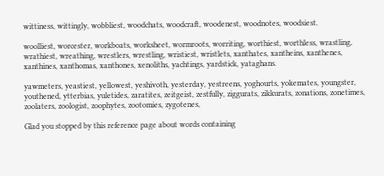wittiness, wittingly, wobbliest, woodchats, woodcraft, woodenest, woodnotes, woodsiest.

woolliest, worcester, workboats, worksheet, wormroots, worriting, worthiest, worthless, wrastling, wrathiest, wreathing, wrestlers, wrestling, wristiest, wristlets, xanthates, xantheins, xanthenes, xanthines, xanthomas, xanthones, xenoliths, yachtings, yardstick, yataghans.

yawmeters, yeastiest, yellowest, yeshivoth, yesterday, yestreens, yoghourts, yokemates, youngster, youthened, ytterbias, yuletides, zaratites, zeitgeist, zestfully, ziggurats, zikkurats, zonations, zonetimes, zoolaters, zoologist, zoophytes, zootomies, zygotenes,

Glad you stopped by this reference page about words containing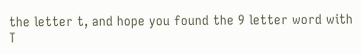the letter t, and hope you found the 9 letter word with T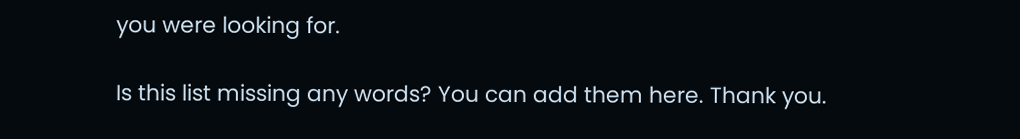you were looking for.

Is this list missing any words? You can add them here. Thank you.